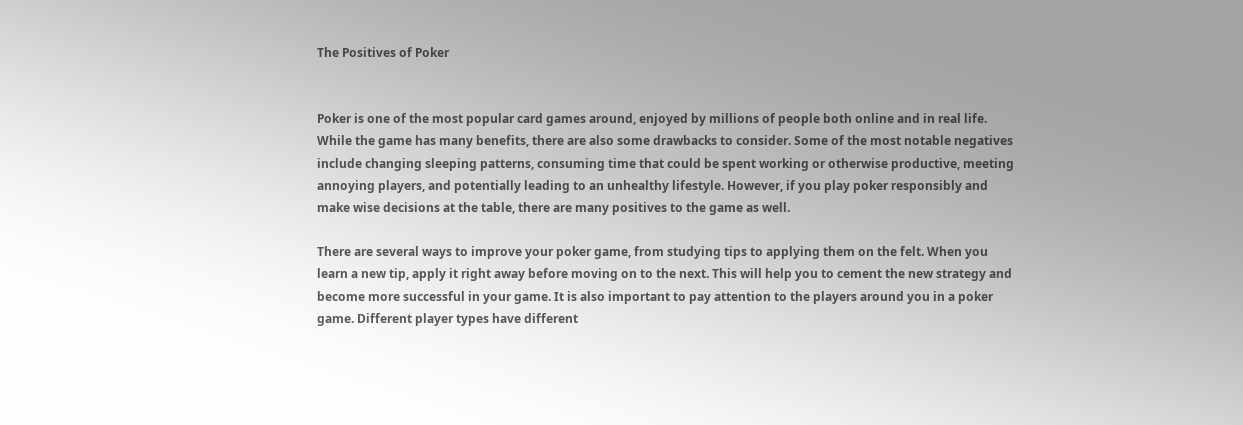The Positives of Poker


Poker is one of the most popular card games around, enjoyed by millions of people both online and in real life. While the game has many benefits, there are also some drawbacks to consider. Some of the most notable negatives include changing sleeping patterns, consuming time that could be spent working or otherwise productive, meeting annoying players, and potentially leading to an unhealthy lifestyle. However, if you play poker responsibly and make wise decisions at the table, there are many positives to the game as well.

There are several ways to improve your poker game, from studying tips to applying them on the felt. When you learn a new tip, apply it right away before moving on to the next. This will help you to cement the new strategy and become more successful in your game. It is also important to pay attention to the players around you in a poker game. Different player types have different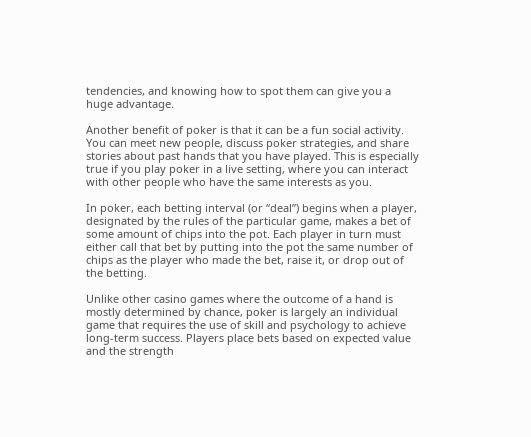tendencies, and knowing how to spot them can give you a huge advantage.

Another benefit of poker is that it can be a fun social activity. You can meet new people, discuss poker strategies, and share stories about past hands that you have played. This is especially true if you play poker in a live setting, where you can interact with other people who have the same interests as you.

In poker, each betting interval (or “deal”) begins when a player, designated by the rules of the particular game, makes a bet of some amount of chips into the pot. Each player in turn must either call that bet by putting into the pot the same number of chips as the player who made the bet, raise it, or drop out of the betting.

Unlike other casino games where the outcome of a hand is mostly determined by chance, poker is largely an individual game that requires the use of skill and psychology to achieve long-term success. Players place bets based on expected value and the strength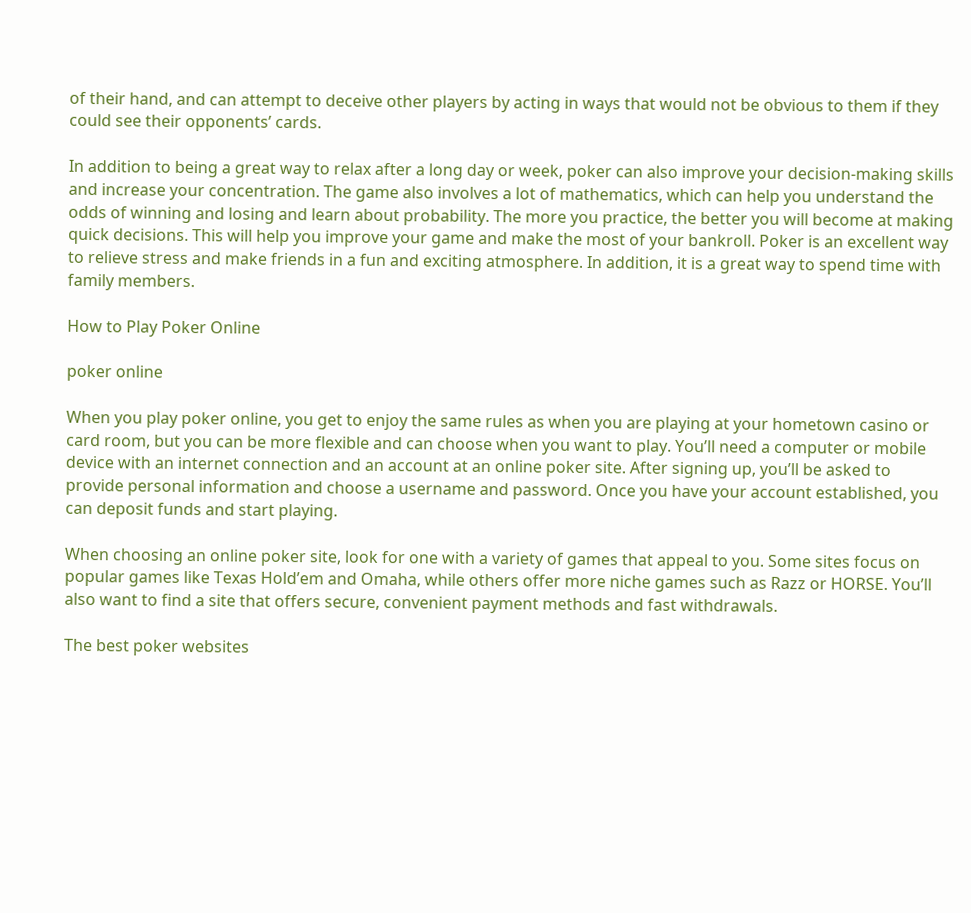of their hand, and can attempt to deceive other players by acting in ways that would not be obvious to them if they could see their opponents’ cards.

In addition to being a great way to relax after a long day or week, poker can also improve your decision-making skills and increase your concentration. The game also involves a lot of mathematics, which can help you understand the odds of winning and losing and learn about probability. The more you practice, the better you will become at making quick decisions. This will help you improve your game and make the most of your bankroll. Poker is an excellent way to relieve stress and make friends in a fun and exciting atmosphere. In addition, it is a great way to spend time with family members.

How to Play Poker Online

poker online

When you play poker online, you get to enjoy the same rules as when you are playing at your hometown casino or card room, but you can be more flexible and can choose when you want to play. You’ll need a computer or mobile device with an internet connection and an account at an online poker site. After signing up, you’ll be asked to provide personal information and choose a username and password. Once you have your account established, you can deposit funds and start playing.

When choosing an online poker site, look for one with a variety of games that appeal to you. Some sites focus on popular games like Texas Hold’em and Omaha, while others offer more niche games such as Razz or HORSE. You’ll also want to find a site that offers secure, convenient payment methods and fast withdrawals.

The best poker websites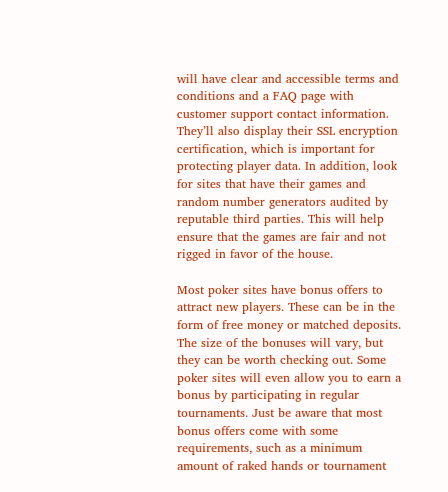will have clear and accessible terms and conditions and a FAQ page with customer support contact information. They’ll also display their SSL encryption certification, which is important for protecting player data. In addition, look for sites that have their games and random number generators audited by reputable third parties. This will help ensure that the games are fair and not rigged in favor of the house.

Most poker sites have bonus offers to attract new players. These can be in the form of free money or matched deposits. The size of the bonuses will vary, but they can be worth checking out. Some poker sites will even allow you to earn a bonus by participating in regular tournaments. Just be aware that most bonus offers come with some requirements, such as a minimum amount of raked hands or tournament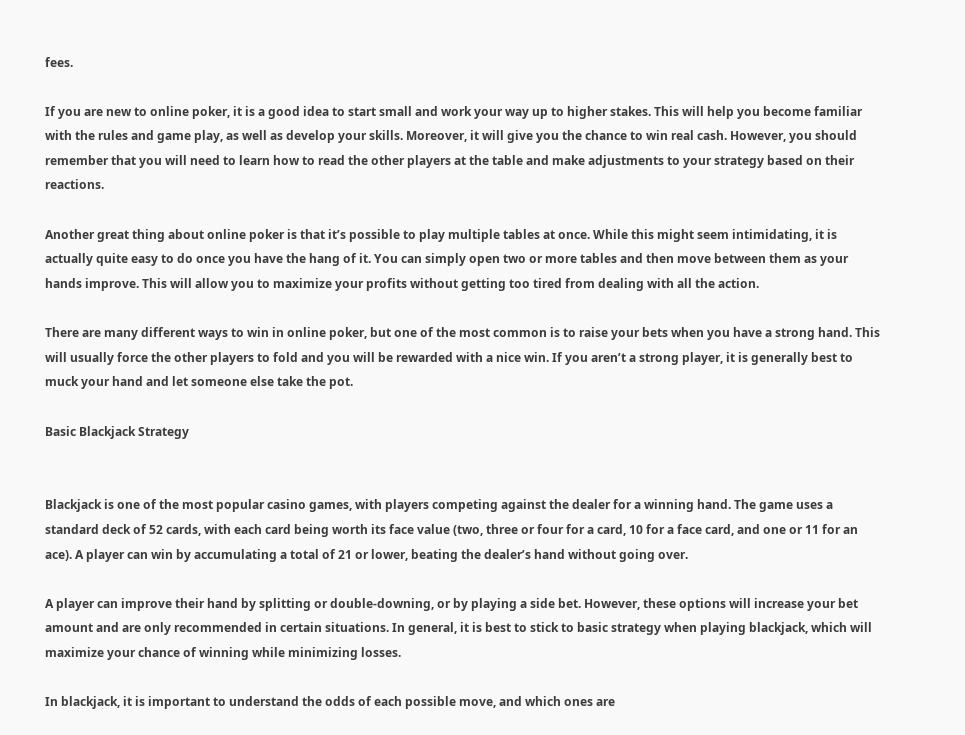fees.

If you are new to online poker, it is a good idea to start small and work your way up to higher stakes. This will help you become familiar with the rules and game play, as well as develop your skills. Moreover, it will give you the chance to win real cash. However, you should remember that you will need to learn how to read the other players at the table and make adjustments to your strategy based on their reactions.

Another great thing about online poker is that it’s possible to play multiple tables at once. While this might seem intimidating, it is actually quite easy to do once you have the hang of it. You can simply open two or more tables and then move between them as your hands improve. This will allow you to maximize your profits without getting too tired from dealing with all the action.

There are many different ways to win in online poker, but one of the most common is to raise your bets when you have a strong hand. This will usually force the other players to fold and you will be rewarded with a nice win. If you aren’t a strong player, it is generally best to muck your hand and let someone else take the pot.

Basic Blackjack Strategy


Blackjack is one of the most popular casino games, with players competing against the dealer for a winning hand. The game uses a standard deck of 52 cards, with each card being worth its face value (two, three or four for a card, 10 for a face card, and one or 11 for an ace). A player can win by accumulating a total of 21 or lower, beating the dealer’s hand without going over.

A player can improve their hand by splitting or double-downing, or by playing a side bet. However, these options will increase your bet amount and are only recommended in certain situations. In general, it is best to stick to basic strategy when playing blackjack, which will maximize your chance of winning while minimizing losses.

In blackjack, it is important to understand the odds of each possible move, and which ones are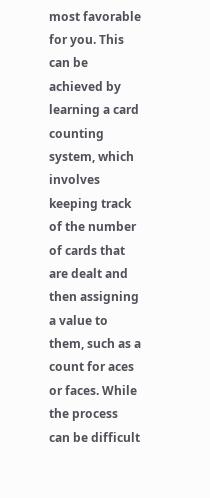most favorable for you. This can be achieved by learning a card counting system, which involves keeping track of the number of cards that are dealt and then assigning a value to them, such as a count for aces or faces. While the process can be difficult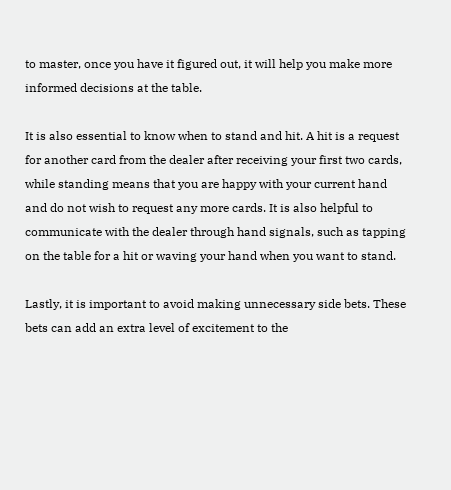to master, once you have it figured out, it will help you make more informed decisions at the table.

It is also essential to know when to stand and hit. A hit is a request for another card from the dealer after receiving your first two cards, while standing means that you are happy with your current hand and do not wish to request any more cards. It is also helpful to communicate with the dealer through hand signals, such as tapping on the table for a hit or waving your hand when you want to stand.

Lastly, it is important to avoid making unnecessary side bets. These bets can add an extra level of excitement to the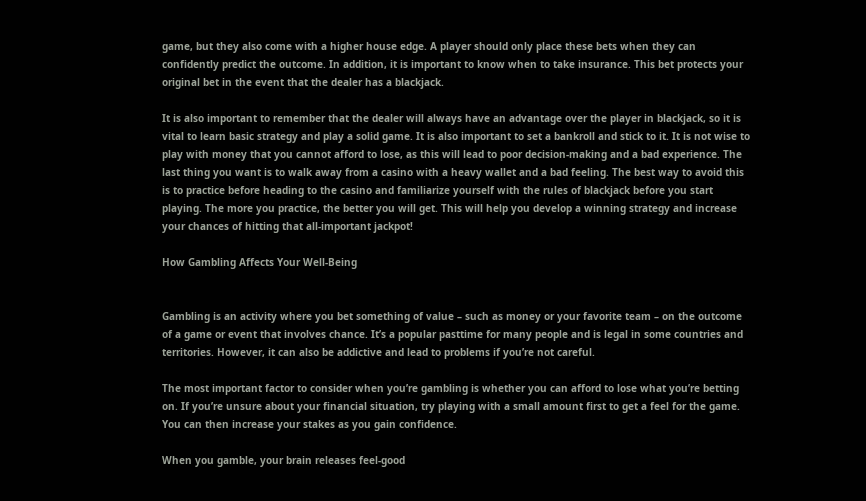game, but they also come with a higher house edge. A player should only place these bets when they can confidently predict the outcome. In addition, it is important to know when to take insurance. This bet protects your original bet in the event that the dealer has a blackjack.

It is also important to remember that the dealer will always have an advantage over the player in blackjack, so it is vital to learn basic strategy and play a solid game. It is also important to set a bankroll and stick to it. It is not wise to play with money that you cannot afford to lose, as this will lead to poor decision-making and a bad experience. The last thing you want is to walk away from a casino with a heavy wallet and a bad feeling. The best way to avoid this is to practice before heading to the casino and familiarize yourself with the rules of blackjack before you start playing. The more you practice, the better you will get. This will help you develop a winning strategy and increase your chances of hitting that all-important jackpot!

How Gambling Affects Your Well-Being


Gambling is an activity where you bet something of value – such as money or your favorite team – on the outcome of a game or event that involves chance. It’s a popular pasttime for many people and is legal in some countries and territories. However, it can also be addictive and lead to problems if you’re not careful.

The most important factor to consider when you’re gambling is whether you can afford to lose what you’re betting on. If you’re unsure about your financial situation, try playing with a small amount first to get a feel for the game. You can then increase your stakes as you gain confidence.

When you gamble, your brain releases feel-good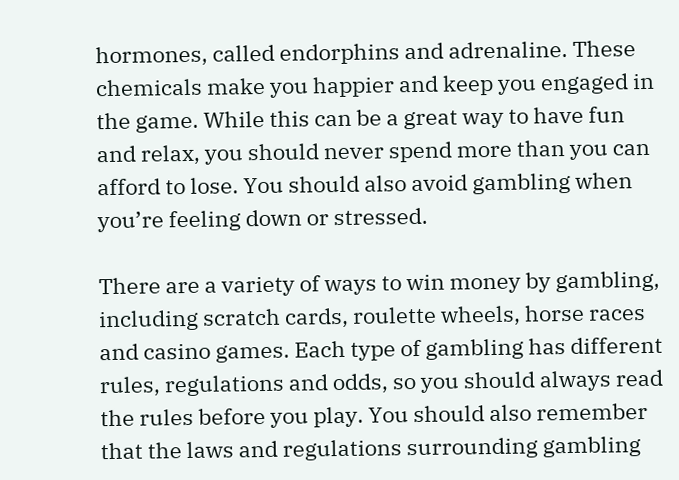hormones, called endorphins and adrenaline. These chemicals make you happier and keep you engaged in the game. While this can be a great way to have fun and relax, you should never spend more than you can afford to lose. You should also avoid gambling when you’re feeling down or stressed.

There are a variety of ways to win money by gambling, including scratch cards, roulette wheels, horse races and casino games. Each type of gambling has different rules, regulations and odds, so you should always read the rules before you play. You should also remember that the laws and regulations surrounding gambling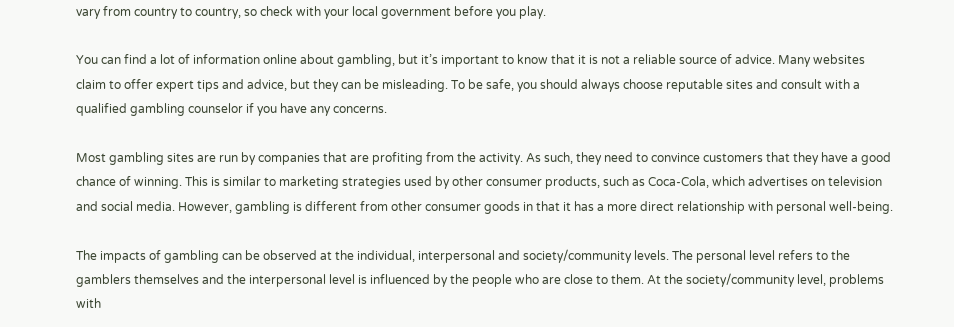vary from country to country, so check with your local government before you play.

You can find a lot of information online about gambling, but it’s important to know that it is not a reliable source of advice. Many websites claim to offer expert tips and advice, but they can be misleading. To be safe, you should always choose reputable sites and consult with a qualified gambling counselor if you have any concerns.

Most gambling sites are run by companies that are profiting from the activity. As such, they need to convince customers that they have a good chance of winning. This is similar to marketing strategies used by other consumer products, such as Coca-Cola, which advertises on television and social media. However, gambling is different from other consumer goods in that it has a more direct relationship with personal well-being.

The impacts of gambling can be observed at the individual, interpersonal and society/community levels. The personal level refers to the gamblers themselves and the interpersonal level is influenced by the people who are close to them. At the society/community level, problems with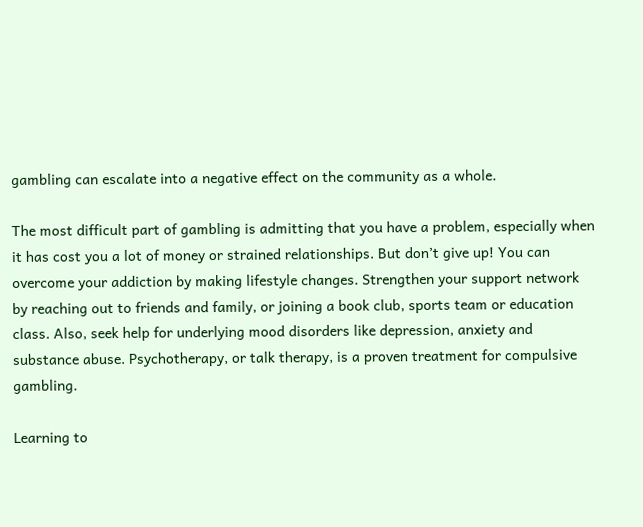gambling can escalate into a negative effect on the community as a whole.

The most difficult part of gambling is admitting that you have a problem, especially when it has cost you a lot of money or strained relationships. But don’t give up! You can overcome your addiction by making lifestyle changes. Strengthen your support network by reaching out to friends and family, or joining a book club, sports team or education class. Also, seek help for underlying mood disorders like depression, anxiety and substance abuse. Psychotherapy, or talk therapy, is a proven treatment for compulsive gambling.

Learning to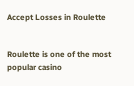Accept Losses in Roulette


Roulette is one of the most popular casino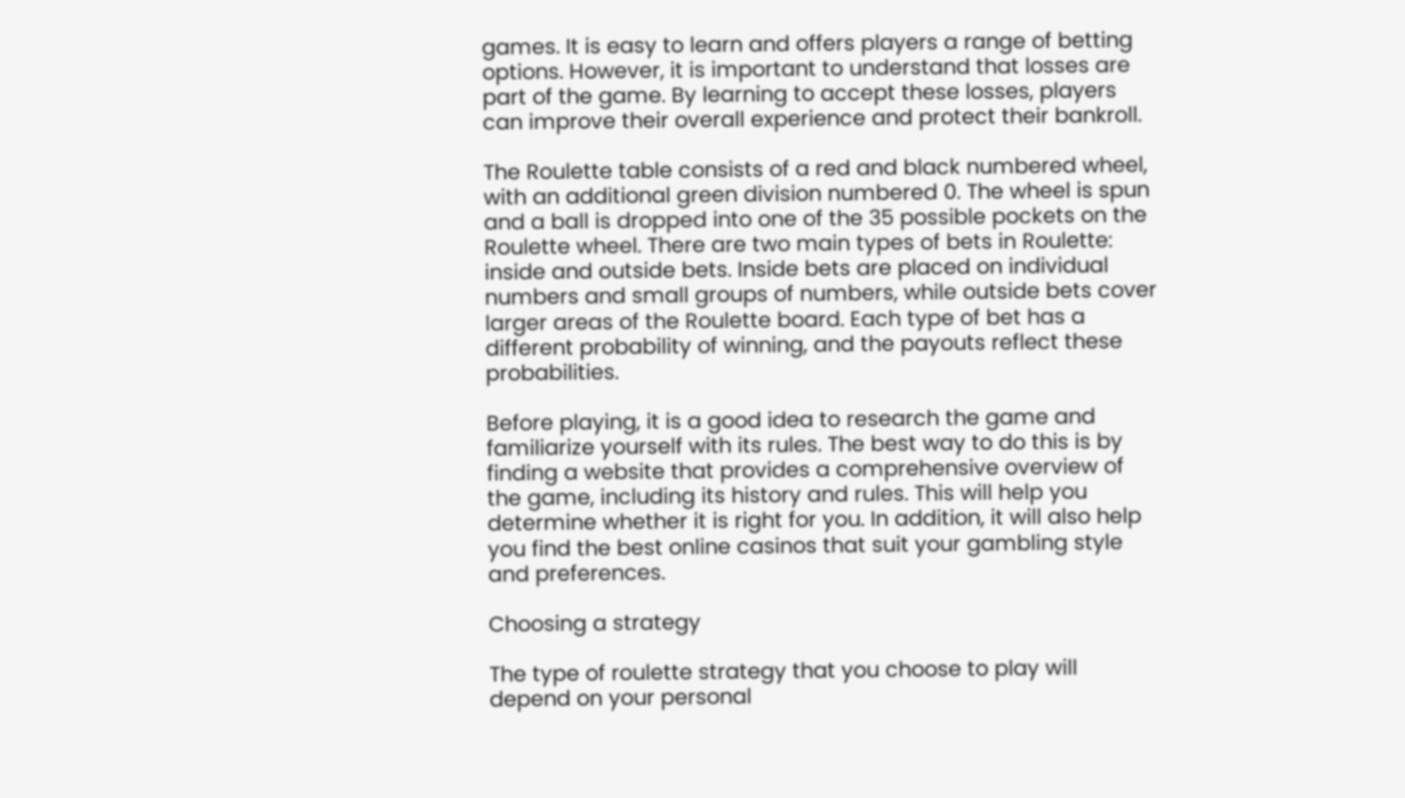games. It is easy to learn and offers players a range of betting options. However, it is important to understand that losses are part of the game. By learning to accept these losses, players can improve their overall experience and protect their bankroll.

The Roulette table consists of a red and black numbered wheel, with an additional green division numbered 0. The wheel is spun and a ball is dropped into one of the 35 possible pockets on the Roulette wheel. There are two main types of bets in Roulette: inside and outside bets. Inside bets are placed on individual numbers and small groups of numbers, while outside bets cover larger areas of the Roulette board. Each type of bet has a different probability of winning, and the payouts reflect these probabilities.

Before playing, it is a good idea to research the game and familiarize yourself with its rules. The best way to do this is by finding a website that provides a comprehensive overview of the game, including its history and rules. This will help you determine whether it is right for you. In addition, it will also help you find the best online casinos that suit your gambling style and preferences.

Choosing a strategy

The type of roulette strategy that you choose to play will depend on your personal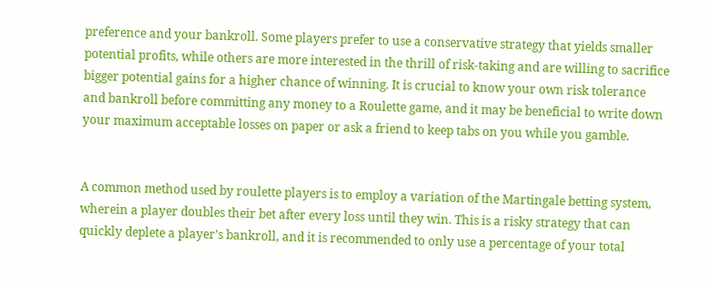preference and your bankroll. Some players prefer to use a conservative strategy that yields smaller potential profits, while others are more interested in the thrill of risk-taking and are willing to sacrifice bigger potential gains for a higher chance of winning. It is crucial to know your own risk tolerance and bankroll before committing any money to a Roulette game, and it may be beneficial to write down your maximum acceptable losses on paper or ask a friend to keep tabs on you while you gamble.


A common method used by roulette players is to employ a variation of the Martingale betting system, wherein a player doubles their bet after every loss until they win. This is a risky strategy that can quickly deplete a player’s bankroll, and it is recommended to only use a percentage of your total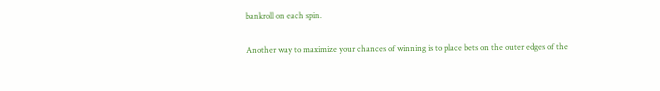bankroll on each spin.

Another way to maximize your chances of winning is to place bets on the outer edges of the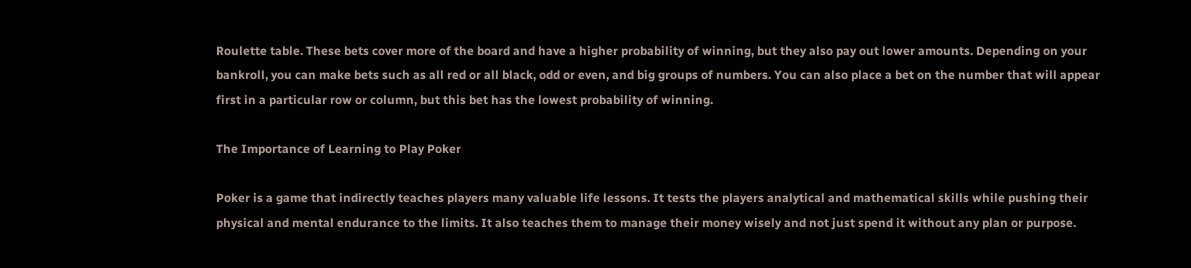Roulette table. These bets cover more of the board and have a higher probability of winning, but they also pay out lower amounts. Depending on your bankroll, you can make bets such as all red or all black, odd or even, and big groups of numbers. You can also place a bet on the number that will appear first in a particular row or column, but this bet has the lowest probability of winning.

The Importance of Learning to Play Poker

Poker is a game that indirectly teaches players many valuable life lessons. It tests the players analytical and mathematical skills while pushing their physical and mental endurance to the limits. It also teaches them to manage their money wisely and not just spend it without any plan or purpose.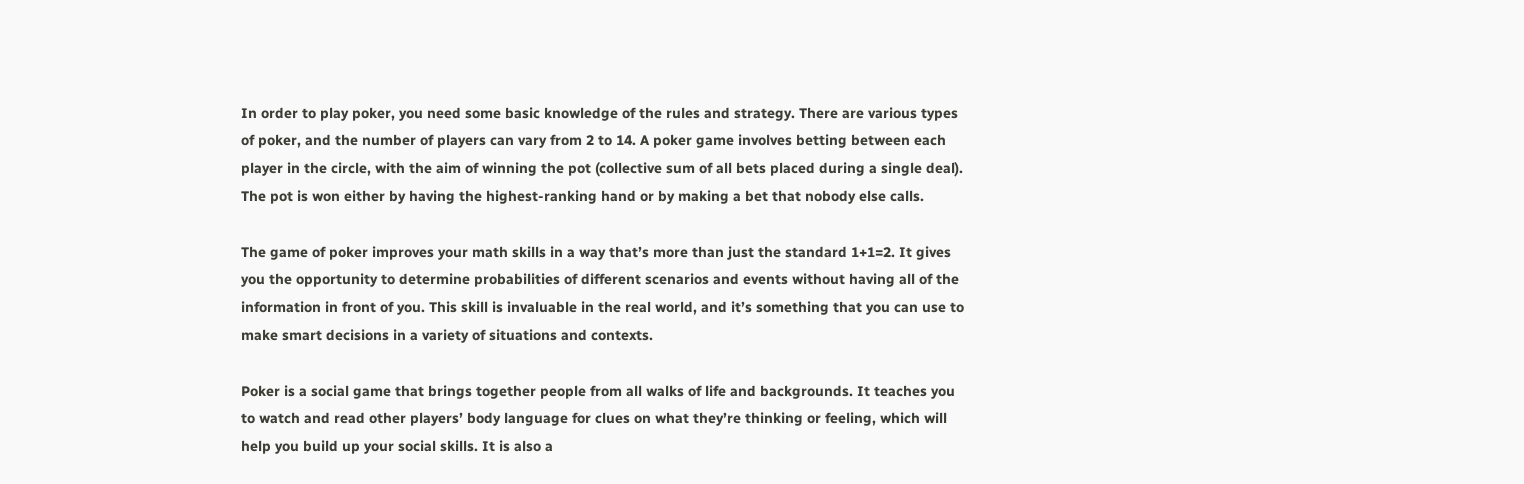In order to play poker, you need some basic knowledge of the rules and strategy. There are various types of poker, and the number of players can vary from 2 to 14. A poker game involves betting between each player in the circle, with the aim of winning the pot (collective sum of all bets placed during a single deal). The pot is won either by having the highest-ranking hand or by making a bet that nobody else calls.

The game of poker improves your math skills in a way that’s more than just the standard 1+1=2. It gives you the opportunity to determine probabilities of different scenarios and events without having all of the information in front of you. This skill is invaluable in the real world, and it’s something that you can use to make smart decisions in a variety of situations and contexts.

Poker is a social game that brings together people from all walks of life and backgrounds. It teaches you to watch and read other players’ body language for clues on what they’re thinking or feeling, which will help you build up your social skills. It is also a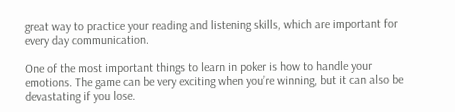great way to practice your reading and listening skills, which are important for every day communication.

One of the most important things to learn in poker is how to handle your emotions. The game can be very exciting when you’re winning, but it can also be devastating if you lose.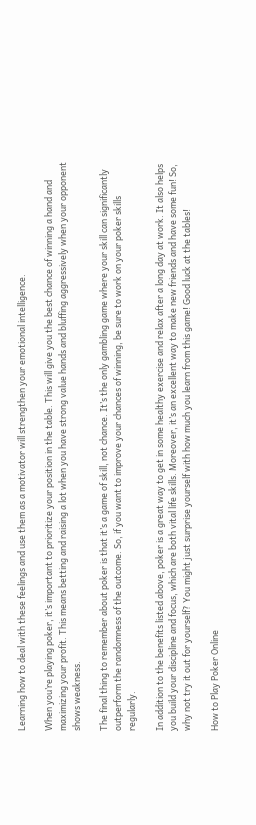Learning how to deal with these feelings and use them as a motivator will strengthen your emotional intelligence.

When you’re playing poker, it’s important to prioritize your position in the table. This will give you the best chance of winning a hand and maximizing your profit. This means betting and raising a lot when you have strong value hands and bluffing aggressively when your opponent shows weakness.

The final thing to remember about poker is that it’s a game of skill, not chance. It’s the only gambling game where your skill can significantly outperform the randomness of the outcome. So, if you want to improve your chances of winning, be sure to work on your poker skills regularly.

In addition to the benefits listed above, poker is a great way to get in some healthy exercise and relax after a long day at work. It also helps you build your discipline and focus, which are both vital life skills. Moreover, it’s an excellent way to make new friends and have some fun! So, why not try it out for yourself? You might just surprise yourself with how much you learn from this game! Good luck at the tables!

How to Play Poker Online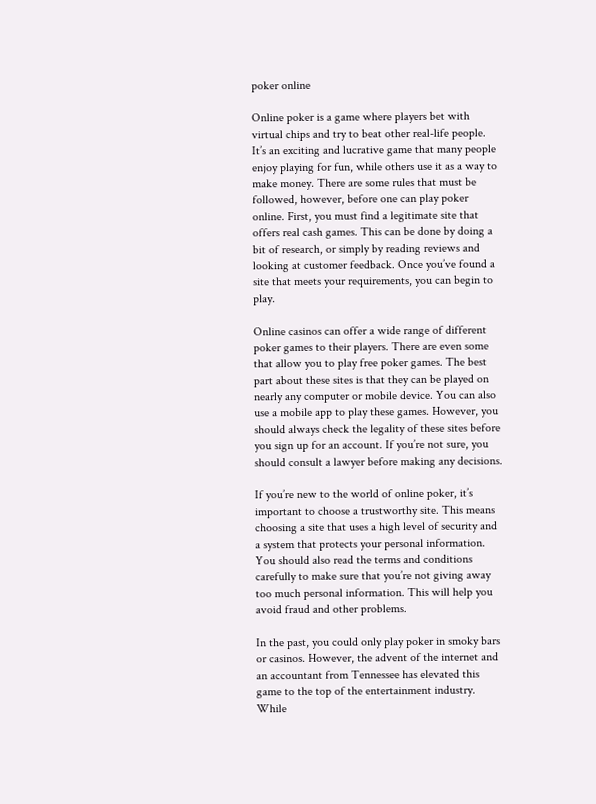poker online

Online poker is a game where players bet with virtual chips and try to beat other real-life people. It’s an exciting and lucrative game that many people enjoy playing for fun, while others use it as a way to make money. There are some rules that must be followed, however, before one can play poker online. First, you must find a legitimate site that offers real cash games. This can be done by doing a bit of research, or simply by reading reviews and looking at customer feedback. Once you’ve found a site that meets your requirements, you can begin to play.

Online casinos can offer a wide range of different poker games to their players. There are even some that allow you to play free poker games. The best part about these sites is that they can be played on nearly any computer or mobile device. You can also use a mobile app to play these games. However, you should always check the legality of these sites before you sign up for an account. If you’re not sure, you should consult a lawyer before making any decisions.

If you’re new to the world of online poker, it’s important to choose a trustworthy site. This means choosing a site that uses a high level of security and a system that protects your personal information. You should also read the terms and conditions carefully to make sure that you’re not giving away too much personal information. This will help you avoid fraud and other problems.

In the past, you could only play poker in smoky bars or casinos. However, the advent of the internet and an accountant from Tennessee has elevated this game to the top of the entertainment industry. While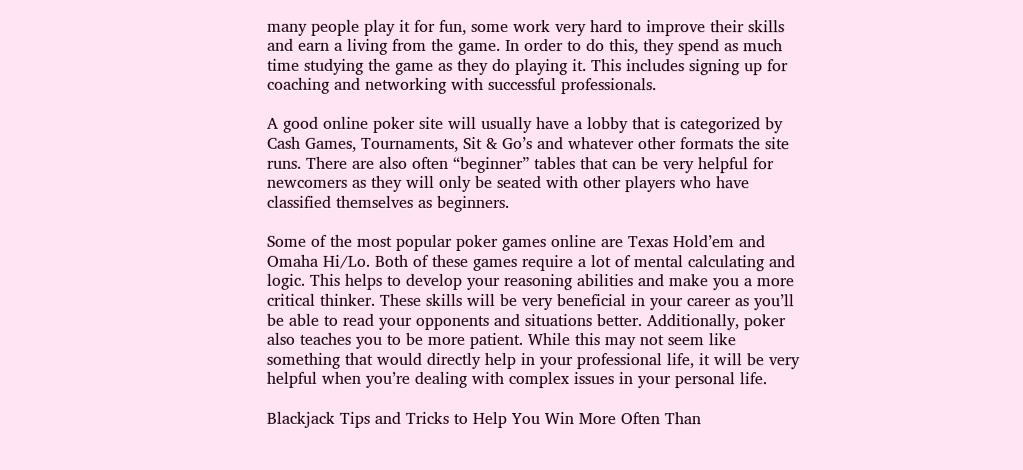many people play it for fun, some work very hard to improve their skills and earn a living from the game. In order to do this, they spend as much time studying the game as they do playing it. This includes signing up for coaching and networking with successful professionals.

A good online poker site will usually have a lobby that is categorized by Cash Games, Tournaments, Sit & Go’s and whatever other formats the site runs. There are also often “beginner” tables that can be very helpful for newcomers as they will only be seated with other players who have classified themselves as beginners.

Some of the most popular poker games online are Texas Hold’em and Omaha Hi/Lo. Both of these games require a lot of mental calculating and logic. This helps to develop your reasoning abilities and make you a more critical thinker. These skills will be very beneficial in your career as you’ll be able to read your opponents and situations better. Additionally, poker also teaches you to be more patient. While this may not seem like something that would directly help in your professional life, it will be very helpful when you’re dealing with complex issues in your personal life.

Blackjack Tips and Tricks to Help You Win More Often Than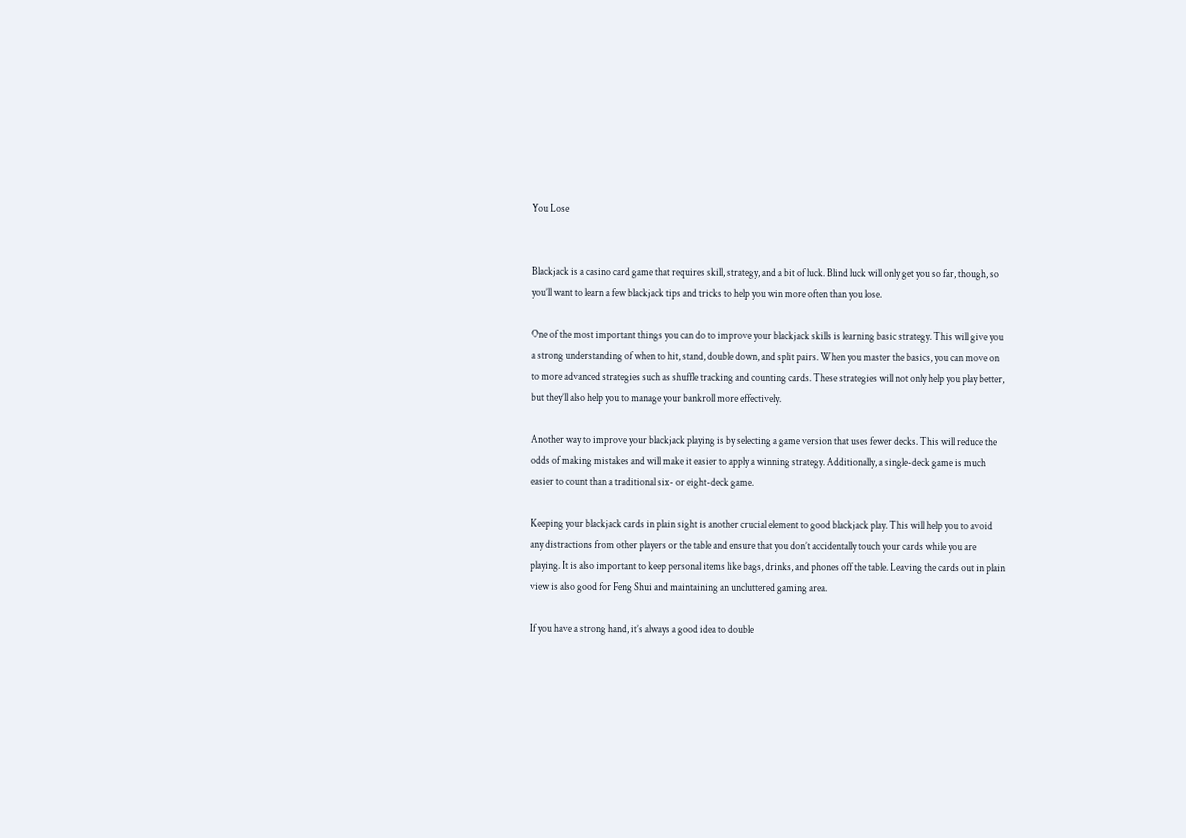You Lose


Blackjack is a casino card game that requires skill, strategy, and a bit of luck. Blind luck will only get you so far, though, so you’ll want to learn a few blackjack tips and tricks to help you win more often than you lose.

One of the most important things you can do to improve your blackjack skills is learning basic strategy. This will give you a strong understanding of when to hit, stand, double down, and split pairs. When you master the basics, you can move on to more advanced strategies such as shuffle tracking and counting cards. These strategies will not only help you play better, but they’ll also help you to manage your bankroll more effectively.

Another way to improve your blackjack playing is by selecting a game version that uses fewer decks. This will reduce the odds of making mistakes and will make it easier to apply a winning strategy. Additionally, a single-deck game is much easier to count than a traditional six- or eight-deck game.

Keeping your blackjack cards in plain sight is another crucial element to good blackjack play. This will help you to avoid any distractions from other players or the table and ensure that you don’t accidentally touch your cards while you are playing. It is also important to keep personal items like bags, drinks, and phones off the table. Leaving the cards out in plain view is also good for Feng Shui and maintaining an uncluttered gaming area.

If you have a strong hand, it’s always a good idea to double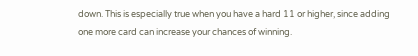down. This is especially true when you have a hard 11 or higher, since adding one more card can increase your chances of winning.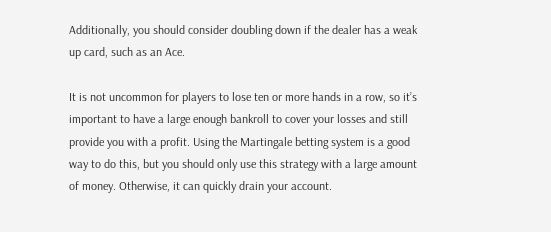Additionally, you should consider doubling down if the dealer has a weak up card, such as an Ace.

It is not uncommon for players to lose ten or more hands in a row, so it’s important to have a large enough bankroll to cover your losses and still provide you with a profit. Using the Martingale betting system is a good way to do this, but you should only use this strategy with a large amount of money. Otherwise, it can quickly drain your account.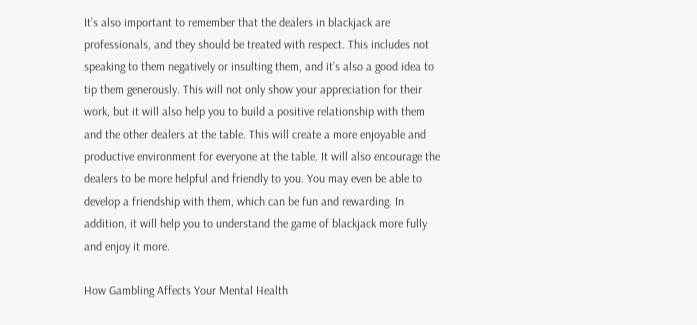It’s also important to remember that the dealers in blackjack are professionals, and they should be treated with respect. This includes not speaking to them negatively or insulting them, and it’s also a good idea to tip them generously. This will not only show your appreciation for their work, but it will also help you to build a positive relationship with them and the other dealers at the table. This will create a more enjoyable and productive environment for everyone at the table. It will also encourage the dealers to be more helpful and friendly to you. You may even be able to develop a friendship with them, which can be fun and rewarding. In addition, it will help you to understand the game of blackjack more fully and enjoy it more.

How Gambling Affects Your Mental Health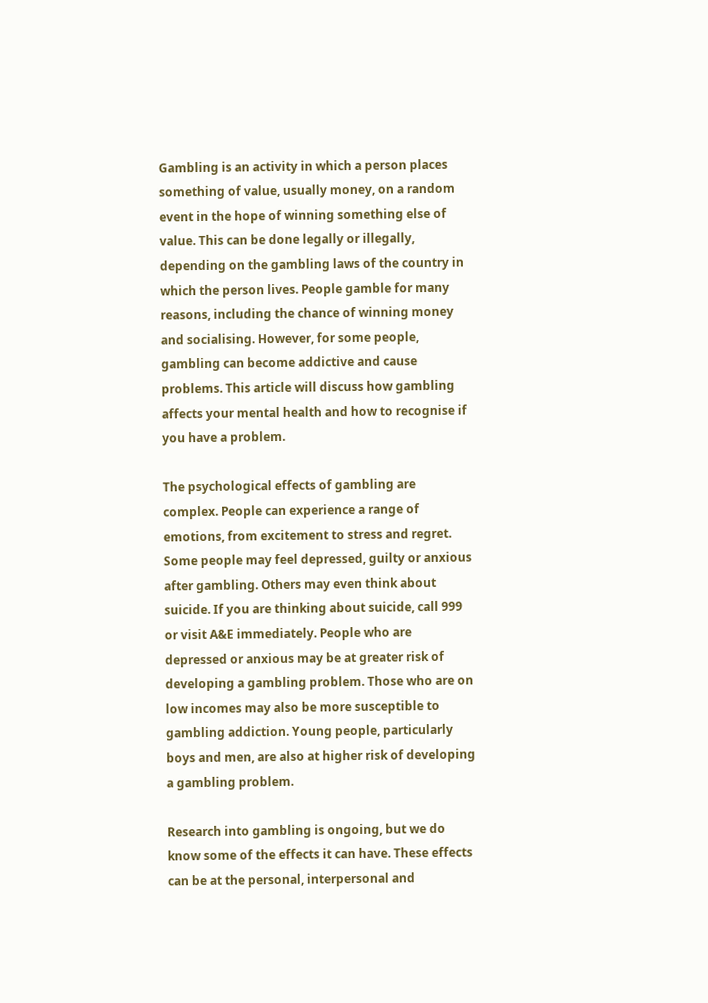Gambling is an activity in which a person places something of value, usually money, on a random event in the hope of winning something else of value. This can be done legally or illegally, depending on the gambling laws of the country in which the person lives. People gamble for many reasons, including the chance of winning money and socialising. However, for some people, gambling can become addictive and cause problems. This article will discuss how gambling affects your mental health and how to recognise if you have a problem.

The psychological effects of gambling are complex. People can experience a range of emotions, from excitement to stress and regret. Some people may feel depressed, guilty or anxious after gambling. Others may even think about suicide. If you are thinking about suicide, call 999 or visit A&E immediately. People who are depressed or anxious may be at greater risk of developing a gambling problem. Those who are on low incomes may also be more susceptible to gambling addiction. Young people, particularly boys and men, are also at higher risk of developing a gambling problem.

Research into gambling is ongoing, but we do know some of the effects it can have. These effects can be at the personal, interpersonal and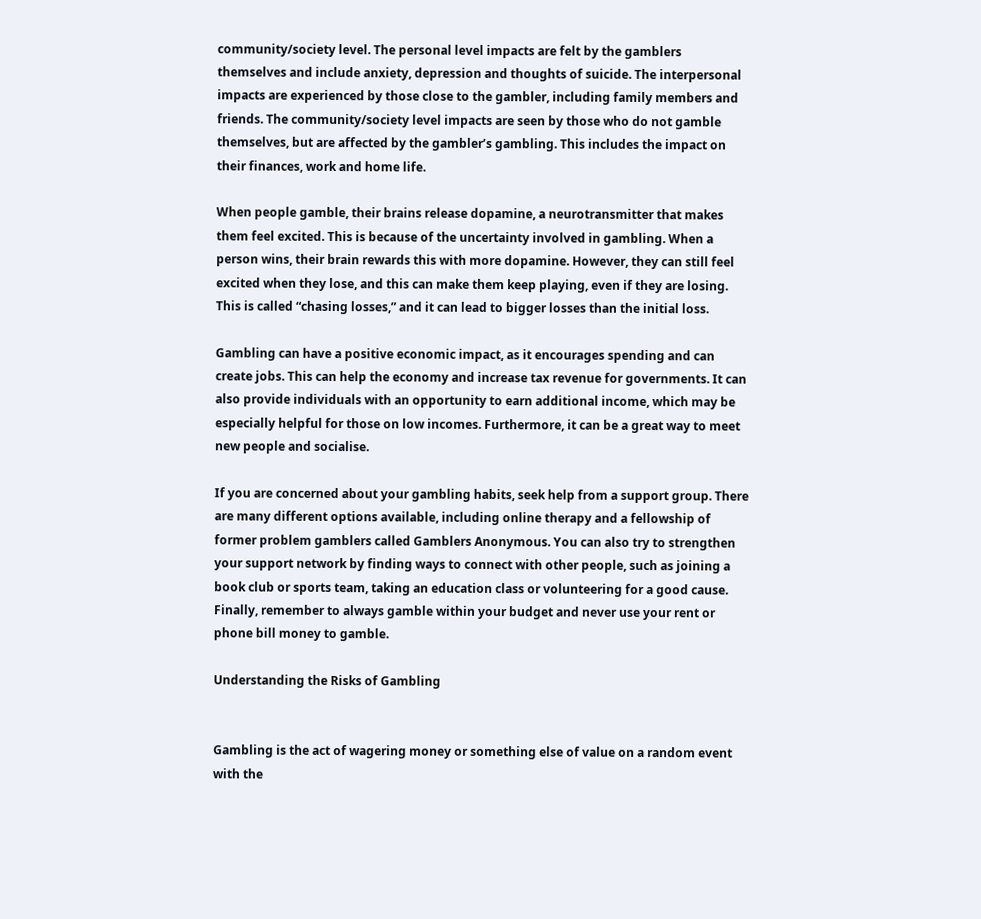community/society level. The personal level impacts are felt by the gamblers themselves and include anxiety, depression and thoughts of suicide. The interpersonal impacts are experienced by those close to the gambler, including family members and friends. The community/society level impacts are seen by those who do not gamble themselves, but are affected by the gambler’s gambling. This includes the impact on their finances, work and home life.

When people gamble, their brains release dopamine, a neurotransmitter that makes them feel excited. This is because of the uncertainty involved in gambling. When a person wins, their brain rewards this with more dopamine. However, they can still feel excited when they lose, and this can make them keep playing, even if they are losing. This is called “chasing losses,” and it can lead to bigger losses than the initial loss.

Gambling can have a positive economic impact, as it encourages spending and can create jobs. This can help the economy and increase tax revenue for governments. It can also provide individuals with an opportunity to earn additional income, which may be especially helpful for those on low incomes. Furthermore, it can be a great way to meet new people and socialise.

If you are concerned about your gambling habits, seek help from a support group. There are many different options available, including online therapy and a fellowship of former problem gamblers called Gamblers Anonymous. You can also try to strengthen your support network by finding ways to connect with other people, such as joining a book club or sports team, taking an education class or volunteering for a good cause. Finally, remember to always gamble within your budget and never use your rent or phone bill money to gamble.

Understanding the Risks of Gambling


Gambling is the act of wagering money or something else of value on a random event with the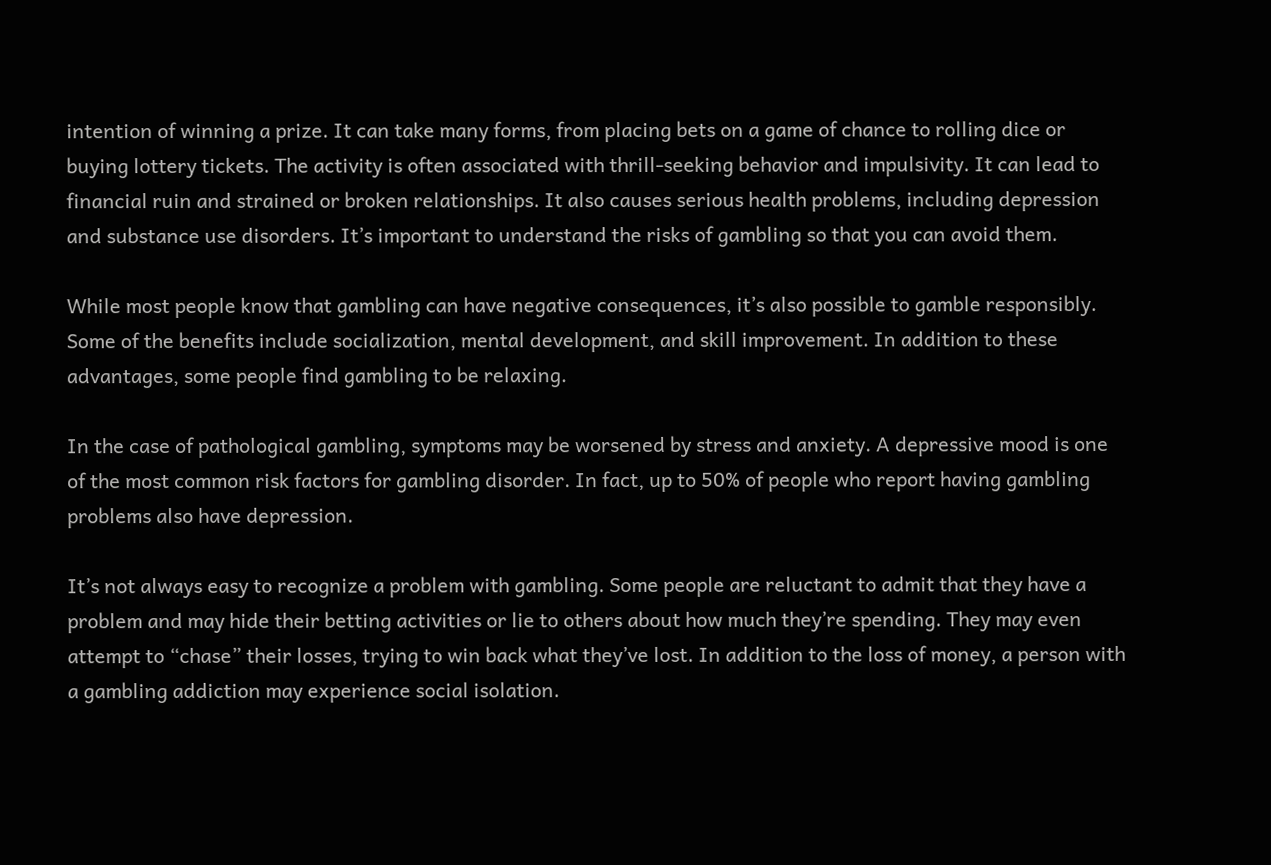intention of winning a prize. It can take many forms, from placing bets on a game of chance to rolling dice or buying lottery tickets. The activity is often associated with thrill-seeking behavior and impulsivity. It can lead to financial ruin and strained or broken relationships. It also causes serious health problems, including depression and substance use disorders. It’s important to understand the risks of gambling so that you can avoid them.

While most people know that gambling can have negative consequences, it’s also possible to gamble responsibly. Some of the benefits include socialization, mental development, and skill improvement. In addition to these advantages, some people find gambling to be relaxing.

In the case of pathological gambling, symptoms may be worsened by stress and anxiety. A depressive mood is one of the most common risk factors for gambling disorder. In fact, up to 50% of people who report having gambling problems also have depression.

It’s not always easy to recognize a problem with gambling. Some people are reluctant to admit that they have a problem and may hide their betting activities or lie to others about how much they’re spending. They may even attempt to “chase” their losses, trying to win back what they’ve lost. In addition to the loss of money, a person with a gambling addiction may experience social isolation.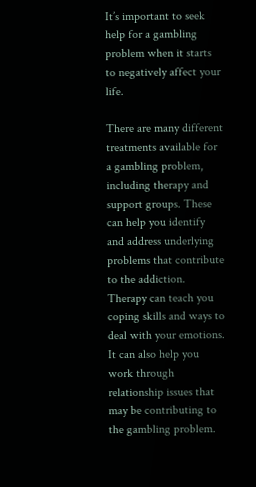It’s important to seek help for a gambling problem when it starts to negatively affect your life.

There are many different treatments available for a gambling problem, including therapy and support groups. These can help you identify and address underlying problems that contribute to the addiction. Therapy can teach you coping skills and ways to deal with your emotions. It can also help you work through relationship issues that may be contributing to the gambling problem.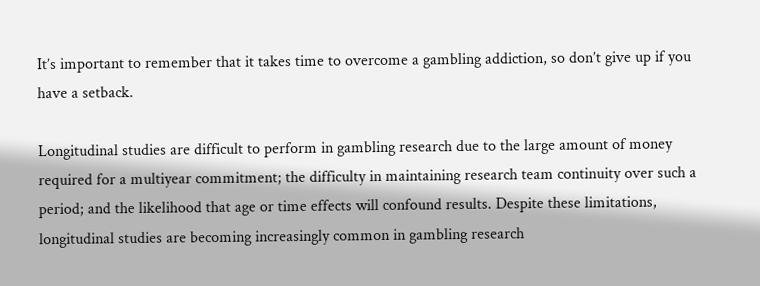It’s important to remember that it takes time to overcome a gambling addiction, so don’t give up if you have a setback.

Longitudinal studies are difficult to perform in gambling research due to the large amount of money required for a multiyear commitment; the difficulty in maintaining research team continuity over such a period; and the likelihood that age or time effects will confound results. Despite these limitations, longitudinal studies are becoming increasingly common in gambling research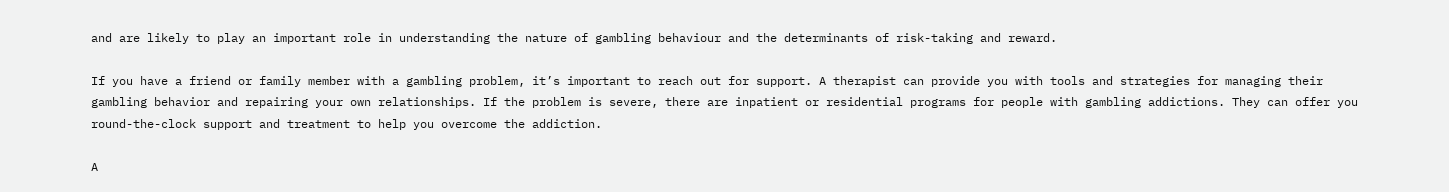and are likely to play an important role in understanding the nature of gambling behaviour and the determinants of risk-taking and reward.

If you have a friend or family member with a gambling problem, it’s important to reach out for support. A therapist can provide you with tools and strategies for managing their gambling behavior and repairing your own relationships. If the problem is severe, there are inpatient or residential programs for people with gambling addictions. They can offer you round-the-clock support and treatment to help you overcome the addiction.

A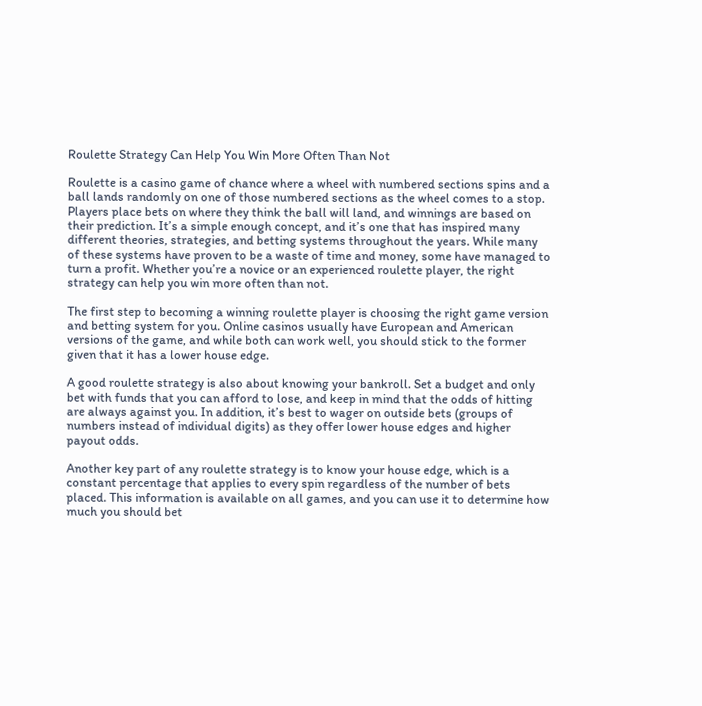Roulette Strategy Can Help You Win More Often Than Not

Roulette is a casino game of chance where a wheel with numbered sections spins and a ball lands randomly on one of those numbered sections as the wheel comes to a stop. Players place bets on where they think the ball will land, and winnings are based on their prediction. It’s a simple enough concept, and it’s one that has inspired many different theories, strategies, and betting systems throughout the years. While many of these systems have proven to be a waste of time and money, some have managed to turn a profit. Whether you’re a novice or an experienced roulette player, the right strategy can help you win more often than not.

The first step to becoming a winning roulette player is choosing the right game version and betting system for you. Online casinos usually have European and American versions of the game, and while both can work well, you should stick to the former given that it has a lower house edge.

A good roulette strategy is also about knowing your bankroll. Set a budget and only bet with funds that you can afford to lose, and keep in mind that the odds of hitting are always against you. In addition, it’s best to wager on outside bets (groups of numbers instead of individual digits) as they offer lower house edges and higher payout odds.

Another key part of any roulette strategy is to know your house edge, which is a constant percentage that applies to every spin regardless of the number of bets placed. This information is available on all games, and you can use it to determine how much you should bet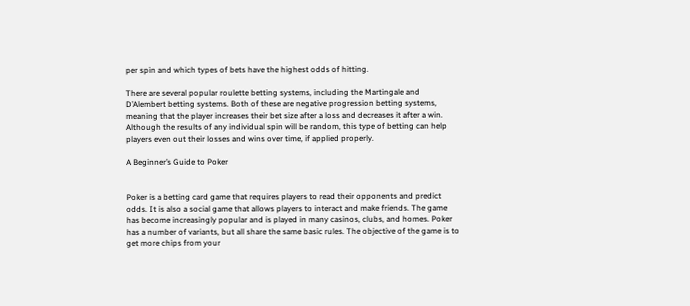per spin and which types of bets have the highest odds of hitting.

There are several popular roulette betting systems, including the Martingale and D’Alembert betting systems. Both of these are negative progression betting systems, meaning that the player increases their bet size after a loss and decreases it after a win. Although the results of any individual spin will be random, this type of betting can help players even out their losses and wins over time, if applied properly.

A Beginner’s Guide to Poker


Poker is a betting card game that requires players to read their opponents and predict odds. It is also a social game that allows players to interact and make friends. The game has become increasingly popular and is played in many casinos, clubs, and homes. Poker has a number of variants, but all share the same basic rules. The objective of the game is to get more chips from your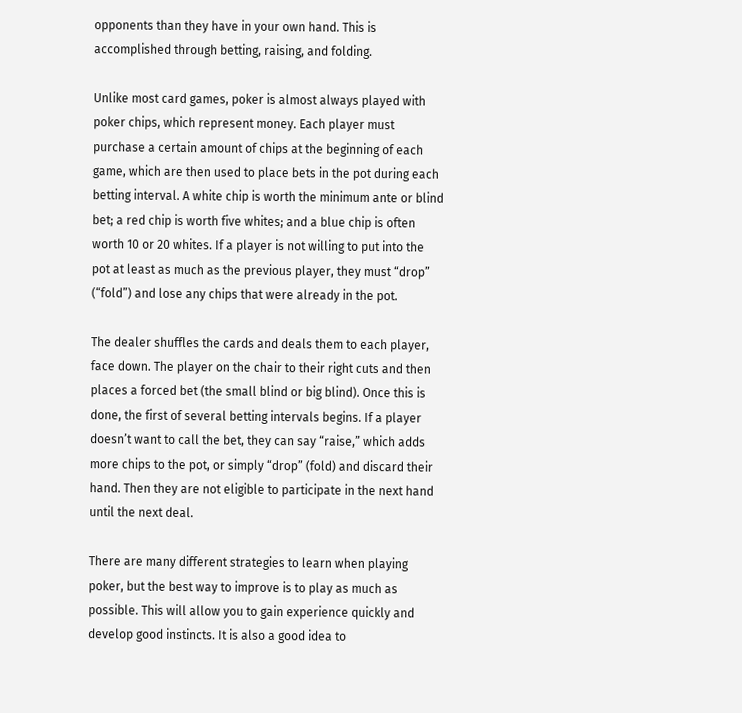opponents than they have in your own hand. This is accomplished through betting, raising, and folding.

Unlike most card games, poker is almost always played with poker chips, which represent money. Each player must purchase a certain amount of chips at the beginning of each game, which are then used to place bets in the pot during each betting interval. A white chip is worth the minimum ante or blind bet; a red chip is worth five whites; and a blue chip is often worth 10 or 20 whites. If a player is not willing to put into the pot at least as much as the previous player, they must “drop” (“fold”) and lose any chips that were already in the pot.

The dealer shuffles the cards and deals them to each player, face down. The player on the chair to their right cuts and then places a forced bet (the small blind or big blind). Once this is done, the first of several betting intervals begins. If a player doesn’t want to call the bet, they can say “raise,” which adds more chips to the pot, or simply “drop” (fold) and discard their hand. Then they are not eligible to participate in the next hand until the next deal.

There are many different strategies to learn when playing poker, but the best way to improve is to play as much as possible. This will allow you to gain experience quickly and develop good instincts. It is also a good idea to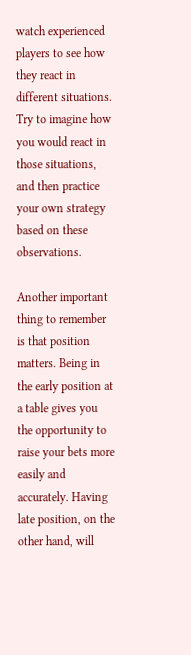watch experienced players to see how they react in different situations. Try to imagine how you would react in those situations, and then practice your own strategy based on these observations.

Another important thing to remember is that position matters. Being in the early position at a table gives you the opportunity to raise your bets more easily and accurately. Having late position, on the other hand, will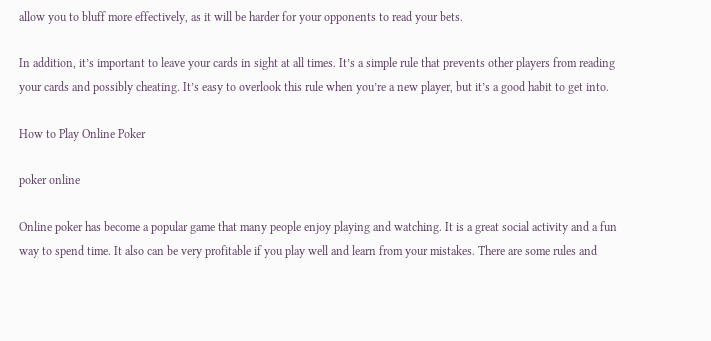allow you to bluff more effectively, as it will be harder for your opponents to read your bets.

In addition, it’s important to leave your cards in sight at all times. It’s a simple rule that prevents other players from reading your cards and possibly cheating. It’s easy to overlook this rule when you’re a new player, but it’s a good habit to get into.

How to Play Online Poker

poker online

Online poker has become a popular game that many people enjoy playing and watching. It is a great social activity and a fun way to spend time. It also can be very profitable if you play well and learn from your mistakes. There are some rules and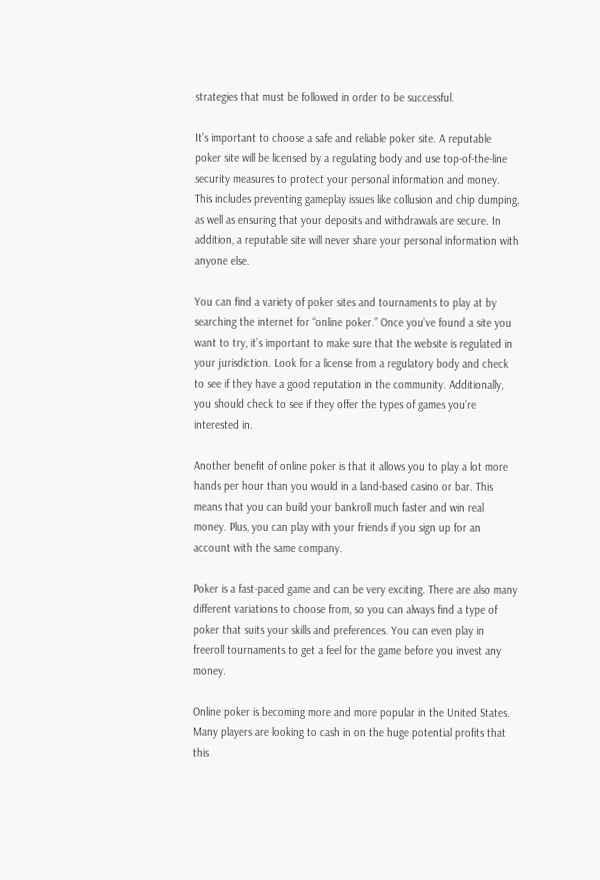strategies that must be followed in order to be successful.

It’s important to choose a safe and reliable poker site. A reputable poker site will be licensed by a regulating body and use top-of-the-line security measures to protect your personal information and money. This includes preventing gameplay issues like collusion and chip dumping, as well as ensuring that your deposits and withdrawals are secure. In addition, a reputable site will never share your personal information with anyone else.

You can find a variety of poker sites and tournaments to play at by searching the internet for “online poker.” Once you’ve found a site you want to try, it’s important to make sure that the website is regulated in your jurisdiction. Look for a license from a regulatory body and check to see if they have a good reputation in the community. Additionally, you should check to see if they offer the types of games you’re interested in.

Another benefit of online poker is that it allows you to play a lot more hands per hour than you would in a land-based casino or bar. This means that you can build your bankroll much faster and win real money. Plus, you can play with your friends if you sign up for an account with the same company.

Poker is a fast-paced game and can be very exciting. There are also many different variations to choose from, so you can always find a type of poker that suits your skills and preferences. You can even play in freeroll tournaments to get a feel for the game before you invest any money.

Online poker is becoming more and more popular in the United States. Many players are looking to cash in on the huge potential profits that this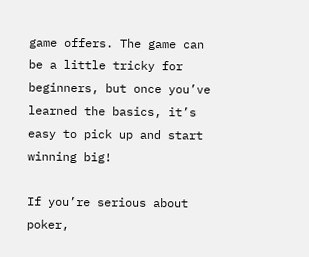game offers. The game can be a little tricky for beginners, but once you’ve learned the basics, it’s easy to pick up and start winning big!

If you’re serious about poker,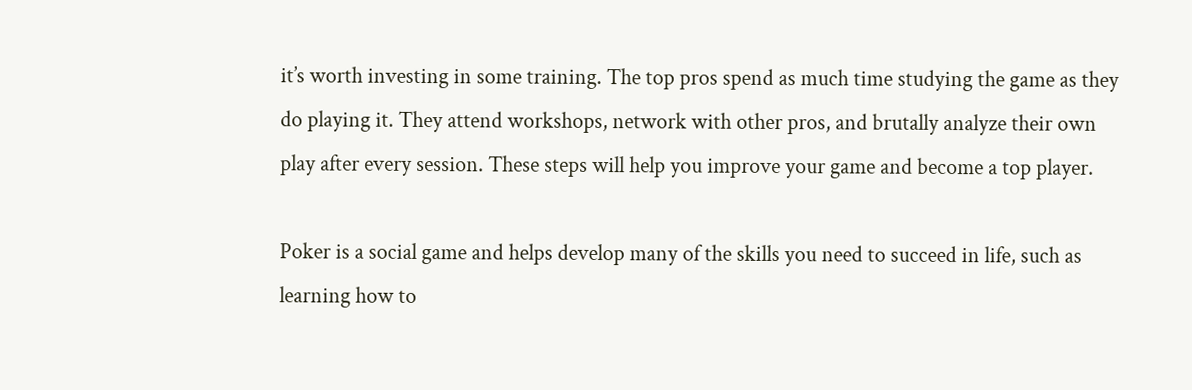it’s worth investing in some training. The top pros spend as much time studying the game as they do playing it. They attend workshops, network with other pros, and brutally analyze their own play after every session. These steps will help you improve your game and become a top player.

Poker is a social game and helps develop many of the skills you need to succeed in life, such as learning how to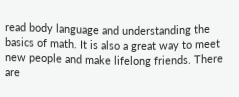read body language and understanding the basics of math. It is also a great way to meet new people and make lifelong friends. There are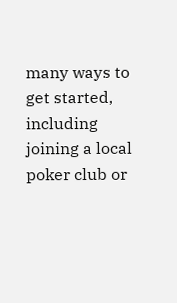many ways to get started, including joining a local poker club or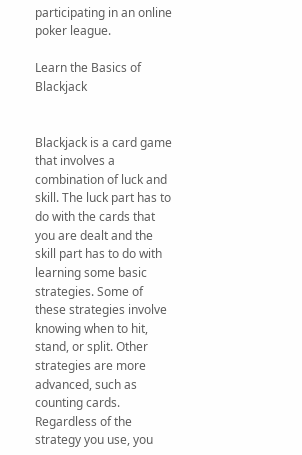participating in an online poker league.

Learn the Basics of Blackjack


Blackjack is a card game that involves a combination of luck and skill. The luck part has to do with the cards that you are dealt and the skill part has to do with learning some basic strategies. Some of these strategies involve knowing when to hit, stand, or split. Other strategies are more advanced, such as counting cards. Regardless of the strategy you use, you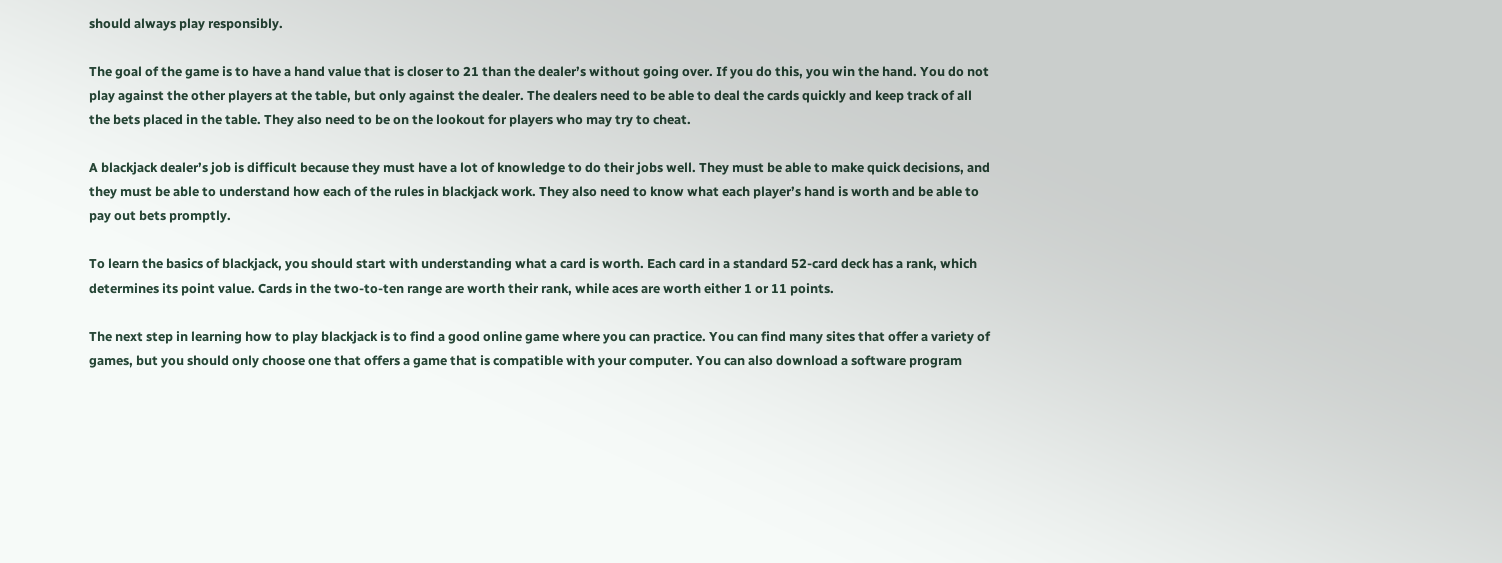should always play responsibly.

The goal of the game is to have a hand value that is closer to 21 than the dealer’s without going over. If you do this, you win the hand. You do not play against the other players at the table, but only against the dealer. The dealers need to be able to deal the cards quickly and keep track of all the bets placed in the table. They also need to be on the lookout for players who may try to cheat.

A blackjack dealer’s job is difficult because they must have a lot of knowledge to do their jobs well. They must be able to make quick decisions, and they must be able to understand how each of the rules in blackjack work. They also need to know what each player’s hand is worth and be able to pay out bets promptly.

To learn the basics of blackjack, you should start with understanding what a card is worth. Each card in a standard 52-card deck has a rank, which determines its point value. Cards in the two-to-ten range are worth their rank, while aces are worth either 1 or 11 points.

The next step in learning how to play blackjack is to find a good online game where you can practice. You can find many sites that offer a variety of games, but you should only choose one that offers a game that is compatible with your computer. You can also download a software program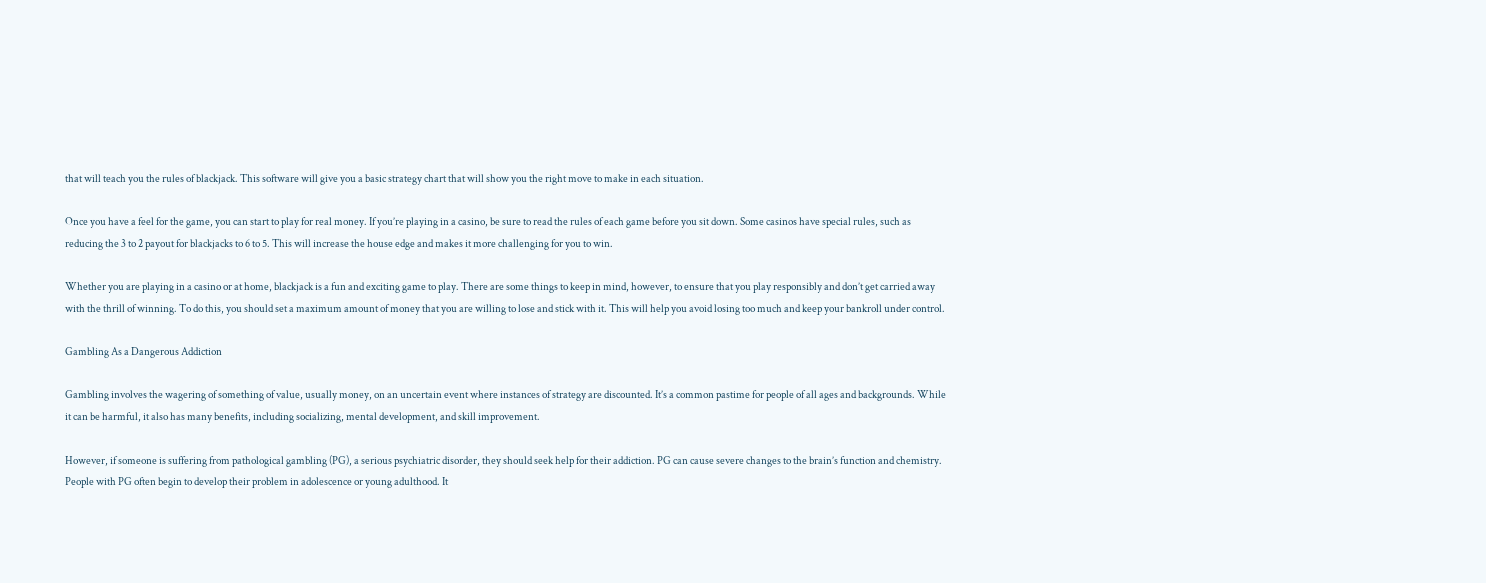that will teach you the rules of blackjack. This software will give you a basic strategy chart that will show you the right move to make in each situation.

Once you have a feel for the game, you can start to play for real money. If you’re playing in a casino, be sure to read the rules of each game before you sit down. Some casinos have special rules, such as reducing the 3 to 2 payout for blackjacks to 6 to 5. This will increase the house edge and makes it more challenging for you to win.

Whether you are playing in a casino or at home, blackjack is a fun and exciting game to play. There are some things to keep in mind, however, to ensure that you play responsibly and don’t get carried away with the thrill of winning. To do this, you should set a maximum amount of money that you are willing to lose and stick with it. This will help you avoid losing too much and keep your bankroll under control.

Gambling As a Dangerous Addiction

Gambling involves the wagering of something of value, usually money, on an uncertain event where instances of strategy are discounted. It’s a common pastime for people of all ages and backgrounds. While it can be harmful, it also has many benefits, including socializing, mental development, and skill improvement.

However, if someone is suffering from pathological gambling (PG), a serious psychiatric disorder, they should seek help for their addiction. PG can cause severe changes to the brain’s function and chemistry. People with PG often begin to develop their problem in adolescence or young adulthood. It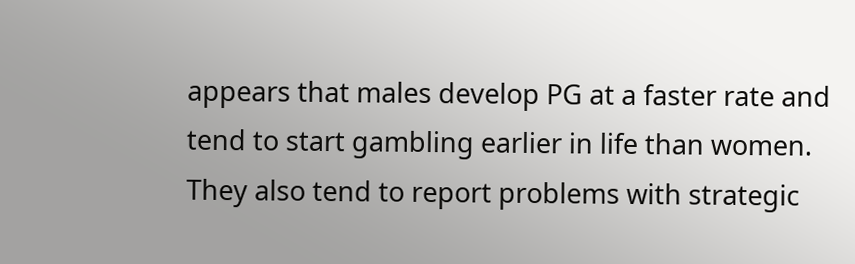appears that males develop PG at a faster rate and tend to start gambling earlier in life than women. They also tend to report problems with strategic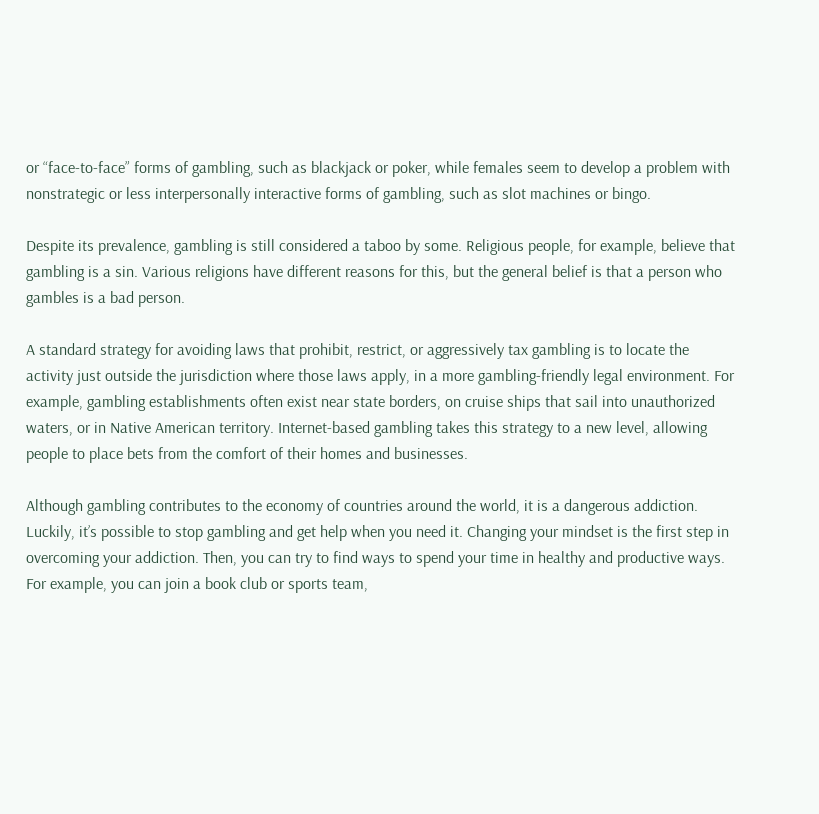or “face-to-face” forms of gambling, such as blackjack or poker, while females seem to develop a problem with nonstrategic or less interpersonally interactive forms of gambling, such as slot machines or bingo.

Despite its prevalence, gambling is still considered a taboo by some. Religious people, for example, believe that gambling is a sin. Various religions have different reasons for this, but the general belief is that a person who gambles is a bad person.

A standard strategy for avoiding laws that prohibit, restrict, or aggressively tax gambling is to locate the activity just outside the jurisdiction where those laws apply, in a more gambling-friendly legal environment. For example, gambling establishments often exist near state borders, on cruise ships that sail into unauthorized waters, or in Native American territory. Internet-based gambling takes this strategy to a new level, allowing people to place bets from the comfort of their homes and businesses.

Although gambling contributes to the economy of countries around the world, it is a dangerous addiction. Luckily, it’s possible to stop gambling and get help when you need it. Changing your mindset is the first step in overcoming your addiction. Then, you can try to find ways to spend your time in healthy and productive ways. For example, you can join a book club or sports team,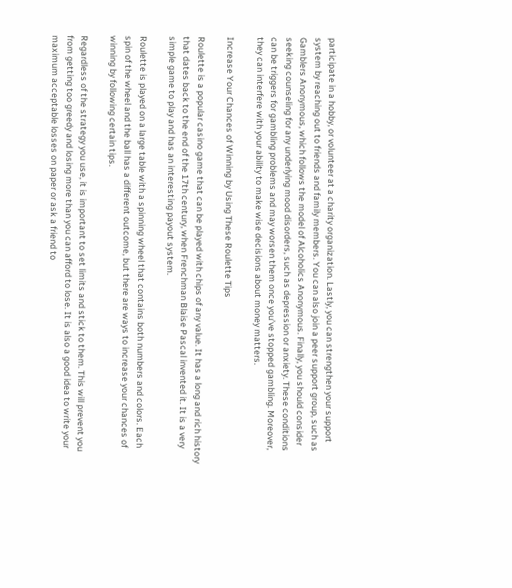participate in a hobby, or volunteer at a charity organization. Lastly, you can strengthen your support system by reaching out to friends and family members. You can also join a peer support group, such as Gamblers Anonymous, which follows the model of Alcoholics Anonymous. Finally, you should consider seeking counseling for any underlying mood disorders, such as depression or anxiety. These conditions can be triggers for gambling problems and may worsen them once you’ve stopped gambling. Moreover, they can interfere with your ability to make wise decisions about money matters.

Increase Your Chances of Winning by Using These Roulette Tips

Roulette is a popular casino game that can be played with chips of any value. It has a long and rich history that dates back to the end of the 17th century, when Frenchman Blaise Pascal invented it. It is a very simple game to play and has an interesting payout system.

Roulette is played on a large table with a spinning wheel that contains both numbers and colors. Each spin of the wheel and the ball has a different outcome, but there are ways to increase your chances of winning by following certain tips.

Regardless of the strategy you use, it is important to set limits and stick to them. This will prevent you from getting too greedy and losing more than you can afford to lose. It is also a good idea to write your maximum acceptable losses on paper or ask a friend to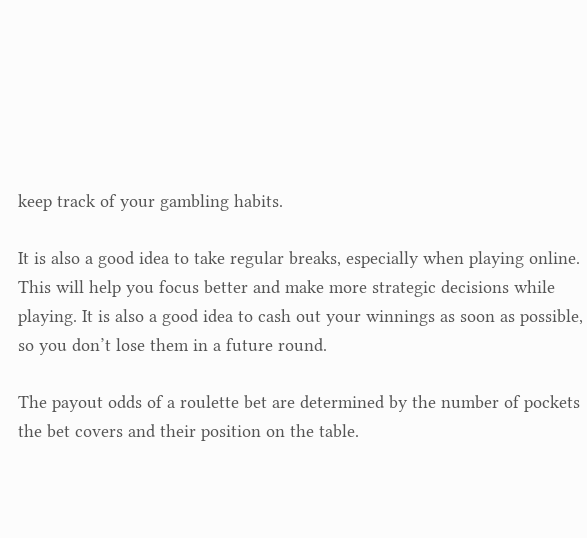keep track of your gambling habits.

It is also a good idea to take regular breaks, especially when playing online. This will help you focus better and make more strategic decisions while playing. It is also a good idea to cash out your winnings as soon as possible, so you don’t lose them in a future round.

The payout odds of a roulette bet are determined by the number of pockets the bet covers and their position on the table.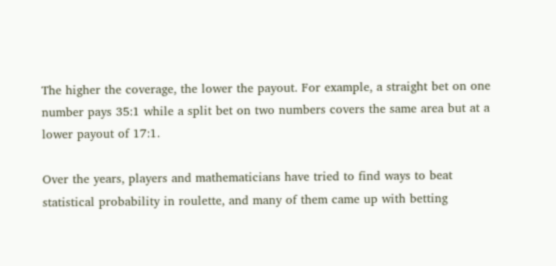The higher the coverage, the lower the payout. For example, a straight bet on one number pays 35:1 while a split bet on two numbers covers the same area but at a lower payout of 17:1.

Over the years, players and mathematicians have tried to find ways to beat statistical probability in roulette, and many of them came up with betting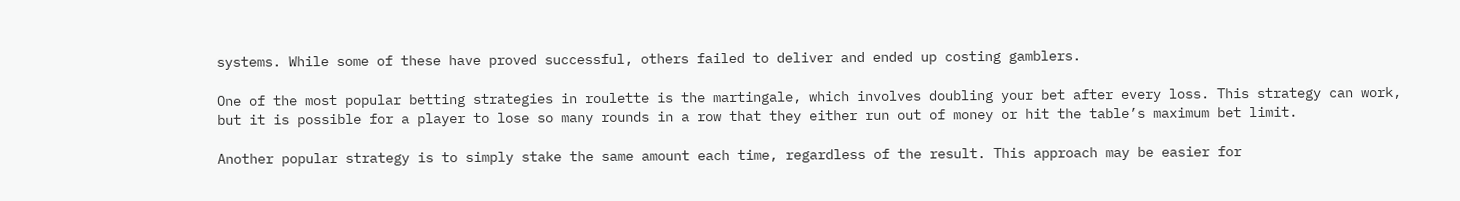systems. While some of these have proved successful, others failed to deliver and ended up costing gamblers.

One of the most popular betting strategies in roulette is the martingale, which involves doubling your bet after every loss. This strategy can work, but it is possible for a player to lose so many rounds in a row that they either run out of money or hit the table’s maximum bet limit.

Another popular strategy is to simply stake the same amount each time, regardless of the result. This approach may be easier for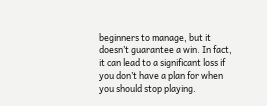beginners to manage, but it doesn’t guarantee a win. In fact, it can lead to a significant loss if you don’t have a plan for when you should stop playing.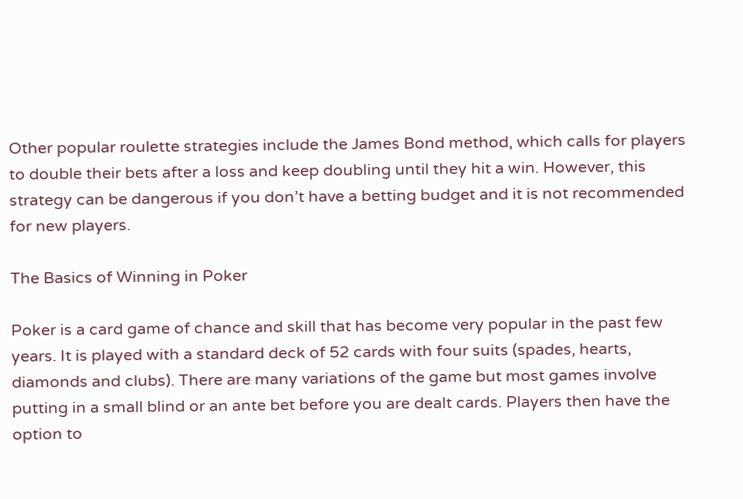Other popular roulette strategies include the James Bond method, which calls for players to double their bets after a loss and keep doubling until they hit a win. However, this strategy can be dangerous if you don’t have a betting budget and it is not recommended for new players.

The Basics of Winning in Poker

Poker is a card game of chance and skill that has become very popular in the past few years. It is played with a standard deck of 52 cards with four suits (spades, hearts, diamonds and clubs). There are many variations of the game but most games involve putting in a small blind or an ante bet before you are dealt cards. Players then have the option to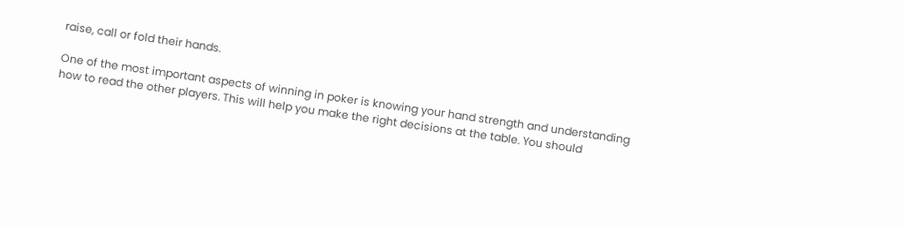raise, call or fold their hands.

One of the most important aspects of winning in poker is knowing your hand strength and understanding how to read the other players. This will help you make the right decisions at the table. You should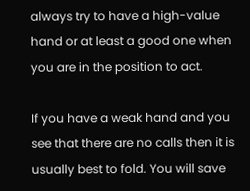always try to have a high-value hand or at least a good one when you are in the position to act.

If you have a weak hand and you see that there are no calls then it is usually best to fold. You will save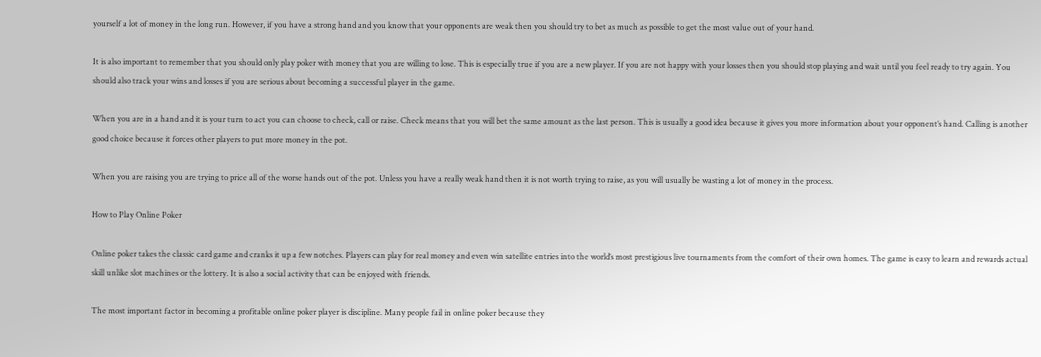yourself a lot of money in the long run. However, if you have a strong hand and you know that your opponents are weak then you should try to bet as much as possible to get the most value out of your hand.

It is also important to remember that you should only play poker with money that you are willing to lose. This is especially true if you are a new player. If you are not happy with your losses then you should stop playing and wait until you feel ready to try again. You should also track your wins and losses if you are serious about becoming a successful player in the game.

When you are in a hand and it is your turn to act you can choose to check, call or raise. Check means that you will bet the same amount as the last person. This is usually a good idea because it gives you more information about your opponent’s hand. Calling is another good choice because it forces other players to put more money in the pot.

When you are raising you are trying to price all of the worse hands out of the pot. Unless you have a really weak hand then it is not worth trying to raise, as you will usually be wasting a lot of money in the process.

How to Play Online Poker

Online poker takes the classic card game and cranks it up a few notches. Players can play for real money and even win satellite entries into the world’s most prestigious live tournaments from the comfort of their own homes. The game is easy to learn and rewards actual skill unlike slot machines or the lottery. It is also a social activity that can be enjoyed with friends.

The most important factor in becoming a profitable online poker player is discipline. Many people fail in online poker because they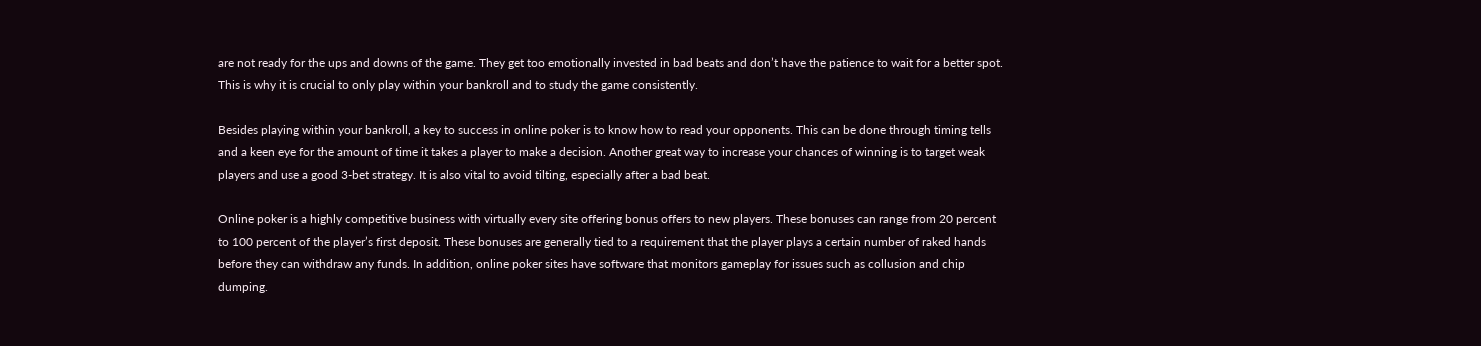are not ready for the ups and downs of the game. They get too emotionally invested in bad beats and don’t have the patience to wait for a better spot. This is why it is crucial to only play within your bankroll and to study the game consistently.

Besides playing within your bankroll, a key to success in online poker is to know how to read your opponents. This can be done through timing tells and a keen eye for the amount of time it takes a player to make a decision. Another great way to increase your chances of winning is to target weak players and use a good 3-bet strategy. It is also vital to avoid tilting, especially after a bad beat.

Online poker is a highly competitive business with virtually every site offering bonus offers to new players. These bonuses can range from 20 percent to 100 percent of the player’s first deposit. These bonuses are generally tied to a requirement that the player plays a certain number of raked hands before they can withdraw any funds. In addition, online poker sites have software that monitors gameplay for issues such as collusion and chip dumping.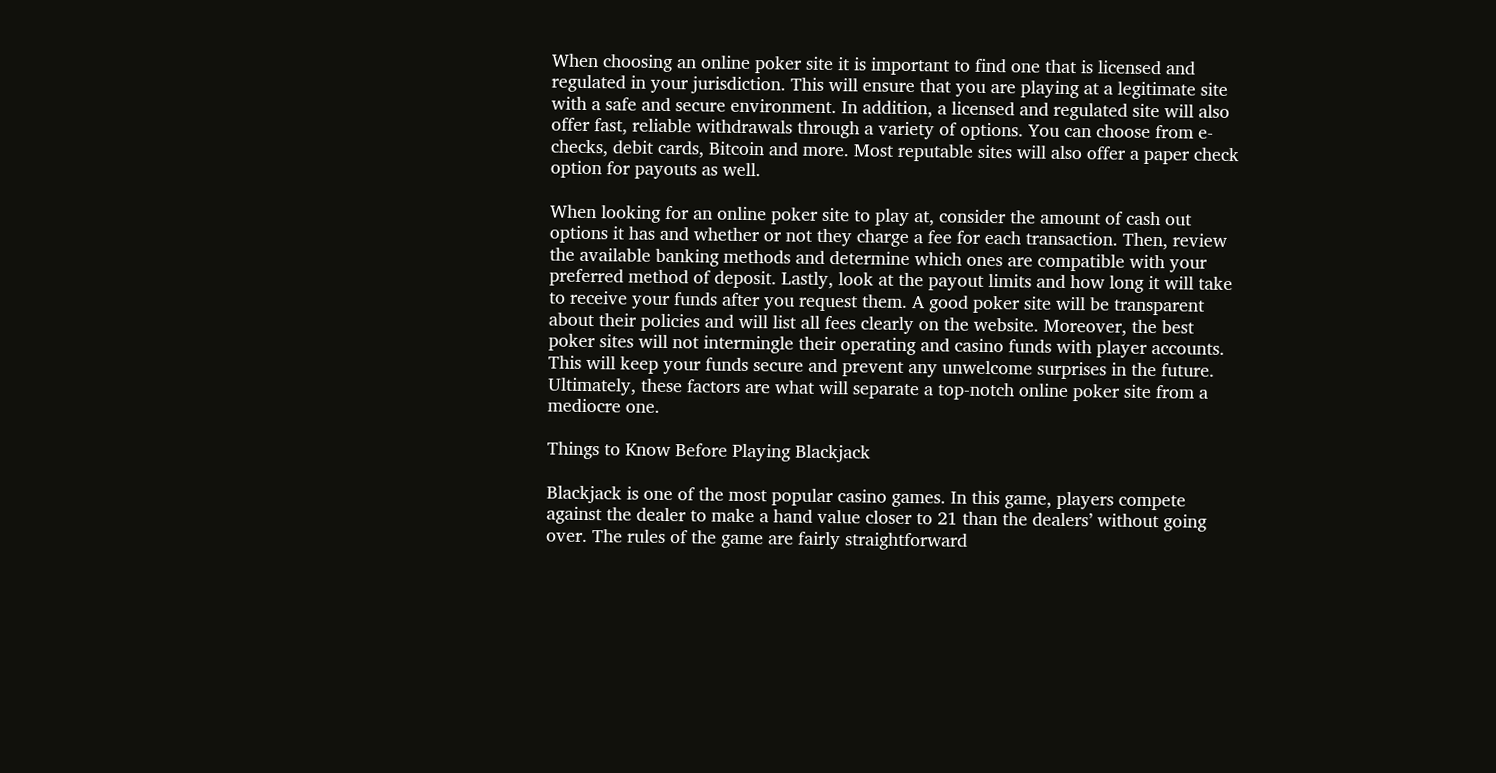When choosing an online poker site it is important to find one that is licensed and regulated in your jurisdiction. This will ensure that you are playing at a legitimate site with a safe and secure environment. In addition, a licensed and regulated site will also offer fast, reliable withdrawals through a variety of options. You can choose from e-checks, debit cards, Bitcoin and more. Most reputable sites will also offer a paper check option for payouts as well.

When looking for an online poker site to play at, consider the amount of cash out options it has and whether or not they charge a fee for each transaction. Then, review the available banking methods and determine which ones are compatible with your preferred method of deposit. Lastly, look at the payout limits and how long it will take to receive your funds after you request them. A good poker site will be transparent about their policies and will list all fees clearly on the website. Moreover, the best poker sites will not intermingle their operating and casino funds with player accounts. This will keep your funds secure and prevent any unwelcome surprises in the future. Ultimately, these factors are what will separate a top-notch online poker site from a mediocre one.

Things to Know Before Playing Blackjack

Blackjack is one of the most popular casino games. In this game, players compete against the dealer to make a hand value closer to 21 than the dealers’ without going over. The rules of the game are fairly straightforward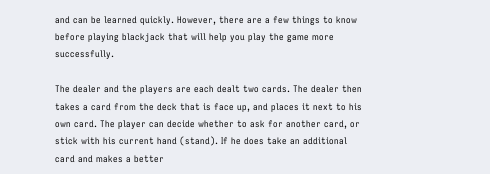and can be learned quickly. However, there are a few things to know before playing blackjack that will help you play the game more successfully.

The dealer and the players are each dealt two cards. The dealer then takes a card from the deck that is face up, and places it next to his own card. The player can decide whether to ask for another card, or stick with his current hand (stand). If he does take an additional card and makes a better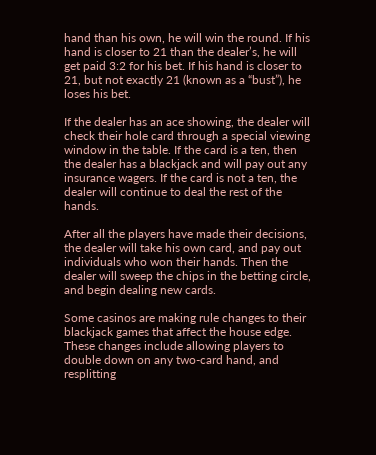hand than his own, he will win the round. If his hand is closer to 21 than the dealer’s, he will get paid 3:2 for his bet. If his hand is closer to 21, but not exactly 21 (known as a “bust”), he loses his bet.

If the dealer has an ace showing, the dealer will check their hole card through a special viewing window in the table. If the card is a ten, then the dealer has a blackjack and will pay out any insurance wagers. If the card is not a ten, the dealer will continue to deal the rest of the hands.

After all the players have made their decisions, the dealer will take his own card, and pay out individuals who won their hands. Then the dealer will sweep the chips in the betting circle, and begin dealing new cards.

Some casinos are making rule changes to their blackjack games that affect the house edge. These changes include allowing players to double down on any two-card hand, and resplitting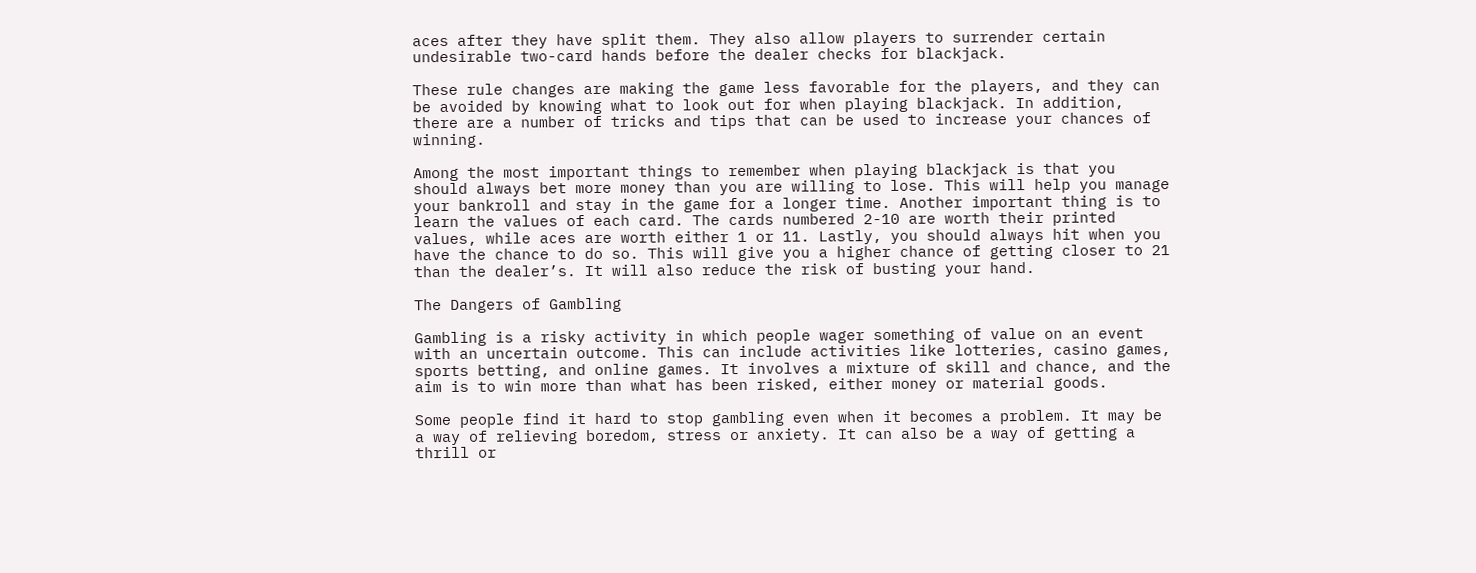aces after they have split them. They also allow players to surrender certain undesirable two-card hands before the dealer checks for blackjack.

These rule changes are making the game less favorable for the players, and they can be avoided by knowing what to look out for when playing blackjack. In addition, there are a number of tricks and tips that can be used to increase your chances of winning.

Among the most important things to remember when playing blackjack is that you should always bet more money than you are willing to lose. This will help you manage your bankroll and stay in the game for a longer time. Another important thing is to learn the values of each card. The cards numbered 2-10 are worth their printed values, while aces are worth either 1 or 11. Lastly, you should always hit when you have the chance to do so. This will give you a higher chance of getting closer to 21 than the dealer’s. It will also reduce the risk of busting your hand.

The Dangers of Gambling

Gambling is a risky activity in which people wager something of value on an event with an uncertain outcome. This can include activities like lotteries, casino games, sports betting, and online games. It involves a mixture of skill and chance, and the aim is to win more than what has been risked, either money or material goods.

Some people find it hard to stop gambling even when it becomes a problem. It may be a way of relieving boredom, stress or anxiety. It can also be a way of getting a thrill or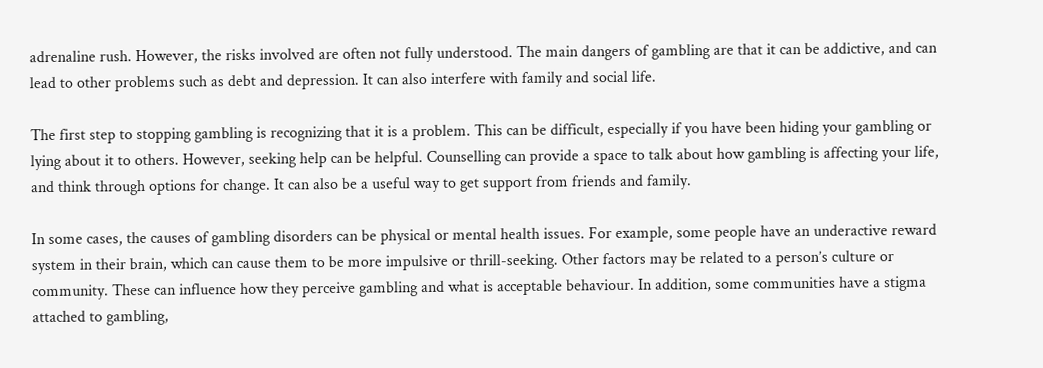adrenaline rush. However, the risks involved are often not fully understood. The main dangers of gambling are that it can be addictive, and can lead to other problems such as debt and depression. It can also interfere with family and social life.

The first step to stopping gambling is recognizing that it is a problem. This can be difficult, especially if you have been hiding your gambling or lying about it to others. However, seeking help can be helpful. Counselling can provide a space to talk about how gambling is affecting your life, and think through options for change. It can also be a useful way to get support from friends and family.

In some cases, the causes of gambling disorders can be physical or mental health issues. For example, some people have an underactive reward system in their brain, which can cause them to be more impulsive or thrill-seeking. Other factors may be related to a person’s culture or community. These can influence how they perceive gambling and what is acceptable behaviour. In addition, some communities have a stigma attached to gambling,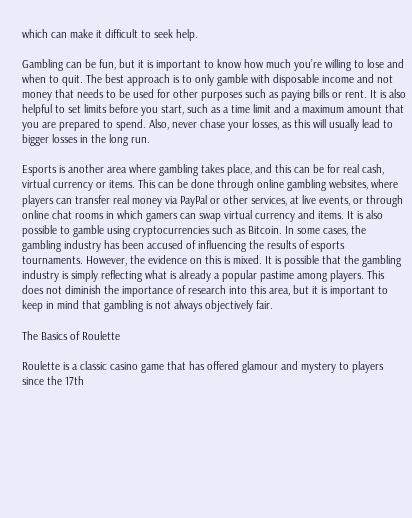which can make it difficult to seek help.

Gambling can be fun, but it is important to know how much you’re willing to lose and when to quit. The best approach is to only gamble with disposable income and not money that needs to be used for other purposes such as paying bills or rent. It is also helpful to set limits before you start, such as a time limit and a maximum amount that you are prepared to spend. Also, never chase your losses, as this will usually lead to bigger losses in the long run.

Esports is another area where gambling takes place, and this can be for real cash, virtual currency or items. This can be done through online gambling websites, where players can transfer real money via PayPal or other services, at live events, or through online chat rooms in which gamers can swap virtual currency and items. It is also possible to gamble using cryptocurrencies such as Bitcoin. In some cases, the gambling industry has been accused of influencing the results of esports tournaments. However, the evidence on this is mixed. It is possible that the gambling industry is simply reflecting what is already a popular pastime among players. This does not diminish the importance of research into this area, but it is important to keep in mind that gambling is not always objectively fair.

The Basics of Roulette

Roulette is a classic casino game that has offered glamour and mystery to players since the 17th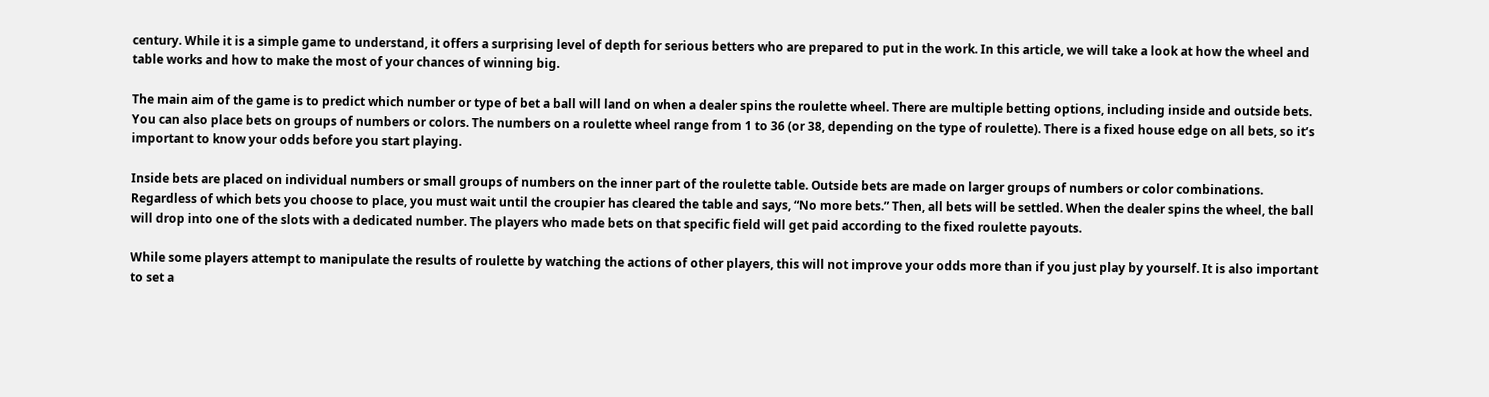century. While it is a simple game to understand, it offers a surprising level of depth for serious betters who are prepared to put in the work. In this article, we will take a look at how the wheel and table works and how to make the most of your chances of winning big.

The main aim of the game is to predict which number or type of bet a ball will land on when a dealer spins the roulette wheel. There are multiple betting options, including inside and outside bets. You can also place bets on groups of numbers or colors. The numbers on a roulette wheel range from 1 to 36 (or 38, depending on the type of roulette). There is a fixed house edge on all bets, so it’s important to know your odds before you start playing.

Inside bets are placed on individual numbers or small groups of numbers on the inner part of the roulette table. Outside bets are made on larger groups of numbers or color combinations. Regardless of which bets you choose to place, you must wait until the croupier has cleared the table and says, “No more bets.” Then, all bets will be settled. When the dealer spins the wheel, the ball will drop into one of the slots with a dedicated number. The players who made bets on that specific field will get paid according to the fixed roulette payouts.

While some players attempt to manipulate the results of roulette by watching the actions of other players, this will not improve your odds more than if you just play by yourself. It is also important to set a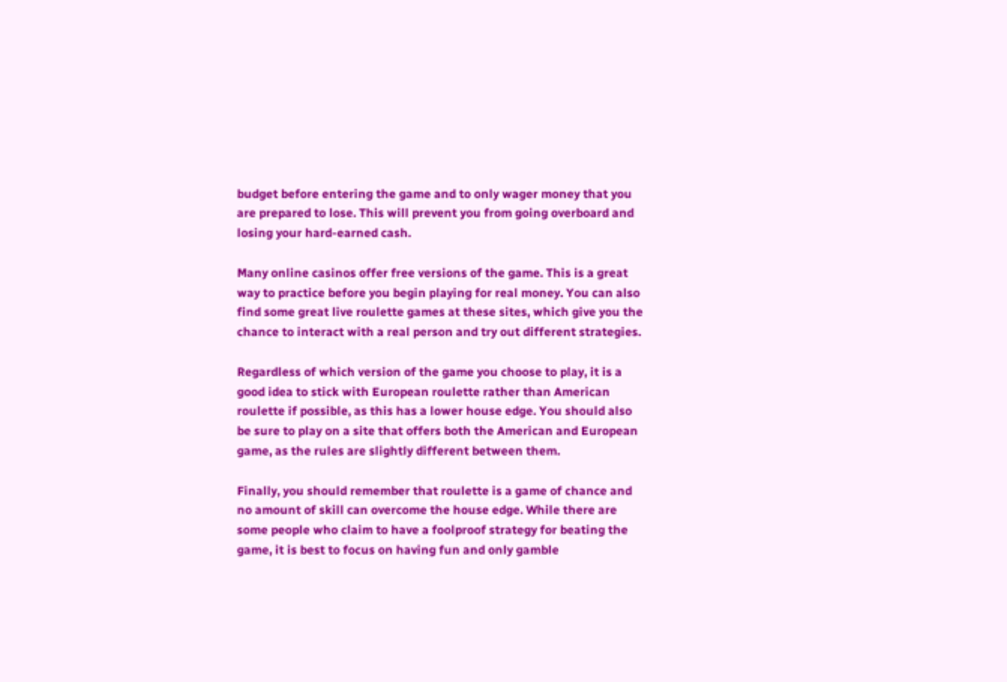budget before entering the game and to only wager money that you are prepared to lose. This will prevent you from going overboard and losing your hard-earned cash.

Many online casinos offer free versions of the game. This is a great way to practice before you begin playing for real money. You can also find some great live roulette games at these sites, which give you the chance to interact with a real person and try out different strategies.

Regardless of which version of the game you choose to play, it is a good idea to stick with European roulette rather than American roulette if possible, as this has a lower house edge. You should also be sure to play on a site that offers both the American and European game, as the rules are slightly different between them.

Finally, you should remember that roulette is a game of chance and no amount of skill can overcome the house edge. While there are some people who claim to have a foolproof strategy for beating the game, it is best to focus on having fun and only gamble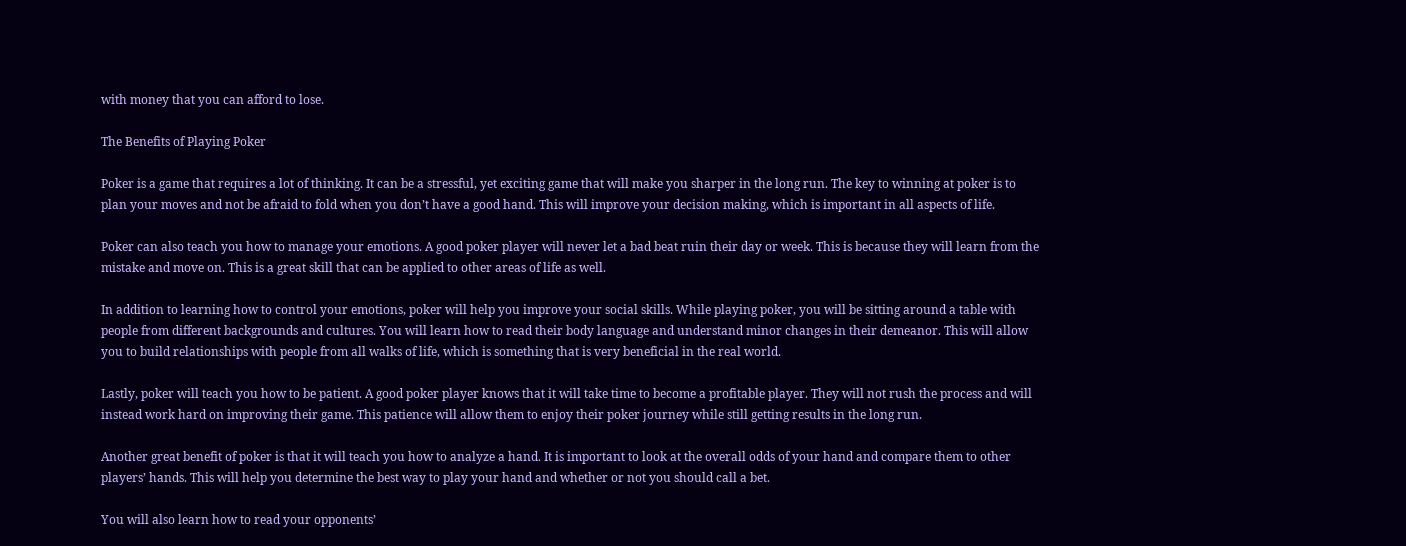with money that you can afford to lose.

The Benefits of Playing Poker

Poker is a game that requires a lot of thinking. It can be a stressful, yet exciting game that will make you sharper in the long run. The key to winning at poker is to plan your moves and not be afraid to fold when you don’t have a good hand. This will improve your decision making, which is important in all aspects of life.

Poker can also teach you how to manage your emotions. A good poker player will never let a bad beat ruin their day or week. This is because they will learn from the mistake and move on. This is a great skill that can be applied to other areas of life as well.

In addition to learning how to control your emotions, poker will help you improve your social skills. While playing poker, you will be sitting around a table with people from different backgrounds and cultures. You will learn how to read their body language and understand minor changes in their demeanor. This will allow you to build relationships with people from all walks of life, which is something that is very beneficial in the real world.

Lastly, poker will teach you how to be patient. A good poker player knows that it will take time to become a profitable player. They will not rush the process and will instead work hard on improving their game. This patience will allow them to enjoy their poker journey while still getting results in the long run.

Another great benefit of poker is that it will teach you how to analyze a hand. It is important to look at the overall odds of your hand and compare them to other players’ hands. This will help you determine the best way to play your hand and whether or not you should call a bet.

You will also learn how to read your opponents’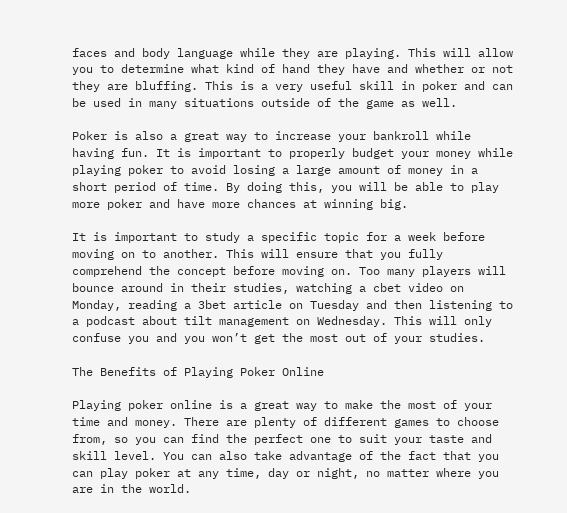faces and body language while they are playing. This will allow you to determine what kind of hand they have and whether or not they are bluffing. This is a very useful skill in poker and can be used in many situations outside of the game as well.

Poker is also a great way to increase your bankroll while having fun. It is important to properly budget your money while playing poker to avoid losing a large amount of money in a short period of time. By doing this, you will be able to play more poker and have more chances at winning big.

It is important to study a specific topic for a week before moving on to another. This will ensure that you fully comprehend the concept before moving on. Too many players will bounce around in their studies, watching a cbet video on Monday, reading a 3bet article on Tuesday and then listening to a podcast about tilt management on Wednesday. This will only confuse you and you won’t get the most out of your studies.

The Benefits of Playing Poker Online

Playing poker online is a great way to make the most of your time and money. There are plenty of different games to choose from, so you can find the perfect one to suit your taste and skill level. You can also take advantage of the fact that you can play poker at any time, day or night, no matter where you are in the world.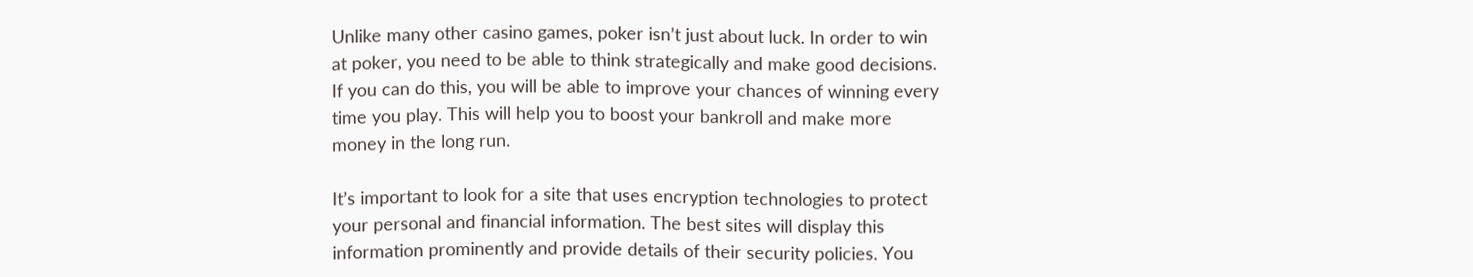Unlike many other casino games, poker isn’t just about luck. In order to win at poker, you need to be able to think strategically and make good decisions. If you can do this, you will be able to improve your chances of winning every time you play. This will help you to boost your bankroll and make more money in the long run.

It’s important to look for a site that uses encryption technologies to protect your personal and financial information. The best sites will display this information prominently and provide details of their security policies. You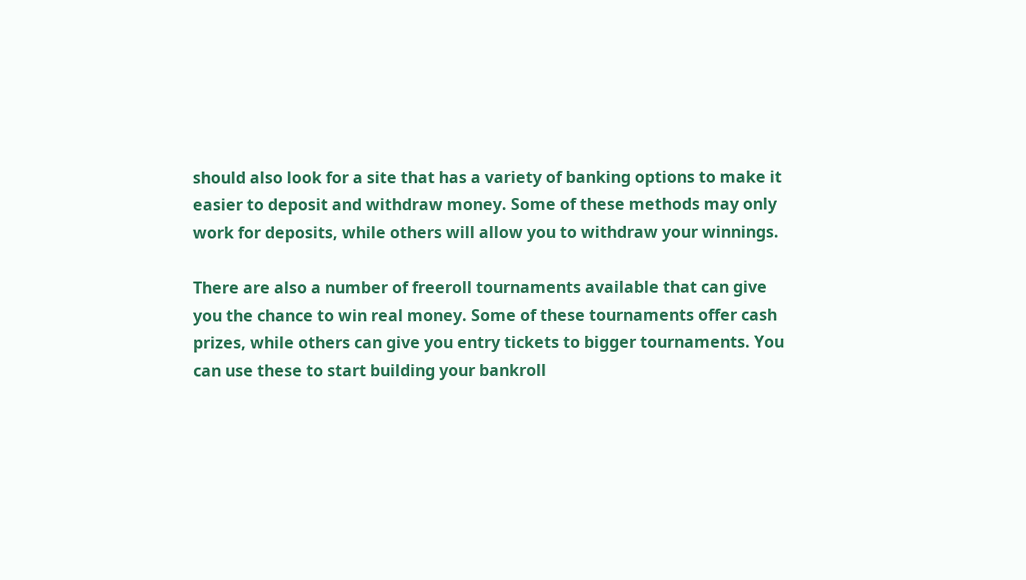should also look for a site that has a variety of banking options to make it easier to deposit and withdraw money. Some of these methods may only work for deposits, while others will allow you to withdraw your winnings.

There are also a number of freeroll tournaments available that can give you the chance to win real money. Some of these tournaments offer cash prizes, while others can give you entry tickets to bigger tournaments. You can use these to start building your bankroll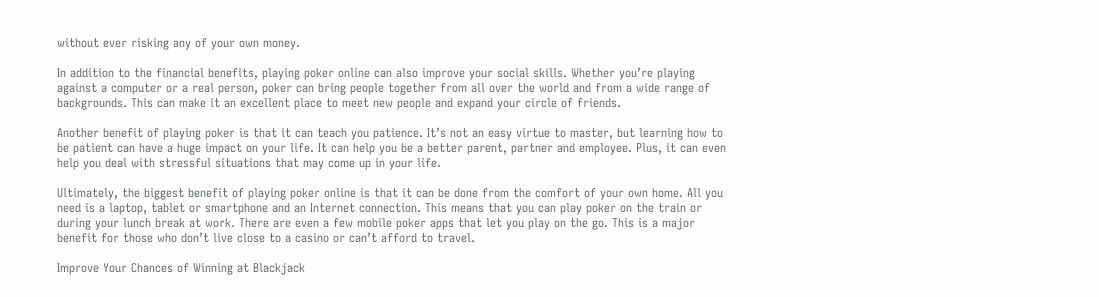without ever risking any of your own money.

In addition to the financial benefits, playing poker online can also improve your social skills. Whether you’re playing against a computer or a real person, poker can bring people together from all over the world and from a wide range of backgrounds. This can make it an excellent place to meet new people and expand your circle of friends.

Another benefit of playing poker is that it can teach you patience. It’s not an easy virtue to master, but learning how to be patient can have a huge impact on your life. It can help you be a better parent, partner and employee. Plus, it can even help you deal with stressful situations that may come up in your life.

Ultimately, the biggest benefit of playing poker online is that it can be done from the comfort of your own home. All you need is a laptop, tablet or smartphone and an Internet connection. This means that you can play poker on the train or during your lunch break at work. There are even a few mobile poker apps that let you play on the go. This is a major benefit for those who don’t live close to a casino or can’t afford to travel.

Improve Your Chances of Winning at Blackjack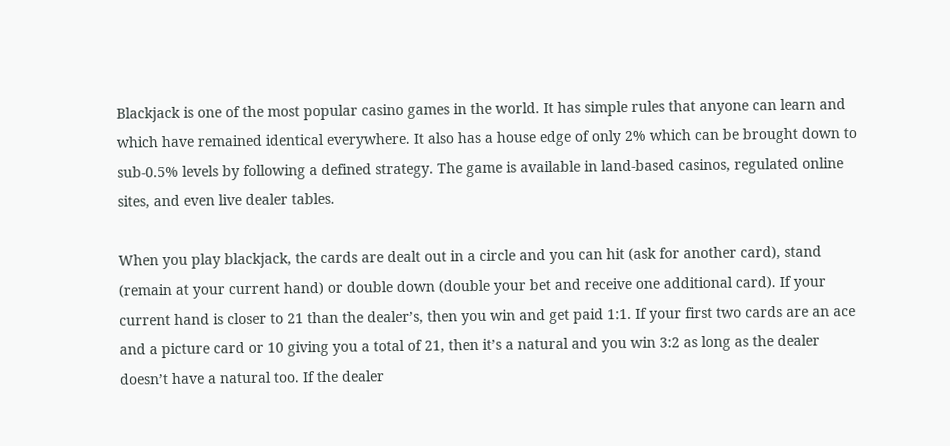Blackjack is one of the most popular casino games in the world. It has simple rules that anyone can learn and which have remained identical everywhere. It also has a house edge of only 2% which can be brought down to sub-0.5% levels by following a defined strategy. The game is available in land-based casinos, regulated online sites, and even live dealer tables.

When you play blackjack, the cards are dealt out in a circle and you can hit (ask for another card), stand (remain at your current hand) or double down (double your bet and receive one additional card). If your current hand is closer to 21 than the dealer’s, then you win and get paid 1:1. If your first two cards are an ace and a picture card or 10 giving you a total of 21, then it’s a natural and you win 3:2 as long as the dealer doesn’t have a natural too. If the dealer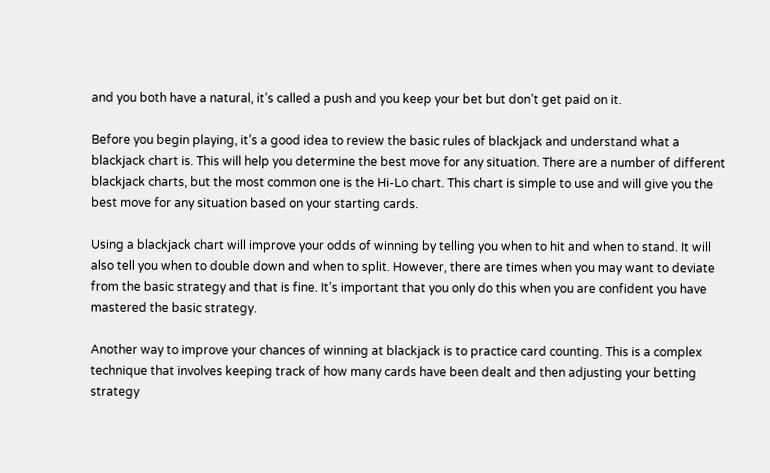and you both have a natural, it’s called a push and you keep your bet but don’t get paid on it.

Before you begin playing, it’s a good idea to review the basic rules of blackjack and understand what a blackjack chart is. This will help you determine the best move for any situation. There are a number of different blackjack charts, but the most common one is the Hi-Lo chart. This chart is simple to use and will give you the best move for any situation based on your starting cards.

Using a blackjack chart will improve your odds of winning by telling you when to hit and when to stand. It will also tell you when to double down and when to split. However, there are times when you may want to deviate from the basic strategy and that is fine. It’s important that you only do this when you are confident you have mastered the basic strategy.

Another way to improve your chances of winning at blackjack is to practice card counting. This is a complex technique that involves keeping track of how many cards have been dealt and then adjusting your betting strategy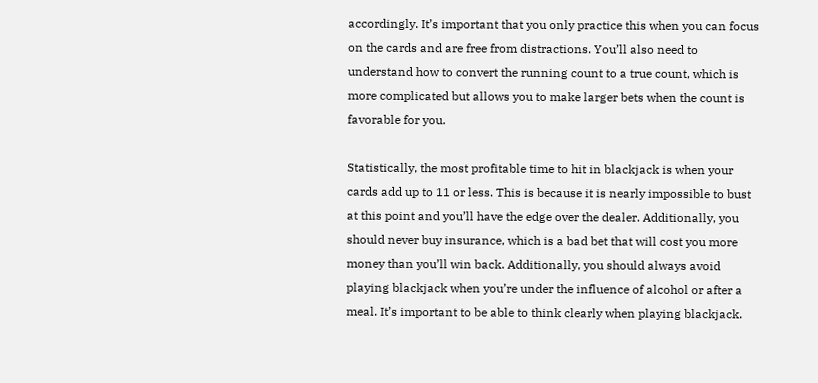accordingly. It’s important that you only practice this when you can focus on the cards and are free from distractions. You’ll also need to understand how to convert the running count to a true count, which is more complicated but allows you to make larger bets when the count is favorable for you.

Statistically, the most profitable time to hit in blackjack is when your cards add up to 11 or less. This is because it is nearly impossible to bust at this point and you’ll have the edge over the dealer. Additionally, you should never buy insurance, which is a bad bet that will cost you more money than you’ll win back. Additionally, you should always avoid playing blackjack when you’re under the influence of alcohol or after a meal. It’s important to be able to think clearly when playing blackjack.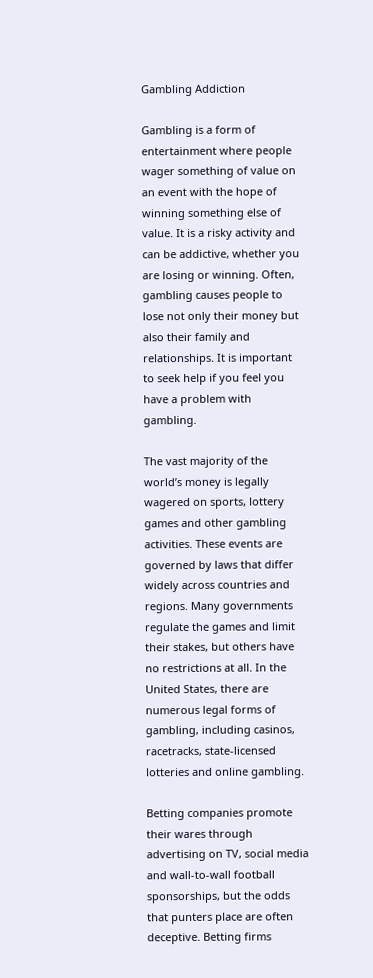Gambling Addiction

Gambling is a form of entertainment where people wager something of value on an event with the hope of winning something else of value. It is a risky activity and can be addictive, whether you are losing or winning. Often, gambling causes people to lose not only their money but also their family and relationships. It is important to seek help if you feel you have a problem with gambling.

The vast majority of the world’s money is legally wagered on sports, lottery games and other gambling activities. These events are governed by laws that differ widely across countries and regions. Many governments regulate the games and limit their stakes, but others have no restrictions at all. In the United States, there are numerous legal forms of gambling, including casinos, racetracks, state-licensed lotteries and online gambling.

Betting companies promote their wares through advertising on TV, social media and wall-to-wall football sponsorships, but the odds that punters place are often deceptive. Betting firms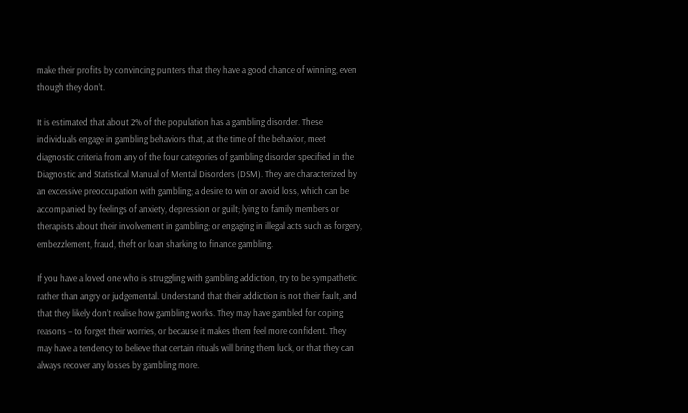make their profits by convincing punters that they have a good chance of winning, even though they don’t.

It is estimated that about 2% of the population has a gambling disorder. These individuals engage in gambling behaviors that, at the time of the behavior, meet diagnostic criteria from any of the four categories of gambling disorder specified in the Diagnostic and Statistical Manual of Mental Disorders (DSM). They are characterized by an excessive preoccupation with gambling; a desire to win or avoid loss, which can be accompanied by feelings of anxiety, depression or guilt; lying to family members or therapists about their involvement in gambling; or engaging in illegal acts such as forgery, embezzlement, fraud, theft or loan sharking to finance gambling.

If you have a loved one who is struggling with gambling addiction, try to be sympathetic rather than angry or judgemental. Understand that their addiction is not their fault, and that they likely don’t realise how gambling works. They may have gambled for coping reasons – to forget their worries, or because it makes them feel more confident. They may have a tendency to believe that certain rituals will bring them luck, or that they can always recover any losses by gambling more.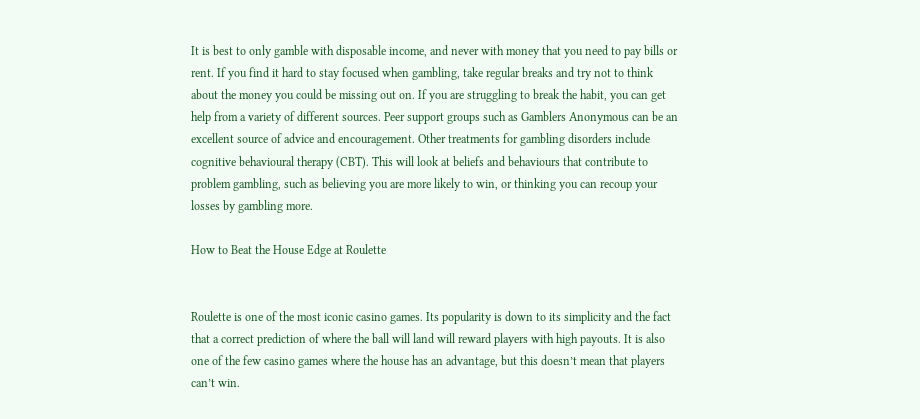It is best to only gamble with disposable income, and never with money that you need to pay bills or rent. If you find it hard to stay focused when gambling, take regular breaks and try not to think about the money you could be missing out on. If you are struggling to break the habit, you can get help from a variety of different sources. Peer support groups such as Gamblers Anonymous can be an excellent source of advice and encouragement. Other treatments for gambling disorders include cognitive behavioural therapy (CBT). This will look at beliefs and behaviours that contribute to problem gambling, such as believing you are more likely to win, or thinking you can recoup your losses by gambling more.

How to Beat the House Edge at Roulette


Roulette is one of the most iconic casino games. Its popularity is down to its simplicity and the fact that a correct prediction of where the ball will land will reward players with high payouts. It is also one of the few casino games where the house has an advantage, but this doesn’t mean that players can’t win.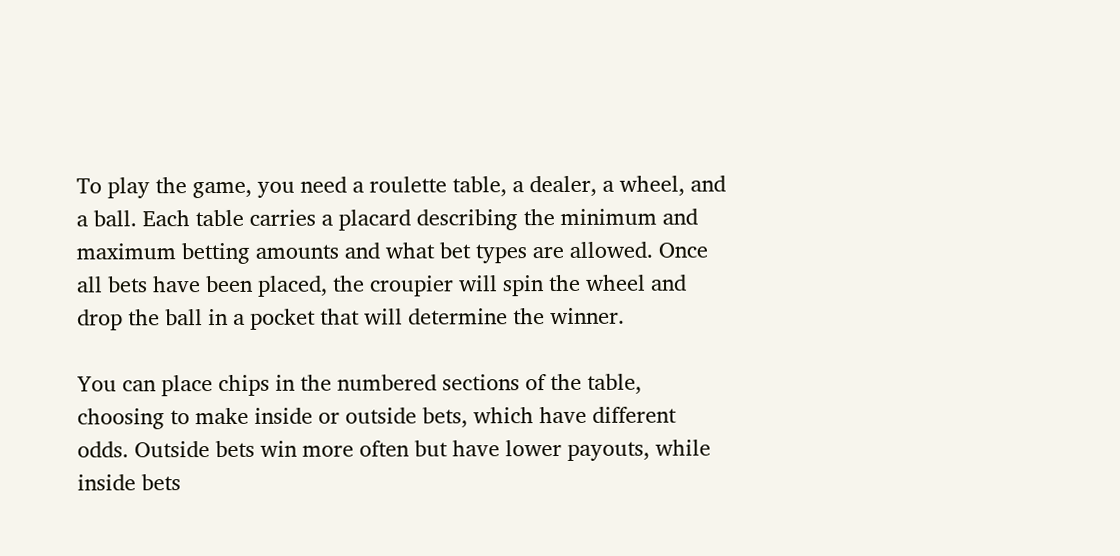To play the game, you need a roulette table, a dealer, a wheel, and a ball. Each table carries a placard describing the minimum and maximum betting amounts and what bet types are allowed. Once all bets have been placed, the croupier will spin the wheel and drop the ball in a pocket that will determine the winner.

You can place chips in the numbered sections of the table, choosing to make inside or outside bets, which have different odds. Outside bets win more often but have lower payouts, while inside bets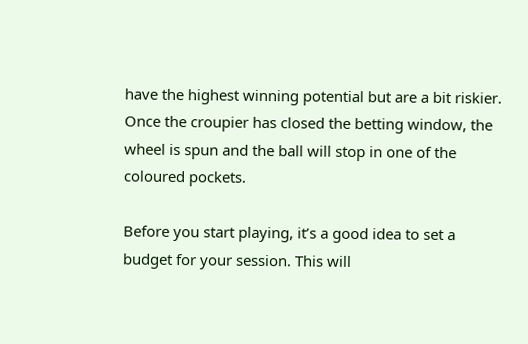have the highest winning potential but are a bit riskier. Once the croupier has closed the betting window, the wheel is spun and the ball will stop in one of the coloured pockets.

Before you start playing, it’s a good idea to set a budget for your session. This will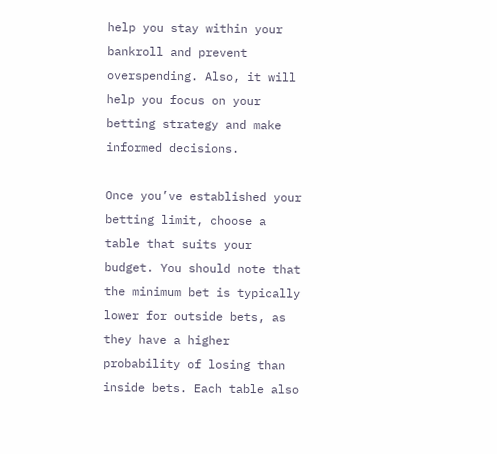help you stay within your bankroll and prevent overspending. Also, it will help you focus on your betting strategy and make informed decisions.

Once you’ve established your betting limit, choose a table that suits your budget. You should note that the minimum bet is typically lower for outside bets, as they have a higher probability of losing than inside bets. Each table also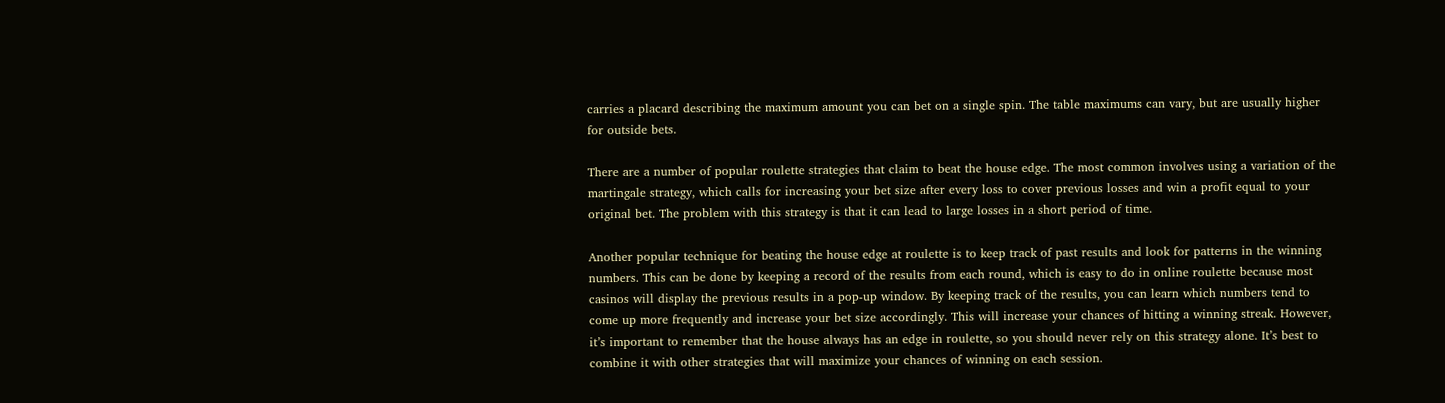carries a placard describing the maximum amount you can bet on a single spin. The table maximums can vary, but are usually higher for outside bets.

There are a number of popular roulette strategies that claim to beat the house edge. The most common involves using a variation of the martingale strategy, which calls for increasing your bet size after every loss to cover previous losses and win a profit equal to your original bet. The problem with this strategy is that it can lead to large losses in a short period of time.

Another popular technique for beating the house edge at roulette is to keep track of past results and look for patterns in the winning numbers. This can be done by keeping a record of the results from each round, which is easy to do in online roulette because most casinos will display the previous results in a pop-up window. By keeping track of the results, you can learn which numbers tend to come up more frequently and increase your bet size accordingly. This will increase your chances of hitting a winning streak. However, it’s important to remember that the house always has an edge in roulette, so you should never rely on this strategy alone. It’s best to combine it with other strategies that will maximize your chances of winning on each session.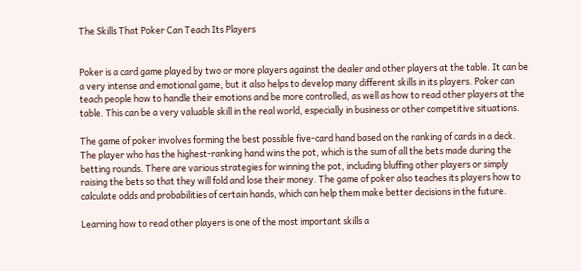The Skills That Poker Can Teach Its Players


Poker is a card game played by two or more players against the dealer and other players at the table. It can be a very intense and emotional game, but it also helps to develop many different skills in its players. Poker can teach people how to handle their emotions and be more controlled, as well as how to read other players at the table. This can be a very valuable skill in the real world, especially in business or other competitive situations.

The game of poker involves forming the best possible five-card hand based on the ranking of cards in a deck. The player who has the highest-ranking hand wins the pot, which is the sum of all the bets made during the betting rounds. There are various strategies for winning the pot, including bluffing other players or simply raising the bets so that they will fold and lose their money. The game of poker also teaches its players how to calculate odds and probabilities of certain hands, which can help them make better decisions in the future.

Learning how to read other players is one of the most important skills a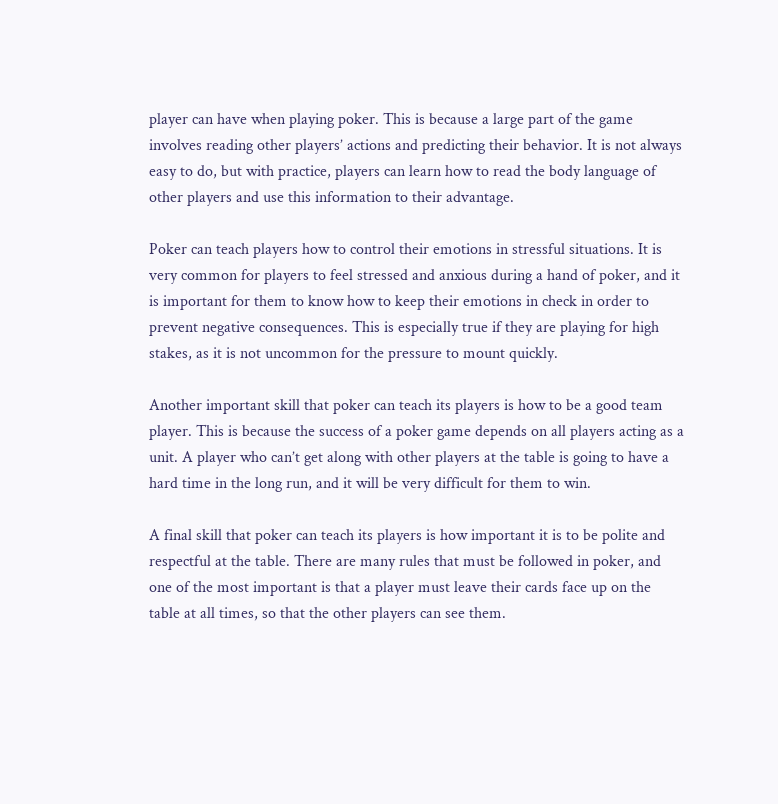player can have when playing poker. This is because a large part of the game involves reading other players’ actions and predicting their behavior. It is not always easy to do, but with practice, players can learn how to read the body language of other players and use this information to their advantage.

Poker can teach players how to control their emotions in stressful situations. It is very common for players to feel stressed and anxious during a hand of poker, and it is important for them to know how to keep their emotions in check in order to prevent negative consequences. This is especially true if they are playing for high stakes, as it is not uncommon for the pressure to mount quickly.

Another important skill that poker can teach its players is how to be a good team player. This is because the success of a poker game depends on all players acting as a unit. A player who can’t get along with other players at the table is going to have a hard time in the long run, and it will be very difficult for them to win.

A final skill that poker can teach its players is how important it is to be polite and respectful at the table. There are many rules that must be followed in poker, and one of the most important is that a player must leave their cards face up on the table at all times, so that the other players can see them.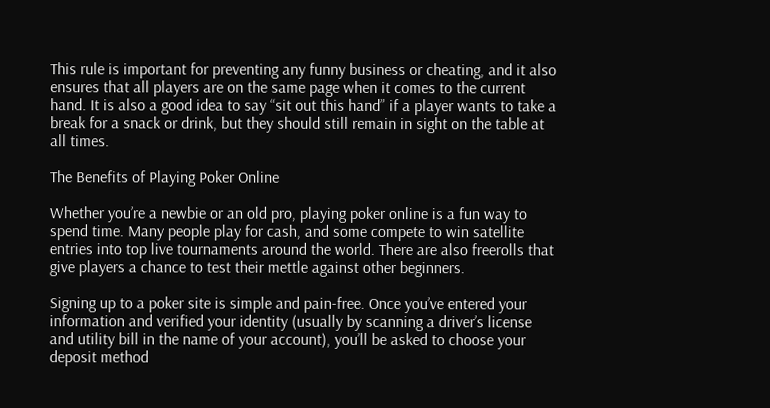This rule is important for preventing any funny business or cheating, and it also ensures that all players are on the same page when it comes to the current hand. It is also a good idea to say “sit out this hand” if a player wants to take a break for a snack or drink, but they should still remain in sight on the table at all times.

The Benefits of Playing Poker Online

Whether you’re a newbie or an old pro, playing poker online is a fun way to spend time. Many people play for cash, and some compete to win satellite entries into top live tournaments around the world. There are also freerolls that give players a chance to test their mettle against other beginners.

Signing up to a poker site is simple and pain-free. Once you’ve entered your information and verified your identity (usually by scanning a driver’s license and utility bill in the name of your account), you’ll be asked to choose your deposit method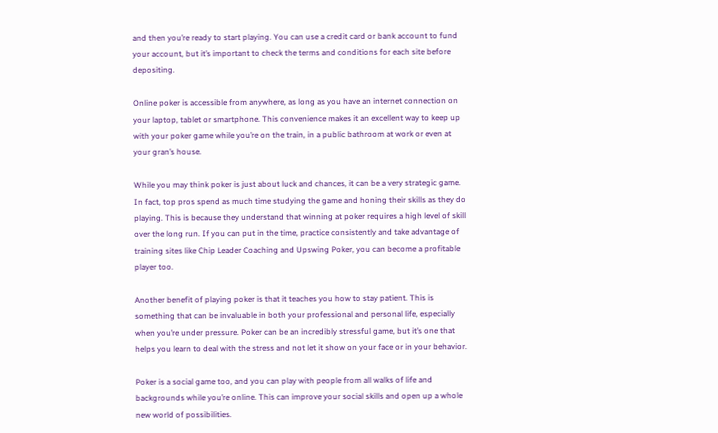and then you’re ready to start playing. You can use a credit card or bank account to fund your account, but it’s important to check the terms and conditions for each site before depositing.

Online poker is accessible from anywhere, as long as you have an internet connection on your laptop, tablet or smartphone. This convenience makes it an excellent way to keep up with your poker game while you’re on the train, in a public bathroom at work or even at your gran’s house.

While you may think poker is just about luck and chances, it can be a very strategic game. In fact, top pros spend as much time studying the game and honing their skills as they do playing. This is because they understand that winning at poker requires a high level of skill over the long run. If you can put in the time, practice consistently and take advantage of training sites like Chip Leader Coaching and Upswing Poker, you can become a profitable player too.

Another benefit of playing poker is that it teaches you how to stay patient. This is something that can be invaluable in both your professional and personal life, especially when you’re under pressure. Poker can be an incredibly stressful game, but it’s one that helps you learn to deal with the stress and not let it show on your face or in your behavior.

Poker is a social game too, and you can play with people from all walks of life and backgrounds while you’re online. This can improve your social skills and open up a whole new world of possibilities.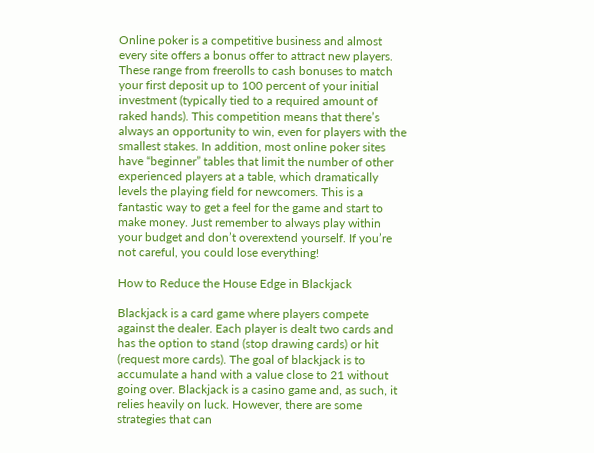Online poker is a competitive business and almost every site offers a bonus offer to attract new players. These range from freerolls to cash bonuses to match your first deposit up to 100 percent of your initial investment (typically tied to a required amount of raked hands). This competition means that there’s always an opportunity to win, even for players with the smallest stakes. In addition, most online poker sites have “beginner” tables that limit the number of other experienced players at a table, which dramatically levels the playing field for newcomers. This is a fantastic way to get a feel for the game and start to make money. Just remember to always play within your budget and don’t overextend yourself. If you’re not careful, you could lose everything!

How to Reduce the House Edge in Blackjack

Blackjack is a card game where players compete against the dealer. Each player is dealt two cards and has the option to stand (stop drawing cards) or hit (request more cards). The goal of blackjack is to accumulate a hand with a value close to 21 without going over. Blackjack is a casino game and, as such, it relies heavily on luck. However, there are some strategies that can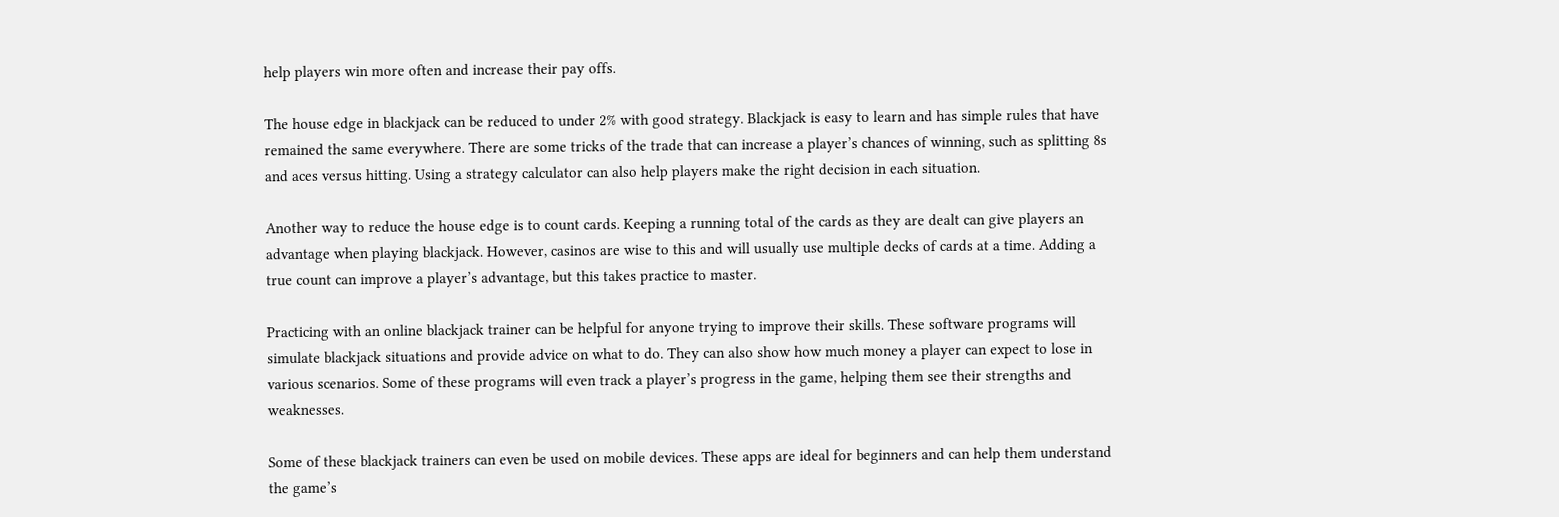help players win more often and increase their pay offs.

The house edge in blackjack can be reduced to under 2% with good strategy. Blackjack is easy to learn and has simple rules that have remained the same everywhere. There are some tricks of the trade that can increase a player’s chances of winning, such as splitting 8s and aces versus hitting. Using a strategy calculator can also help players make the right decision in each situation.

Another way to reduce the house edge is to count cards. Keeping a running total of the cards as they are dealt can give players an advantage when playing blackjack. However, casinos are wise to this and will usually use multiple decks of cards at a time. Adding a true count can improve a player’s advantage, but this takes practice to master.

Practicing with an online blackjack trainer can be helpful for anyone trying to improve their skills. These software programs will simulate blackjack situations and provide advice on what to do. They can also show how much money a player can expect to lose in various scenarios. Some of these programs will even track a player’s progress in the game, helping them see their strengths and weaknesses.

Some of these blackjack trainers can even be used on mobile devices. These apps are ideal for beginners and can help them understand the game’s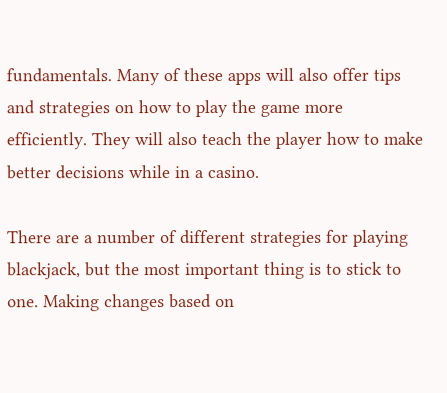fundamentals. Many of these apps will also offer tips and strategies on how to play the game more efficiently. They will also teach the player how to make better decisions while in a casino.

There are a number of different strategies for playing blackjack, but the most important thing is to stick to one. Making changes based on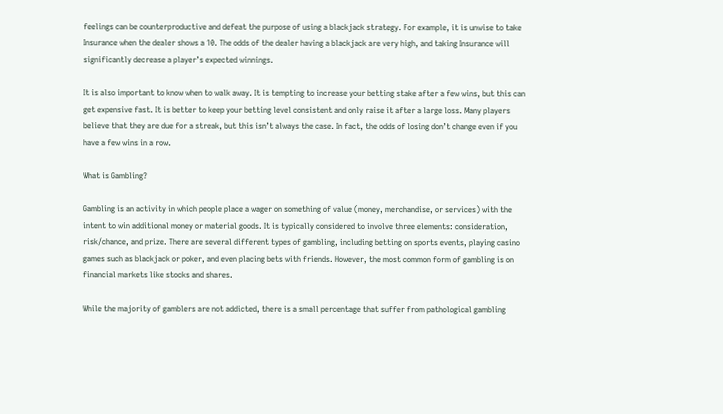feelings can be counterproductive and defeat the purpose of using a blackjack strategy. For example, it is unwise to take Insurance when the dealer shows a 10. The odds of the dealer having a blackjack are very high, and taking Insurance will significantly decrease a player’s expected winnings.

It is also important to know when to walk away. It is tempting to increase your betting stake after a few wins, but this can get expensive fast. It is better to keep your betting level consistent and only raise it after a large loss. Many players believe that they are due for a streak, but this isn’t always the case. In fact, the odds of losing don’t change even if you have a few wins in a row.

What is Gambling?

Gambling is an activity in which people place a wager on something of value (money, merchandise, or services) with the intent to win additional money or material goods. It is typically considered to involve three elements: consideration, risk/chance, and prize. There are several different types of gambling, including betting on sports events, playing casino games such as blackjack or poker, and even placing bets with friends. However, the most common form of gambling is on financial markets like stocks and shares.

While the majority of gamblers are not addicted, there is a small percentage that suffer from pathological gambling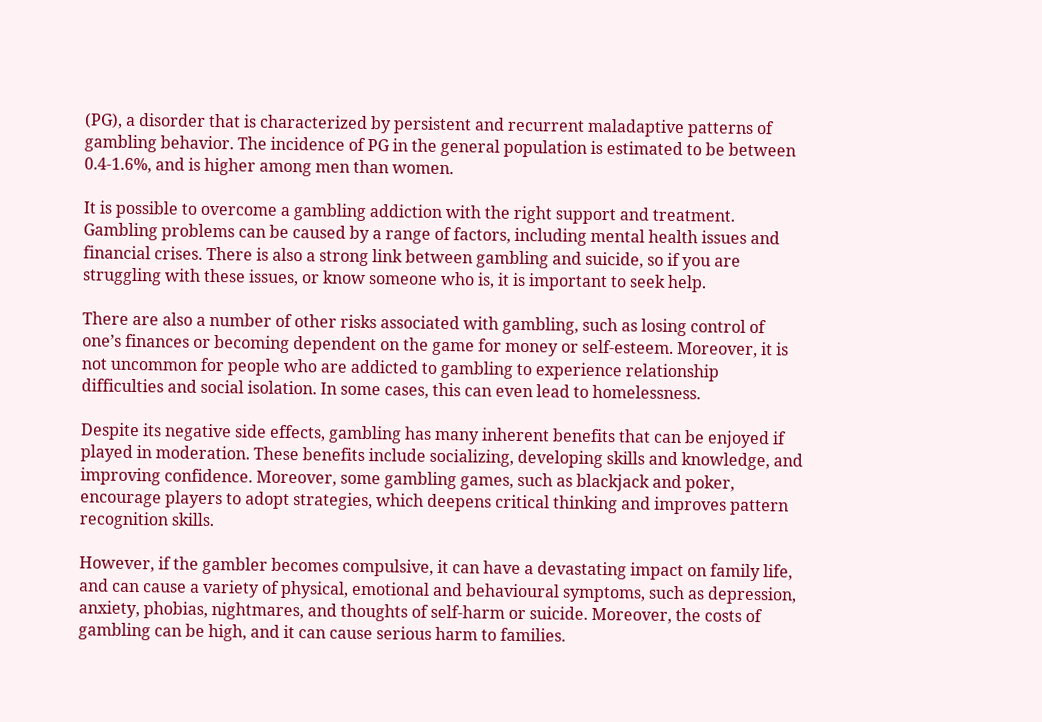(PG), a disorder that is characterized by persistent and recurrent maladaptive patterns of gambling behavior. The incidence of PG in the general population is estimated to be between 0.4-1.6%, and is higher among men than women.

It is possible to overcome a gambling addiction with the right support and treatment. Gambling problems can be caused by a range of factors, including mental health issues and financial crises. There is also a strong link between gambling and suicide, so if you are struggling with these issues, or know someone who is, it is important to seek help.

There are also a number of other risks associated with gambling, such as losing control of one’s finances or becoming dependent on the game for money or self-esteem. Moreover, it is not uncommon for people who are addicted to gambling to experience relationship difficulties and social isolation. In some cases, this can even lead to homelessness.

Despite its negative side effects, gambling has many inherent benefits that can be enjoyed if played in moderation. These benefits include socializing, developing skills and knowledge, and improving confidence. Moreover, some gambling games, such as blackjack and poker, encourage players to adopt strategies, which deepens critical thinking and improves pattern recognition skills.

However, if the gambler becomes compulsive, it can have a devastating impact on family life, and can cause a variety of physical, emotional and behavioural symptoms, such as depression, anxiety, phobias, nightmares, and thoughts of self-harm or suicide. Moreover, the costs of gambling can be high, and it can cause serious harm to families.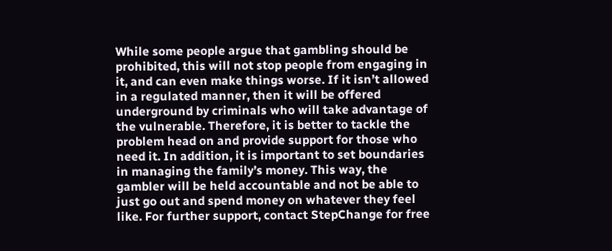While some people argue that gambling should be prohibited, this will not stop people from engaging in it, and can even make things worse. If it isn’t allowed in a regulated manner, then it will be offered underground by criminals who will take advantage of the vulnerable. Therefore, it is better to tackle the problem head on and provide support for those who need it. In addition, it is important to set boundaries in managing the family’s money. This way, the gambler will be held accountable and not be able to just go out and spend money on whatever they feel like. For further support, contact StepChange for free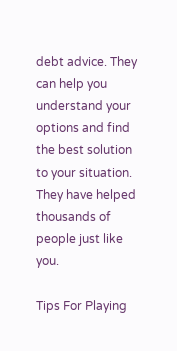debt advice. They can help you understand your options and find the best solution to your situation. They have helped thousands of people just like you.

Tips For Playing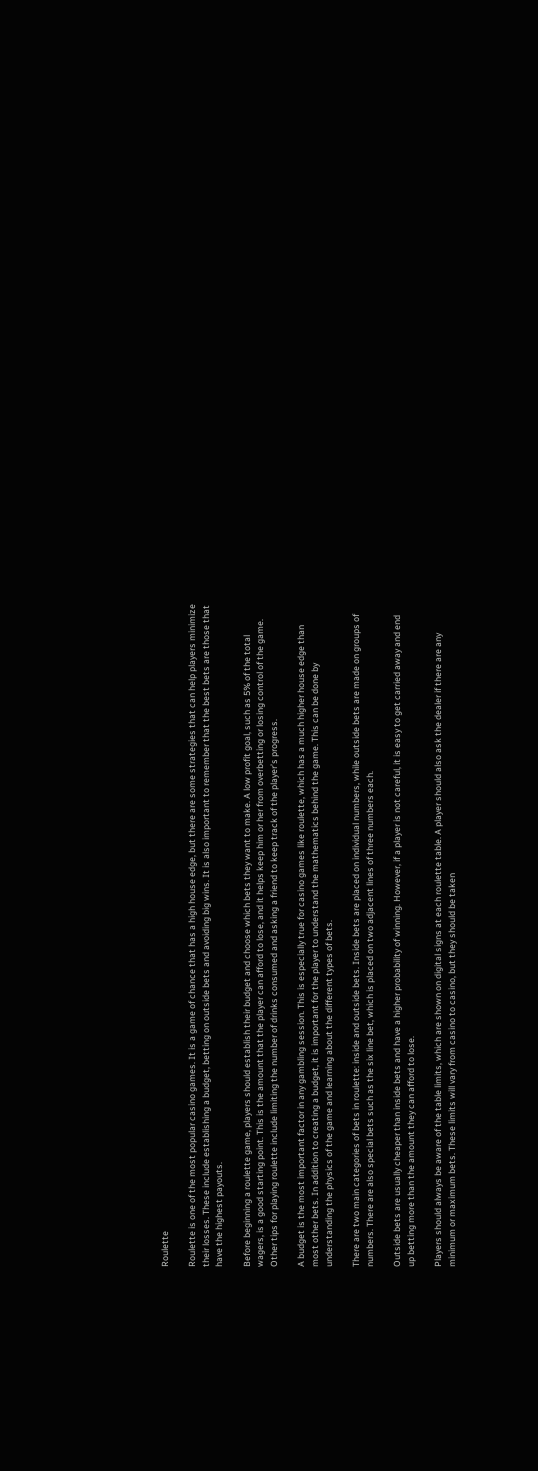Roulette

Roulette is one of the most popular casino games. It is a game of chance that has a high house edge, but there are some strategies that can help players minimize their losses. These include establishing a budget, betting on outside bets and avoiding big wins. It is also important to remember that the best bets are those that have the highest payouts.

Before beginning a roulette game, players should establish their budget and choose which bets they want to make. A low profit goal, such as 5% of the total wagers, is a good starting point. This is the amount that the player can afford to lose, and it helps keep him or her from overbetting or losing control of the game. Other tips for playing roulette include limiting the number of drinks consumed and asking a friend to keep track of the player’s progress.

A budget is the most important factor in any gambling session. This is especially true for casino games like roulette, which has a much higher house edge than most other bets. In addition to creating a budget, it is important for the player to understand the mathematics behind the game. This can be done by understanding the physics of the game and learning about the different types of bets.

There are two main categories of bets in roulette: inside and outside bets. Inside bets are placed on individual numbers, while outside bets are made on groups of numbers. There are also special bets such as the six line bet, which is placed on two adjacent lines of three numbers each.

Outside bets are usually cheaper than inside bets and have a higher probability of winning. However, if a player is not careful, it is easy to get carried away and end up betting more than the amount they can afford to lose.

Players should always be aware of the table limits, which are shown on digital signs at each roulette table. A player should also ask the dealer if there are any minimum or maximum bets. These limits will vary from casino to casino, but they should be taken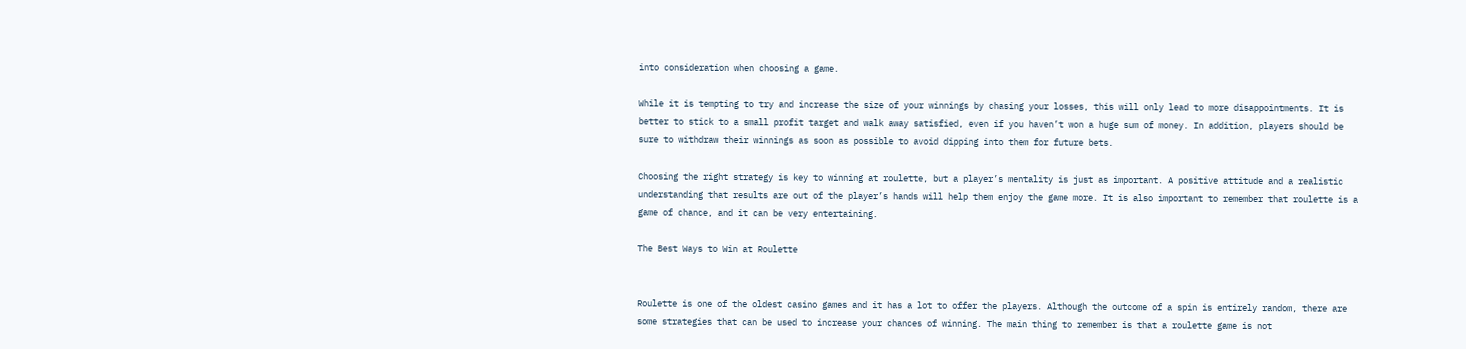into consideration when choosing a game.

While it is tempting to try and increase the size of your winnings by chasing your losses, this will only lead to more disappointments. It is better to stick to a small profit target and walk away satisfied, even if you haven’t won a huge sum of money. In addition, players should be sure to withdraw their winnings as soon as possible to avoid dipping into them for future bets.

Choosing the right strategy is key to winning at roulette, but a player’s mentality is just as important. A positive attitude and a realistic understanding that results are out of the player’s hands will help them enjoy the game more. It is also important to remember that roulette is a game of chance, and it can be very entertaining.

The Best Ways to Win at Roulette


Roulette is one of the oldest casino games and it has a lot to offer the players. Although the outcome of a spin is entirely random, there are some strategies that can be used to increase your chances of winning. The main thing to remember is that a roulette game is not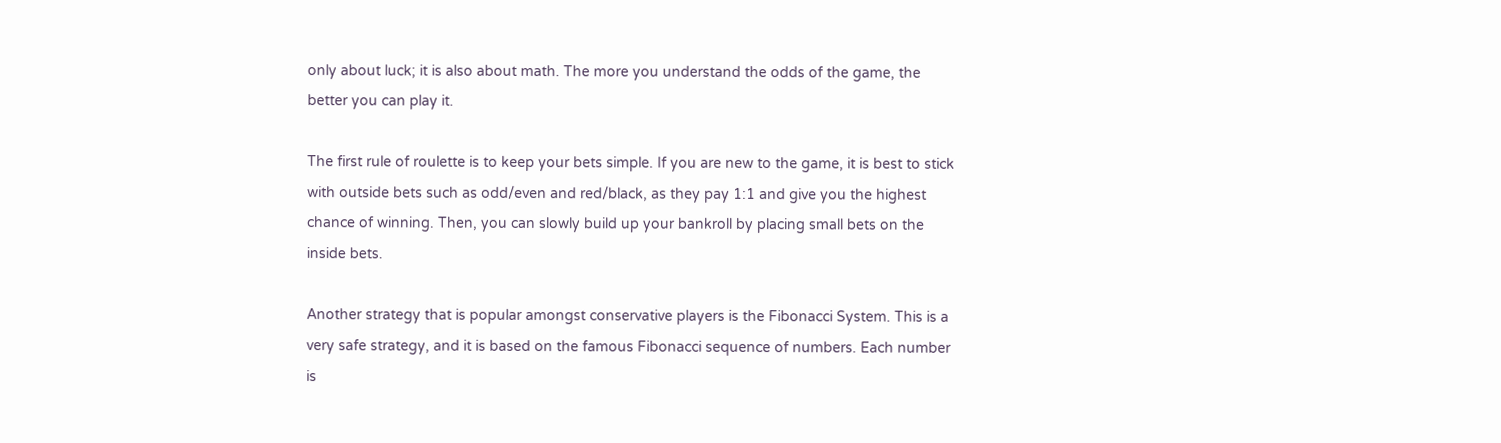only about luck; it is also about math. The more you understand the odds of the game, the better you can play it.

The first rule of roulette is to keep your bets simple. If you are new to the game, it is best to stick with outside bets such as odd/even and red/black, as they pay 1:1 and give you the highest chance of winning. Then, you can slowly build up your bankroll by placing small bets on the inside bets.

Another strategy that is popular amongst conservative players is the Fibonacci System. This is a very safe strategy, and it is based on the famous Fibonacci sequence of numbers. Each number is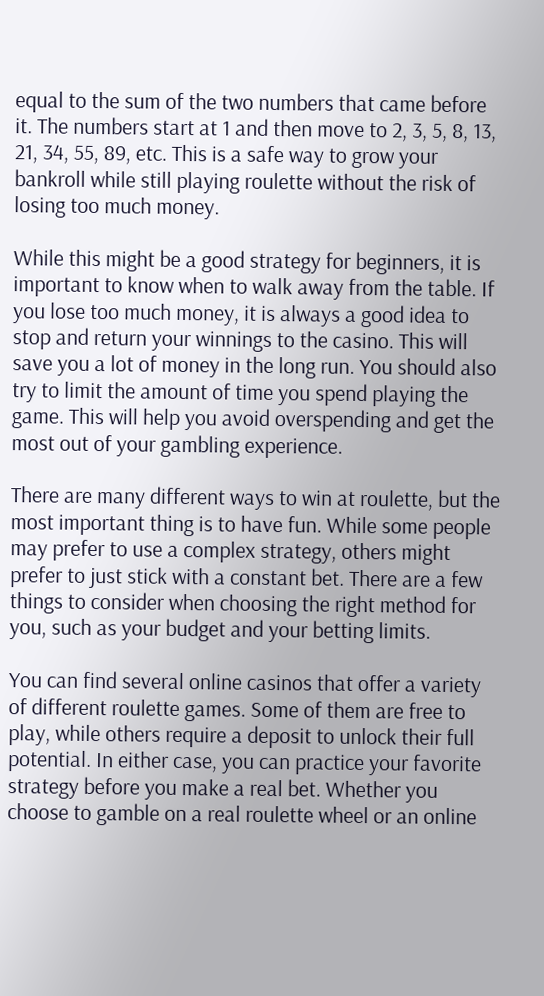equal to the sum of the two numbers that came before it. The numbers start at 1 and then move to 2, 3, 5, 8, 13, 21, 34, 55, 89, etc. This is a safe way to grow your bankroll while still playing roulette without the risk of losing too much money.

While this might be a good strategy for beginners, it is important to know when to walk away from the table. If you lose too much money, it is always a good idea to stop and return your winnings to the casino. This will save you a lot of money in the long run. You should also try to limit the amount of time you spend playing the game. This will help you avoid overspending and get the most out of your gambling experience.

There are many different ways to win at roulette, but the most important thing is to have fun. While some people may prefer to use a complex strategy, others might prefer to just stick with a constant bet. There are a few things to consider when choosing the right method for you, such as your budget and your betting limits.

You can find several online casinos that offer a variety of different roulette games. Some of them are free to play, while others require a deposit to unlock their full potential. In either case, you can practice your favorite strategy before you make a real bet. Whether you choose to gamble on a real roulette wheel or an online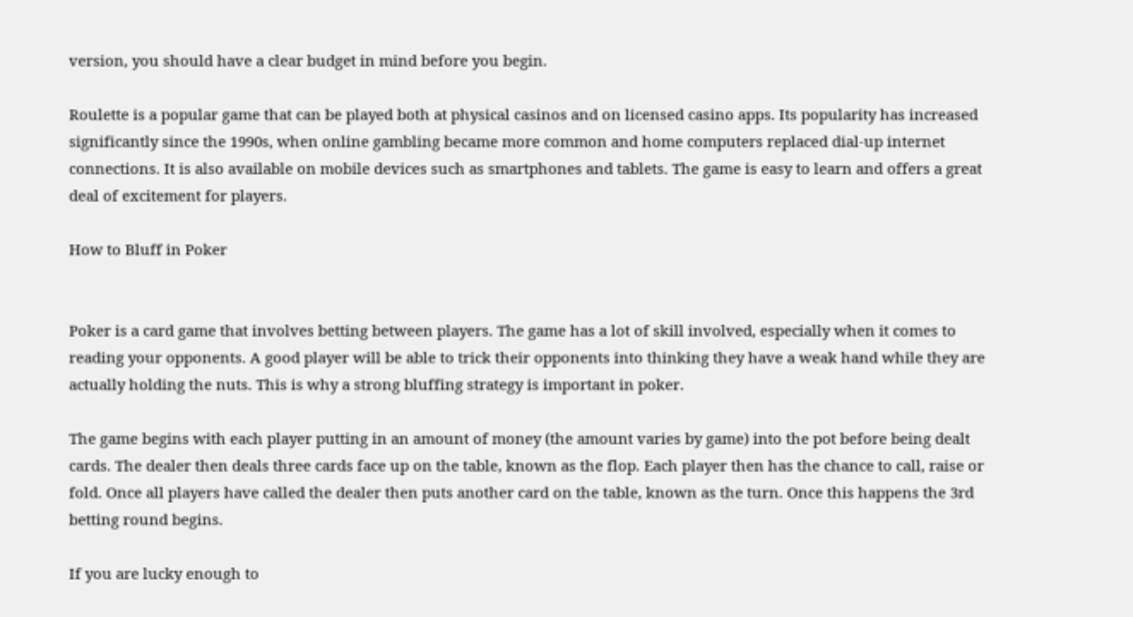version, you should have a clear budget in mind before you begin.

Roulette is a popular game that can be played both at physical casinos and on licensed casino apps. Its popularity has increased significantly since the 1990s, when online gambling became more common and home computers replaced dial-up internet connections. It is also available on mobile devices such as smartphones and tablets. The game is easy to learn and offers a great deal of excitement for players.

How to Bluff in Poker


Poker is a card game that involves betting between players. The game has a lot of skill involved, especially when it comes to reading your opponents. A good player will be able to trick their opponents into thinking they have a weak hand while they are actually holding the nuts. This is why a strong bluffing strategy is important in poker.

The game begins with each player putting in an amount of money (the amount varies by game) into the pot before being dealt cards. The dealer then deals three cards face up on the table, known as the flop. Each player then has the chance to call, raise or fold. Once all players have called the dealer then puts another card on the table, known as the turn. Once this happens the 3rd betting round begins.

If you are lucky enough to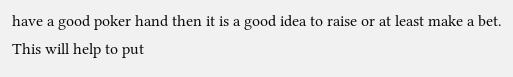have a good poker hand then it is a good idea to raise or at least make a bet. This will help to put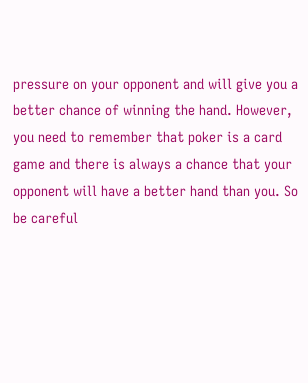pressure on your opponent and will give you a better chance of winning the hand. However, you need to remember that poker is a card game and there is always a chance that your opponent will have a better hand than you. So be careful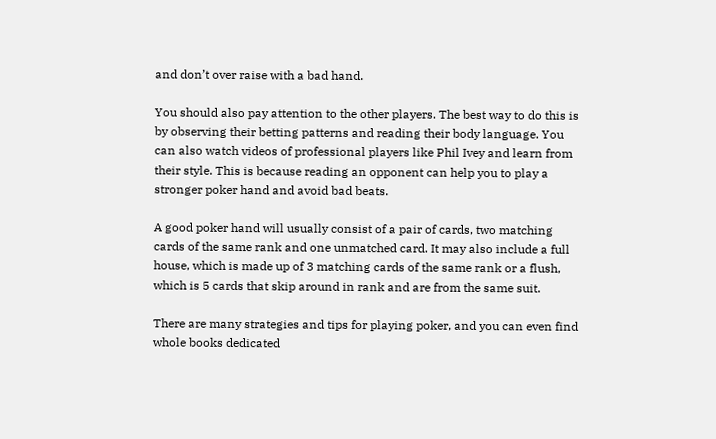and don’t over raise with a bad hand.

You should also pay attention to the other players. The best way to do this is by observing their betting patterns and reading their body language. You can also watch videos of professional players like Phil Ivey and learn from their style. This is because reading an opponent can help you to play a stronger poker hand and avoid bad beats.

A good poker hand will usually consist of a pair of cards, two matching cards of the same rank and one unmatched card. It may also include a full house, which is made up of 3 matching cards of the same rank or a flush, which is 5 cards that skip around in rank and are from the same suit.

There are many strategies and tips for playing poker, and you can even find whole books dedicated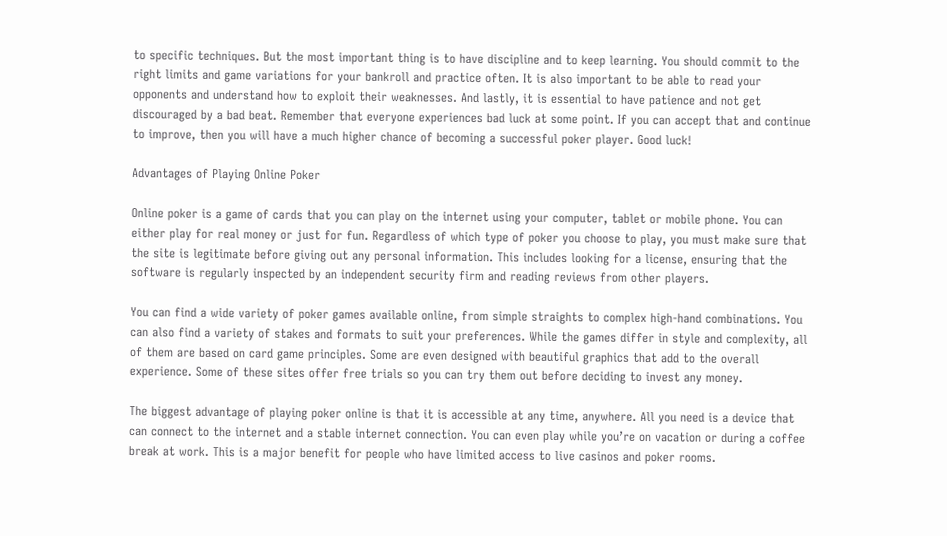to specific techniques. But the most important thing is to have discipline and to keep learning. You should commit to the right limits and game variations for your bankroll and practice often. It is also important to be able to read your opponents and understand how to exploit their weaknesses. And lastly, it is essential to have patience and not get discouraged by a bad beat. Remember that everyone experiences bad luck at some point. If you can accept that and continue to improve, then you will have a much higher chance of becoming a successful poker player. Good luck!

Advantages of Playing Online Poker

Online poker is a game of cards that you can play on the internet using your computer, tablet or mobile phone. You can either play for real money or just for fun. Regardless of which type of poker you choose to play, you must make sure that the site is legitimate before giving out any personal information. This includes looking for a license, ensuring that the software is regularly inspected by an independent security firm and reading reviews from other players.

You can find a wide variety of poker games available online, from simple straights to complex high-hand combinations. You can also find a variety of stakes and formats to suit your preferences. While the games differ in style and complexity, all of them are based on card game principles. Some are even designed with beautiful graphics that add to the overall experience. Some of these sites offer free trials so you can try them out before deciding to invest any money.

The biggest advantage of playing poker online is that it is accessible at any time, anywhere. All you need is a device that can connect to the internet and a stable internet connection. You can even play while you’re on vacation or during a coffee break at work. This is a major benefit for people who have limited access to live casinos and poker rooms.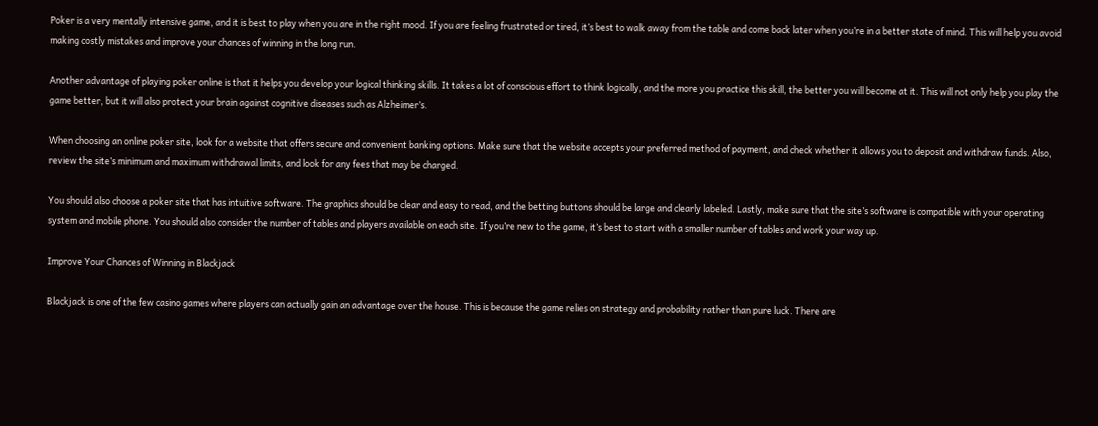Poker is a very mentally intensive game, and it is best to play when you are in the right mood. If you are feeling frustrated or tired, it’s best to walk away from the table and come back later when you’re in a better state of mind. This will help you avoid making costly mistakes and improve your chances of winning in the long run.

Another advantage of playing poker online is that it helps you develop your logical thinking skills. It takes a lot of conscious effort to think logically, and the more you practice this skill, the better you will become at it. This will not only help you play the game better, but it will also protect your brain against cognitive diseases such as Alzheimer’s.

When choosing an online poker site, look for a website that offers secure and convenient banking options. Make sure that the website accepts your preferred method of payment, and check whether it allows you to deposit and withdraw funds. Also, review the site’s minimum and maximum withdrawal limits, and look for any fees that may be charged.

You should also choose a poker site that has intuitive software. The graphics should be clear and easy to read, and the betting buttons should be large and clearly labeled. Lastly, make sure that the site’s software is compatible with your operating system and mobile phone. You should also consider the number of tables and players available on each site. If you’re new to the game, it’s best to start with a smaller number of tables and work your way up.

Improve Your Chances of Winning in Blackjack

Blackjack is one of the few casino games where players can actually gain an advantage over the house. This is because the game relies on strategy and probability rather than pure luck. There are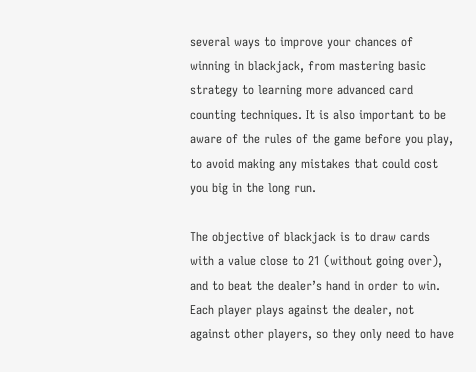several ways to improve your chances of winning in blackjack, from mastering basic strategy to learning more advanced card counting techniques. It is also important to be aware of the rules of the game before you play, to avoid making any mistakes that could cost you big in the long run.

The objective of blackjack is to draw cards with a value close to 21 (without going over), and to beat the dealer’s hand in order to win. Each player plays against the dealer, not against other players, so they only need to have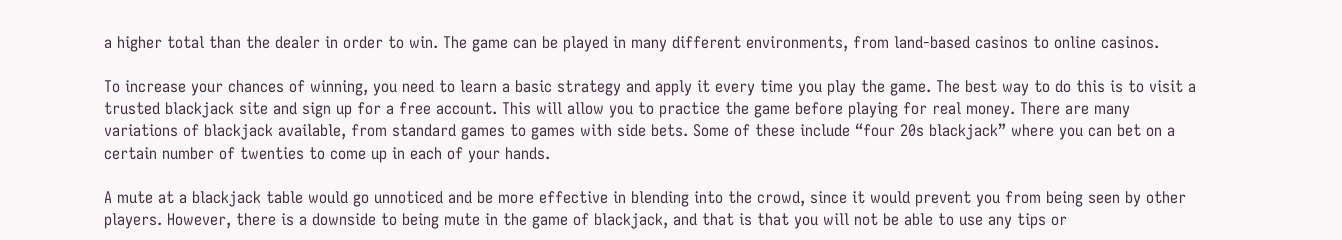a higher total than the dealer in order to win. The game can be played in many different environments, from land-based casinos to online casinos.

To increase your chances of winning, you need to learn a basic strategy and apply it every time you play the game. The best way to do this is to visit a trusted blackjack site and sign up for a free account. This will allow you to practice the game before playing for real money. There are many variations of blackjack available, from standard games to games with side bets. Some of these include “four 20s blackjack” where you can bet on a certain number of twenties to come up in each of your hands.

A mute at a blackjack table would go unnoticed and be more effective in blending into the crowd, since it would prevent you from being seen by other players. However, there is a downside to being mute in the game of blackjack, and that is that you will not be able to use any tips or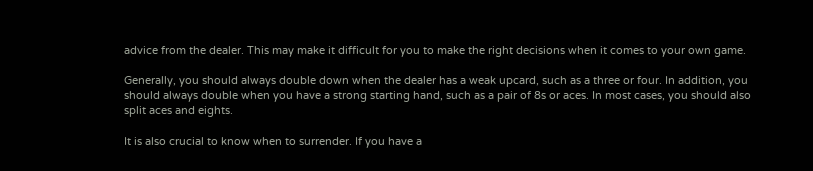advice from the dealer. This may make it difficult for you to make the right decisions when it comes to your own game.

Generally, you should always double down when the dealer has a weak upcard, such as a three or four. In addition, you should always double when you have a strong starting hand, such as a pair of 8s or aces. In most cases, you should also split aces and eights.

It is also crucial to know when to surrender. If you have a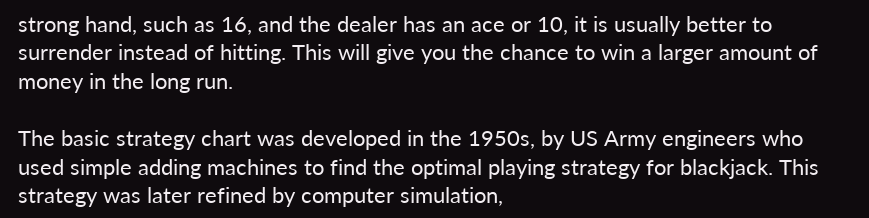strong hand, such as 16, and the dealer has an ace or 10, it is usually better to surrender instead of hitting. This will give you the chance to win a larger amount of money in the long run.

The basic strategy chart was developed in the 1950s, by US Army engineers who used simple adding machines to find the optimal playing strategy for blackjack. This strategy was later refined by computer simulation,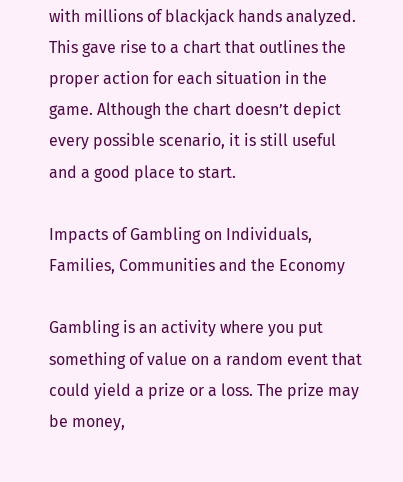with millions of blackjack hands analyzed. This gave rise to a chart that outlines the proper action for each situation in the game. Although the chart doesn’t depict every possible scenario, it is still useful and a good place to start.

Impacts of Gambling on Individuals, Families, Communities and the Economy

Gambling is an activity where you put something of value on a random event that could yield a prize or a loss. The prize may be money,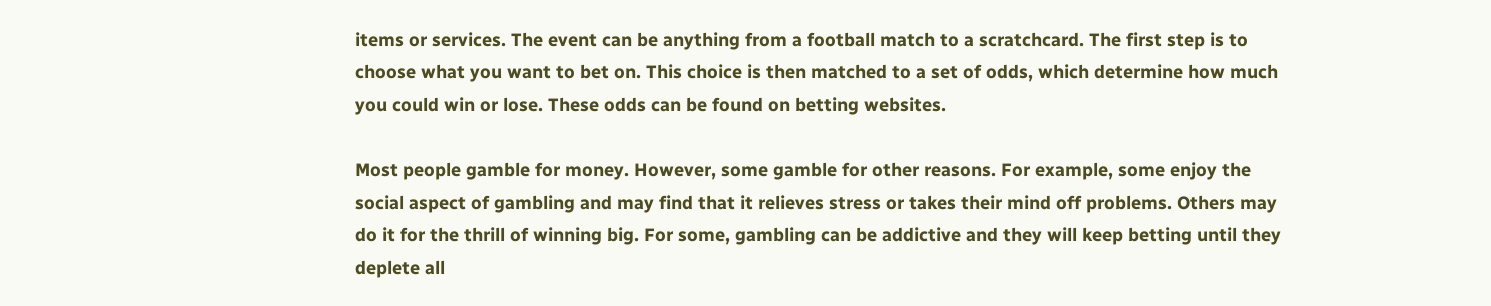items or services. The event can be anything from a football match to a scratchcard. The first step is to choose what you want to bet on. This choice is then matched to a set of odds, which determine how much you could win or lose. These odds can be found on betting websites.

Most people gamble for money. However, some gamble for other reasons. For example, some enjoy the social aspect of gambling and may find that it relieves stress or takes their mind off problems. Others may do it for the thrill of winning big. For some, gambling can be addictive and they will keep betting until they deplete all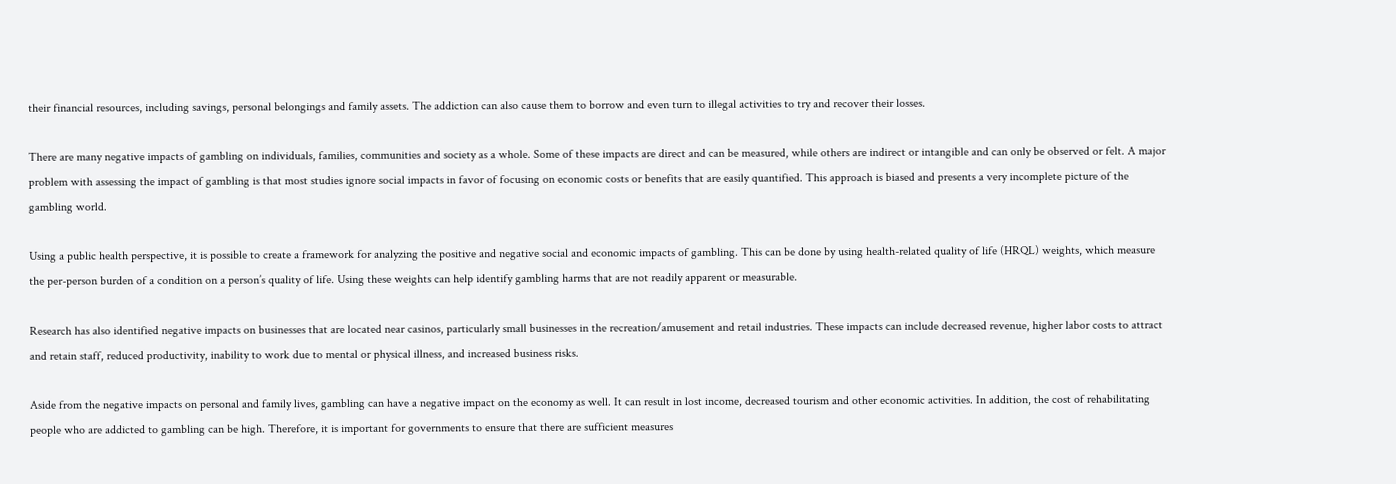their financial resources, including savings, personal belongings and family assets. The addiction can also cause them to borrow and even turn to illegal activities to try and recover their losses.

There are many negative impacts of gambling on individuals, families, communities and society as a whole. Some of these impacts are direct and can be measured, while others are indirect or intangible and can only be observed or felt. A major problem with assessing the impact of gambling is that most studies ignore social impacts in favor of focusing on economic costs or benefits that are easily quantified. This approach is biased and presents a very incomplete picture of the gambling world.

Using a public health perspective, it is possible to create a framework for analyzing the positive and negative social and economic impacts of gambling. This can be done by using health-related quality of life (HRQL) weights, which measure the per-person burden of a condition on a person’s quality of life. Using these weights can help identify gambling harms that are not readily apparent or measurable.

Research has also identified negative impacts on businesses that are located near casinos, particularly small businesses in the recreation/amusement and retail industries. These impacts can include decreased revenue, higher labor costs to attract and retain staff, reduced productivity, inability to work due to mental or physical illness, and increased business risks.

Aside from the negative impacts on personal and family lives, gambling can have a negative impact on the economy as well. It can result in lost income, decreased tourism and other economic activities. In addition, the cost of rehabilitating people who are addicted to gambling can be high. Therefore, it is important for governments to ensure that there are sufficient measures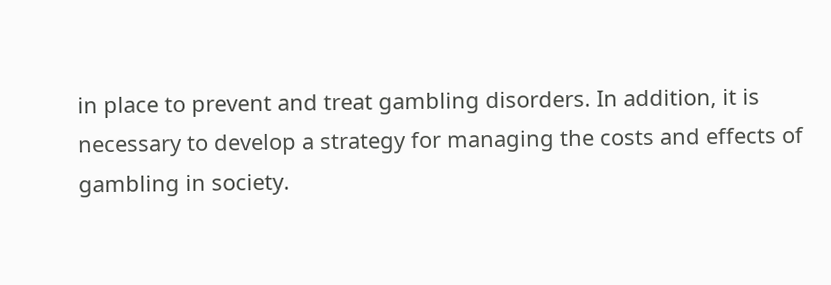in place to prevent and treat gambling disorders. In addition, it is necessary to develop a strategy for managing the costs and effects of gambling in society.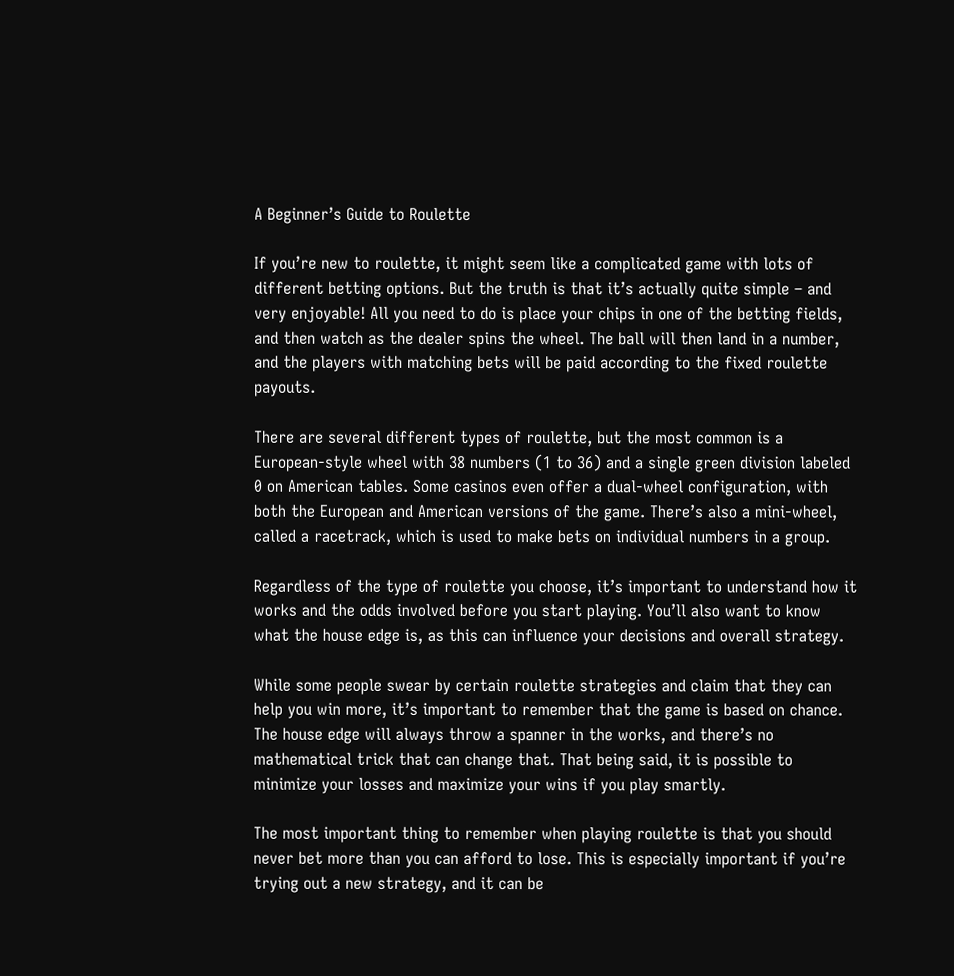A Beginner’s Guide to Roulette

If you’re new to roulette, it might seem like a complicated game with lots of different betting options. But the truth is that it’s actually quite simple – and very enjoyable! All you need to do is place your chips in one of the betting fields, and then watch as the dealer spins the wheel. The ball will then land in a number, and the players with matching bets will be paid according to the fixed roulette payouts.

There are several different types of roulette, but the most common is a European-style wheel with 38 numbers (1 to 36) and a single green division labeled 0 on American tables. Some casinos even offer a dual-wheel configuration, with both the European and American versions of the game. There’s also a mini-wheel, called a racetrack, which is used to make bets on individual numbers in a group.

Regardless of the type of roulette you choose, it’s important to understand how it works and the odds involved before you start playing. You’ll also want to know what the house edge is, as this can influence your decisions and overall strategy.

While some people swear by certain roulette strategies and claim that they can help you win more, it’s important to remember that the game is based on chance. The house edge will always throw a spanner in the works, and there’s no mathematical trick that can change that. That being said, it is possible to minimize your losses and maximize your wins if you play smartly.

The most important thing to remember when playing roulette is that you should never bet more than you can afford to lose. This is especially important if you’re trying out a new strategy, and it can be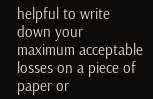helpful to write down your maximum acceptable losses on a piece of paper or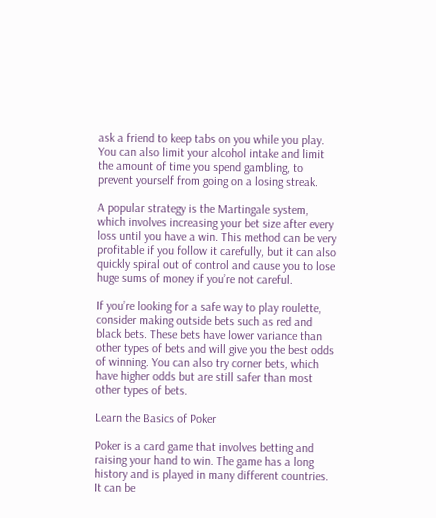ask a friend to keep tabs on you while you play. You can also limit your alcohol intake and limit the amount of time you spend gambling, to prevent yourself from going on a losing streak.

A popular strategy is the Martingale system, which involves increasing your bet size after every loss until you have a win. This method can be very profitable if you follow it carefully, but it can also quickly spiral out of control and cause you to lose huge sums of money if you’re not careful.

If you’re looking for a safe way to play roulette, consider making outside bets such as red and black bets. These bets have lower variance than other types of bets and will give you the best odds of winning. You can also try corner bets, which have higher odds but are still safer than most other types of bets.

Learn the Basics of Poker

Poker is a card game that involves betting and raising your hand to win. The game has a long history and is played in many different countries. It can be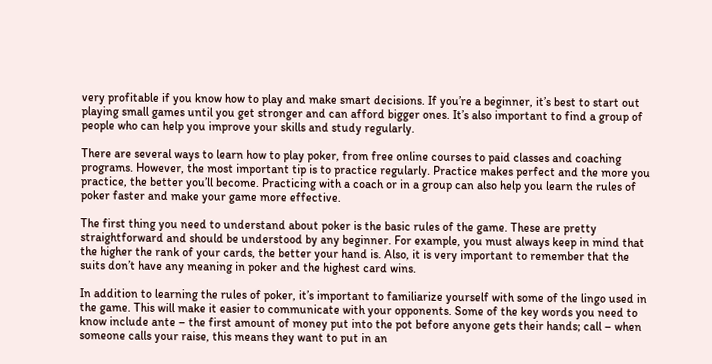very profitable if you know how to play and make smart decisions. If you’re a beginner, it’s best to start out playing small games until you get stronger and can afford bigger ones. It’s also important to find a group of people who can help you improve your skills and study regularly.

There are several ways to learn how to play poker, from free online courses to paid classes and coaching programs. However, the most important tip is to practice regularly. Practice makes perfect and the more you practice, the better you’ll become. Practicing with a coach or in a group can also help you learn the rules of poker faster and make your game more effective.

The first thing you need to understand about poker is the basic rules of the game. These are pretty straightforward and should be understood by any beginner. For example, you must always keep in mind that the higher the rank of your cards, the better your hand is. Also, it is very important to remember that the suits don’t have any meaning in poker and the highest card wins.

In addition to learning the rules of poker, it’s important to familiarize yourself with some of the lingo used in the game. This will make it easier to communicate with your opponents. Some of the key words you need to know include ante – the first amount of money put into the pot before anyone gets their hands; call – when someone calls your raise, this means they want to put in an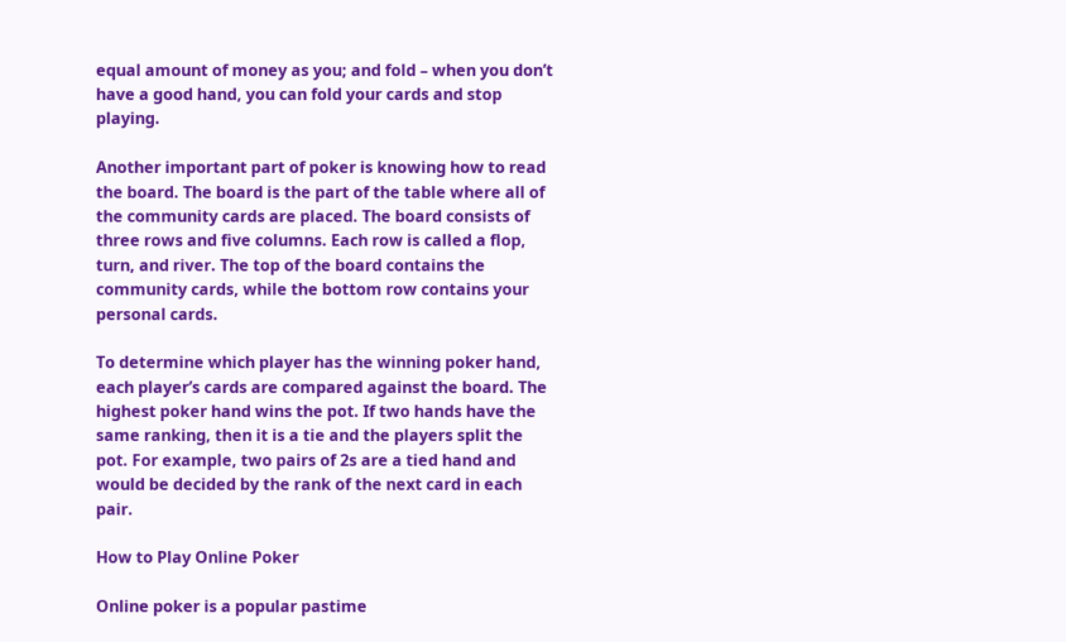equal amount of money as you; and fold – when you don’t have a good hand, you can fold your cards and stop playing.

Another important part of poker is knowing how to read the board. The board is the part of the table where all of the community cards are placed. The board consists of three rows and five columns. Each row is called a flop, turn, and river. The top of the board contains the community cards, while the bottom row contains your personal cards.

To determine which player has the winning poker hand, each player’s cards are compared against the board. The highest poker hand wins the pot. If two hands have the same ranking, then it is a tie and the players split the pot. For example, two pairs of 2s are a tied hand and would be decided by the rank of the next card in each pair.

How to Play Online Poker

Online poker is a popular pastime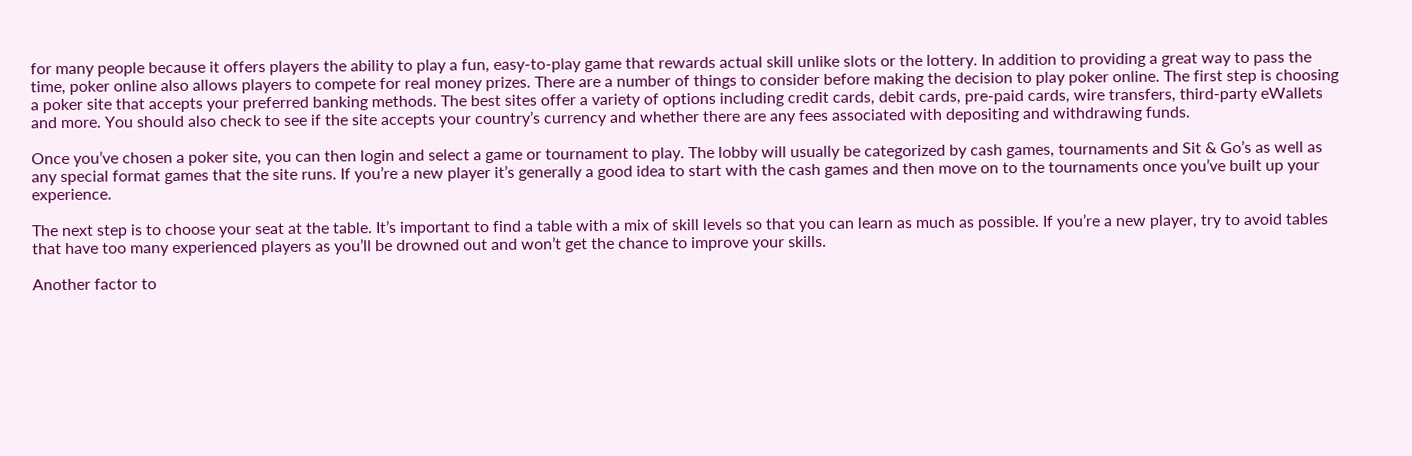for many people because it offers players the ability to play a fun, easy-to-play game that rewards actual skill unlike slots or the lottery. In addition to providing a great way to pass the time, poker online also allows players to compete for real money prizes. There are a number of things to consider before making the decision to play poker online. The first step is choosing a poker site that accepts your preferred banking methods. The best sites offer a variety of options including credit cards, debit cards, pre-paid cards, wire transfers, third-party eWallets and more. You should also check to see if the site accepts your country’s currency and whether there are any fees associated with depositing and withdrawing funds.

Once you’ve chosen a poker site, you can then login and select a game or tournament to play. The lobby will usually be categorized by cash games, tournaments and Sit & Go’s as well as any special format games that the site runs. If you’re a new player it’s generally a good idea to start with the cash games and then move on to the tournaments once you’ve built up your experience.

The next step is to choose your seat at the table. It’s important to find a table with a mix of skill levels so that you can learn as much as possible. If you’re a new player, try to avoid tables that have too many experienced players as you’ll be drowned out and won’t get the chance to improve your skills.

Another factor to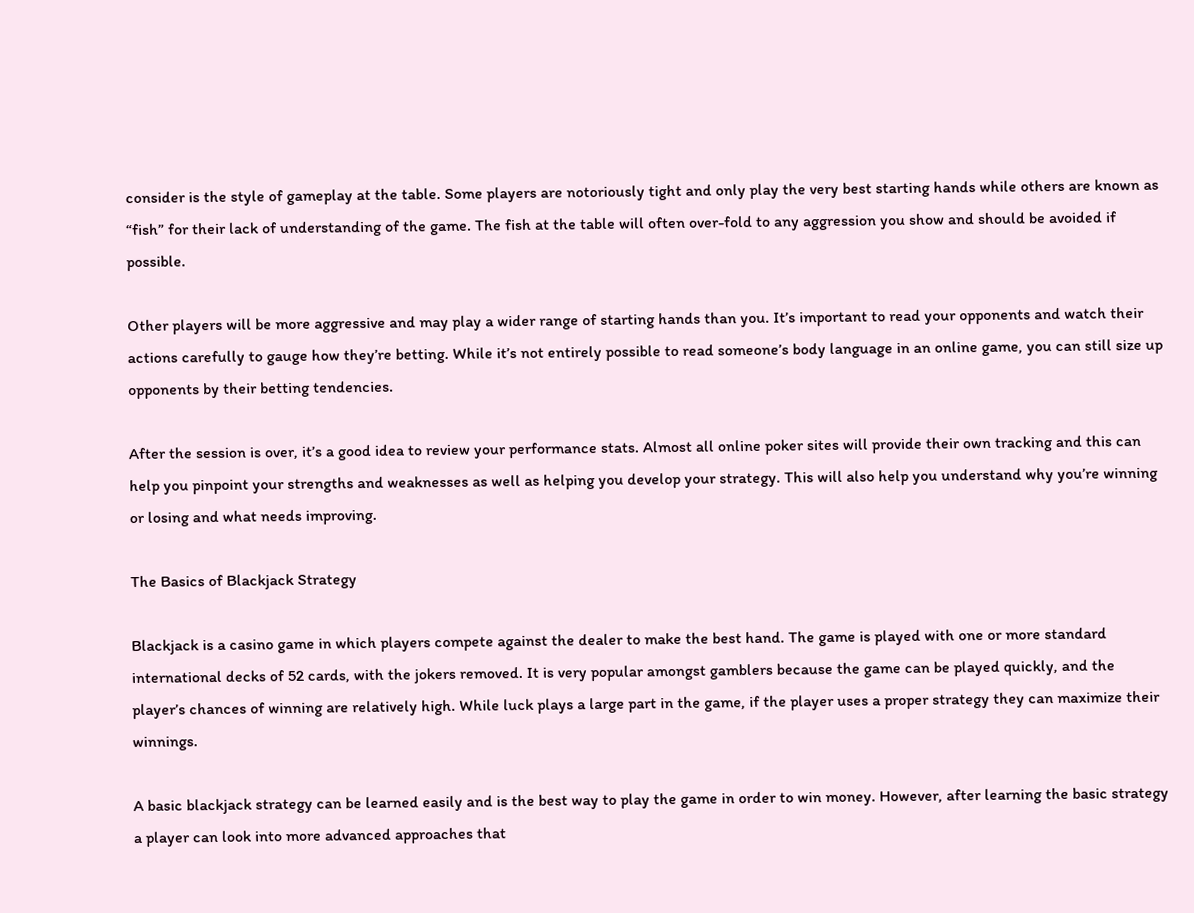consider is the style of gameplay at the table. Some players are notoriously tight and only play the very best starting hands while others are known as “fish” for their lack of understanding of the game. The fish at the table will often over-fold to any aggression you show and should be avoided if possible.

Other players will be more aggressive and may play a wider range of starting hands than you. It’s important to read your opponents and watch their actions carefully to gauge how they’re betting. While it’s not entirely possible to read someone’s body language in an online game, you can still size up opponents by their betting tendencies.

After the session is over, it’s a good idea to review your performance stats. Almost all online poker sites will provide their own tracking and this can help you pinpoint your strengths and weaknesses as well as helping you develop your strategy. This will also help you understand why you’re winning or losing and what needs improving.

The Basics of Blackjack Strategy

Blackjack is a casino game in which players compete against the dealer to make the best hand. The game is played with one or more standard international decks of 52 cards, with the jokers removed. It is very popular amongst gamblers because the game can be played quickly, and the player’s chances of winning are relatively high. While luck plays a large part in the game, if the player uses a proper strategy they can maximize their winnings.

A basic blackjack strategy can be learned easily and is the best way to play the game in order to win money. However, after learning the basic strategy a player can look into more advanced approaches that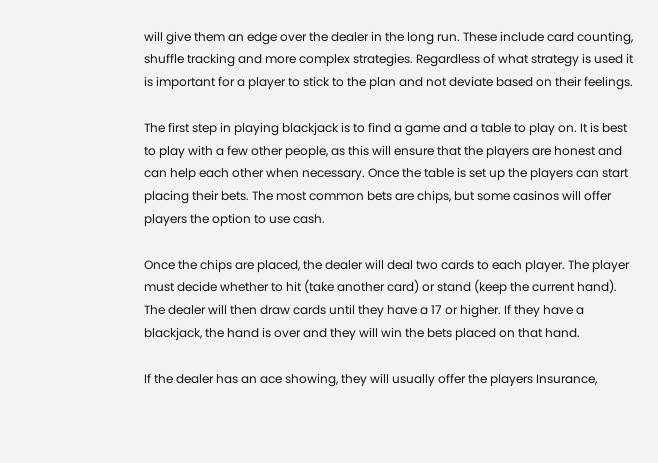will give them an edge over the dealer in the long run. These include card counting, shuffle tracking and more complex strategies. Regardless of what strategy is used it is important for a player to stick to the plan and not deviate based on their feelings.

The first step in playing blackjack is to find a game and a table to play on. It is best to play with a few other people, as this will ensure that the players are honest and can help each other when necessary. Once the table is set up the players can start placing their bets. The most common bets are chips, but some casinos will offer players the option to use cash.

Once the chips are placed, the dealer will deal two cards to each player. The player must decide whether to hit (take another card) or stand (keep the current hand). The dealer will then draw cards until they have a 17 or higher. If they have a blackjack, the hand is over and they will win the bets placed on that hand.

If the dealer has an ace showing, they will usually offer the players Insurance,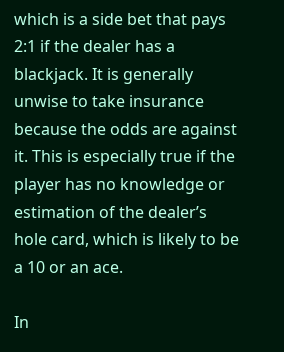which is a side bet that pays 2:1 if the dealer has a blackjack. It is generally unwise to take insurance because the odds are against it. This is especially true if the player has no knowledge or estimation of the dealer’s hole card, which is likely to be a 10 or an ace.

In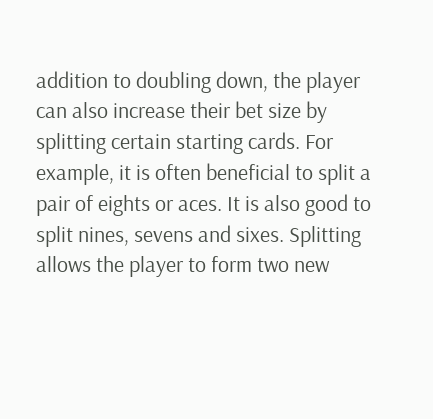addition to doubling down, the player can also increase their bet size by splitting certain starting cards. For example, it is often beneficial to split a pair of eights or aces. It is also good to split nines, sevens and sixes. Splitting allows the player to form two new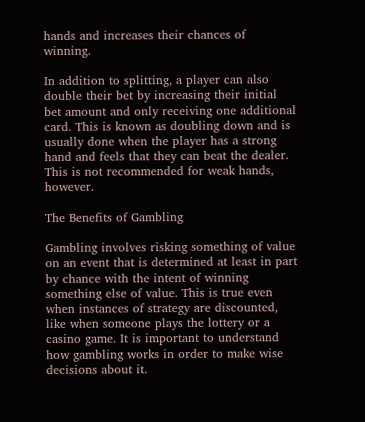hands and increases their chances of winning.

In addition to splitting, a player can also double their bet by increasing their initial bet amount and only receiving one additional card. This is known as doubling down and is usually done when the player has a strong hand and feels that they can beat the dealer. This is not recommended for weak hands, however.

The Benefits of Gambling

Gambling involves risking something of value on an event that is determined at least in part by chance with the intent of winning something else of value. This is true even when instances of strategy are discounted, like when someone plays the lottery or a casino game. It is important to understand how gambling works in order to make wise decisions about it.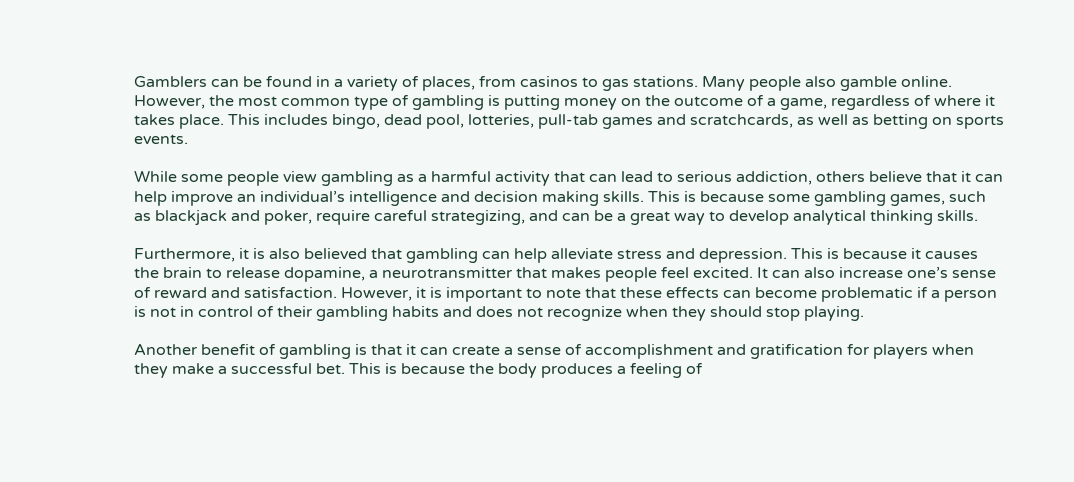Gamblers can be found in a variety of places, from casinos to gas stations. Many people also gamble online. However, the most common type of gambling is putting money on the outcome of a game, regardless of where it takes place. This includes bingo, dead pool, lotteries, pull-tab games and scratchcards, as well as betting on sports events.

While some people view gambling as a harmful activity that can lead to serious addiction, others believe that it can help improve an individual’s intelligence and decision making skills. This is because some gambling games, such as blackjack and poker, require careful strategizing, and can be a great way to develop analytical thinking skills.

Furthermore, it is also believed that gambling can help alleviate stress and depression. This is because it causes the brain to release dopamine, a neurotransmitter that makes people feel excited. It can also increase one’s sense of reward and satisfaction. However, it is important to note that these effects can become problematic if a person is not in control of their gambling habits and does not recognize when they should stop playing.

Another benefit of gambling is that it can create a sense of accomplishment and gratification for players when they make a successful bet. This is because the body produces a feeling of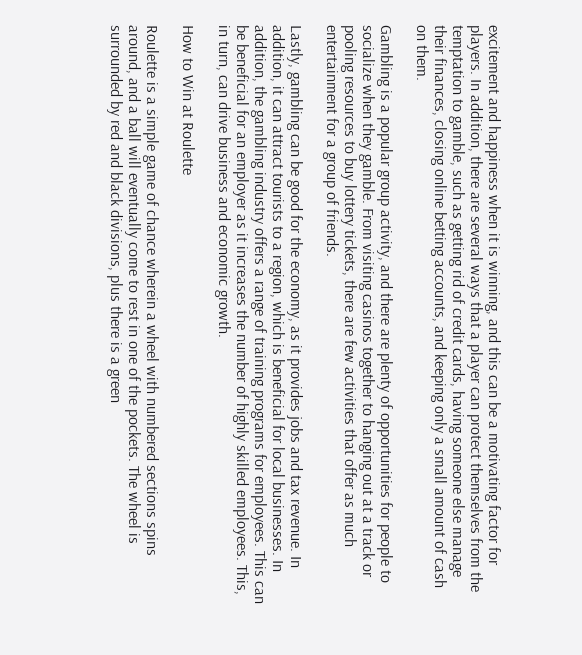excitement and happiness when it is winning, and this can be a motivating factor for players. In addition, there are several ways that a player can protect themselves from the temptation to gamble, such as getting rid of credit cards, having someone else manage their finances, closing online betting accounts, and keeping only a small amount of cash on them.

Gambling is a popular group activity, and there are plenty of opportunities for people to socialize when they gamble. From visiting casinos together to hanging out at a track or pooling resources to buy lottery tickets, there are few activities that offer as much entertainment for a group of friends.

Lastly, gambling can be good for the economy, as it provides jobs and tax revenue. In addition, it can attract tourists to a region, which is beneficial for local businesses. In addition, the gambling industry offers a range of training programs for employees. This can be beneficial for an employer as it increases the number of highly skilled employees. This, in turn, can drive business and economic growth.

How to Win at Roulette

Roulette is a simple game of chance wherein a wheel with numbered sections spins around, and a ball will eventually come to rest in one of the pockets. The wheel is surrounded by red and black divisions, plus there is a green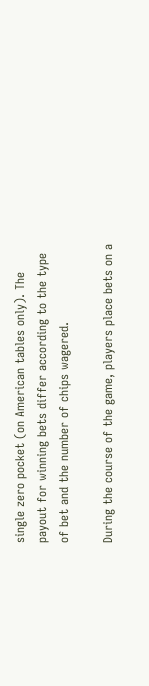single zero pocket (on American tables only). The payout for winning bets differ according to the type of bet and the number of chips wagered.

During the course of the game, players place bets on a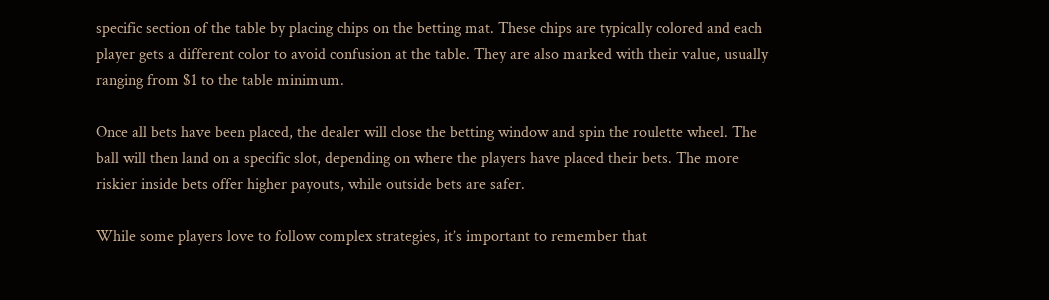specific section of the table by placing chips on the betting mat. These chips are typically colored and each player gets a different color to avoid confusion at the table. They are also marked with their value, usually ranging from $1 to the table minimum.

Once all bets have been placed, the dealer will close the betting window and spin the roulette wheel. The ball will then land on a specific slot, depending on where the players have placed their bets. The more riskier inside bets offer higher payouts, while outside bets are safer.

While some players love to follow complex strategies, it’s important to remember that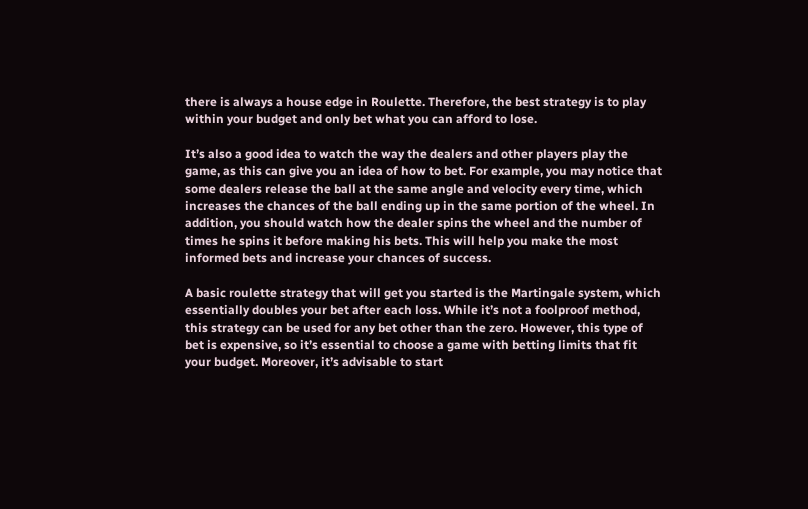there is always a house edge in Roulette. Therefore, the best strategy is to play within your budget and only bet what you can afford to lose.

It’s also a good idea to watch the way the dealers and other players play the game, as this can give you an idea of how to bet. For example, you may notice that some dealers release the ball at the same angle and velocity every time, which increases the chances of the ball ending up in the same portion of the wheel. In addition, you should watch how the dealer spins the wheel and the number of times he spins it before making his bets. This will help you make the most informed bets and increase your chances of success.

A basic roulette strategy that will get you started is the Martingale system, which essentially doubles your bet after each loss. While it’s not a foolproof method, this strategy can be used for any bet other than the zero. However, this type of bet is expensive, so it’s essential to choose a game with betting limits that fit your budget. Moreover, it’s advisable to start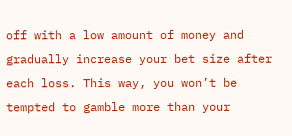off with a low amount of money and gradually increase your bet size after each loss. This way, you won’t be tempted to gamble more than your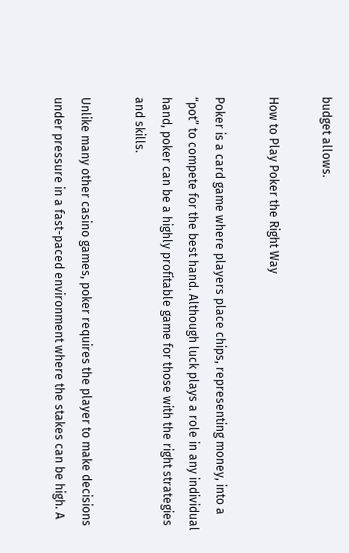budget allows.

How to Play Poker the Right Way

Poker is a card game where players place chips, representing money, into a “pot” to compete for the best hand. Although luck plays a role in any individual hand, poker can be a highly profitable game for those with the right strategies and skills.

Unlike many other casino games, poker requires the player to make decisions under pressure in a fast-paced environment where the stakes can be high. A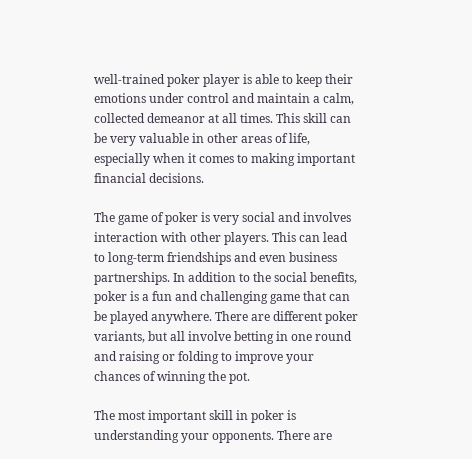well-trained poker player is able to keep their emotions under control and maintain a calm, collected demeanor at all times. This skill can be very valuable in other areas of life, especially when it comes to making important financial decisions.

The game of poker is very social and involves interaction with other players. This can lead to long-term friendships and even business partnerships. In addition to the social benefits, poker is a fun and challenging game that can be played anywhere. There are different poker variants, but all involve betting in one round and raising or folding to improve your chances of winning the pot.

The most important skill in poker is understanding your opponents. There are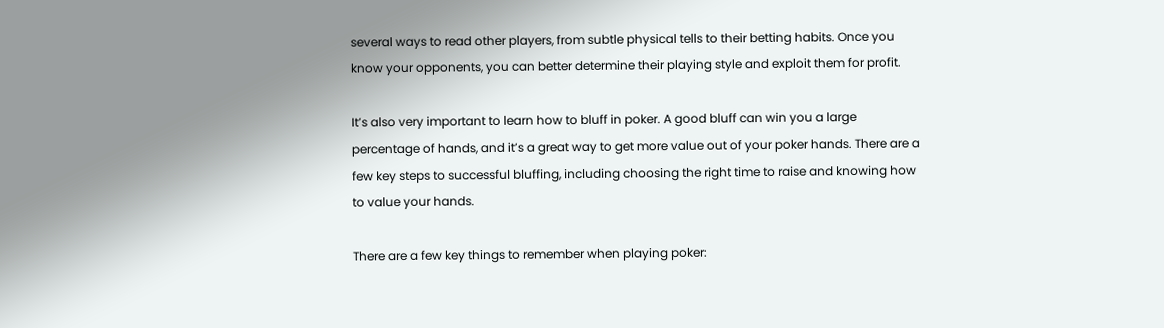several ways to read other players, from subtle physical tells to their betting habits. Once you know your opponents, you can better determine their playing style and exploit them for profit.

It’s also very important to learn how to bluff in poker. A good bluff can win you a large percentage of hands, and it’s a great way to get more value out of your poker hands. There are a few key steps to successful bluffing, including choosing the right time to raise and knowing how to value your hands.

There are a few key things to remember when playing poker: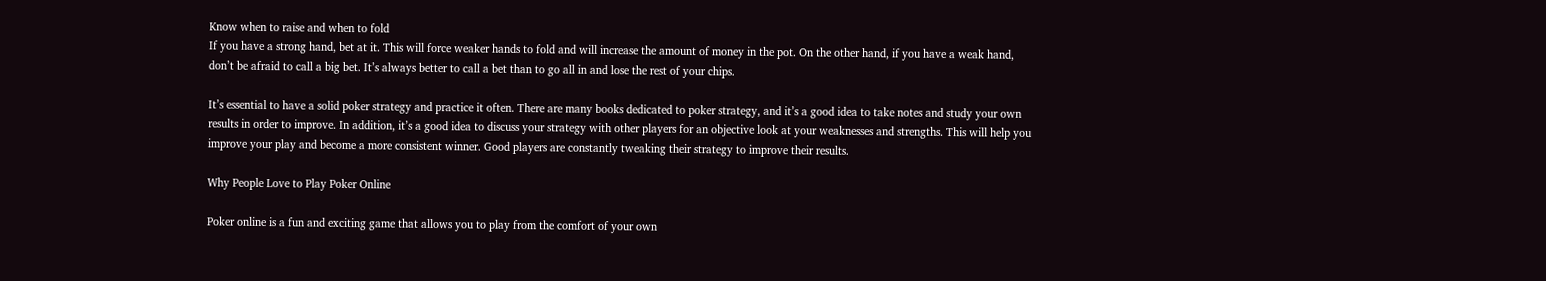Know when to raise and when to fold
If you have a strong hand, bet at it. This will force weaker hands to fold and will increase the amount of money in the pot. On the other hand, if you have a weak hand, don’t be afraid to call a big bet. It’s always better to call a bet than to go all in and lose the rest of your chips.

It’s essential to have a solid poker strategy and practice it often. There are many books dedicated to poker strategy, and it’s a good idea to take notes and study your own results in order to improve. In addition, it’s a good idea to discuss your strategy with other players for an objective look at your weaknesses and strengths. This will help you improve your play and become a more consistent winner. Good players are constantly tweaking their strategy to improve their results.

Why People Love to Play Poker Online

Poker online is a fun and exciting game that allows you to play from the comfort of your own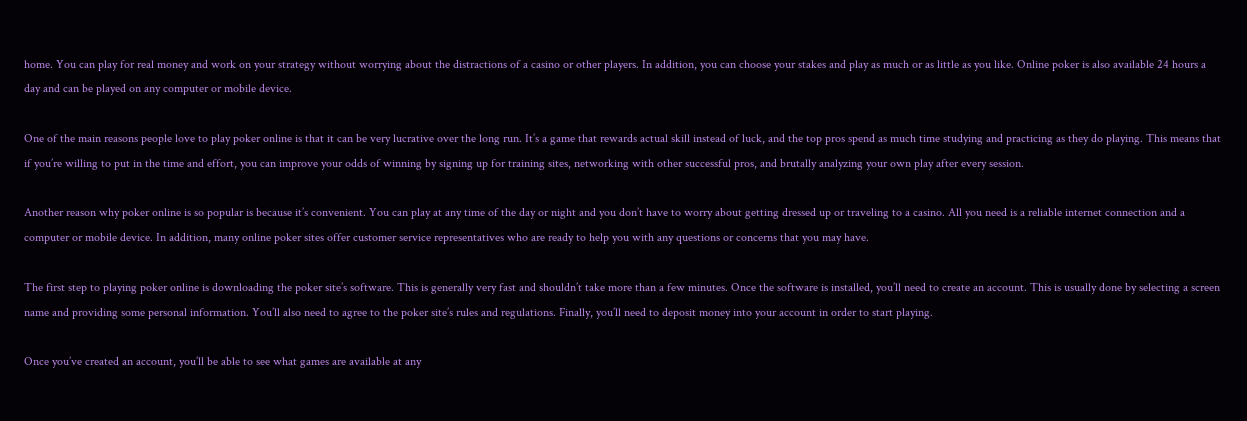home. You can play for real money and work on your strategy without worrying about the distractions of a casino or other players. In addition, you can choose your stakes and play as much or as little as you like. Online poker is also available 24 hours a day and can be played on any computer or mobile device.

One of the main reasons people love to play poker online is that it can be very lucrative over the long run. It’s a game that rewards actual skill instead of luck, and the top pros spend as much time studying and practicing as they do playing. This means that if you’re willing to put in the time and effort, you can improve your odds of winning by signing up for training sites, networking with other successful pros, and brutally analyzing your own play after every session.

Another reason why poker online is so popular is because it’s convenient. You can play at any time of the day or night and you don’t have to worry about getting dressed up or traveling to a casino. All you need is a reliable internet connection and a computer or mobile device. In addition, many online poker sites offer customer service representatives who are ready to help you with any questions or concerns that you may have.

The first step to playing poker online is downloading the poker site’s software. This is generally very fast and shouldn’t take more than a few minutes. Once the software is installed, you’ll need to create an account. This is usually done by selecting a screen name and providing some personal information. You’ll also need to agree to the poker site’s rules and regulations. Finally, you’ll need to deposit money into your account in order to start playing.

Once you’ve created an account, you’ll be able to see what games are available at any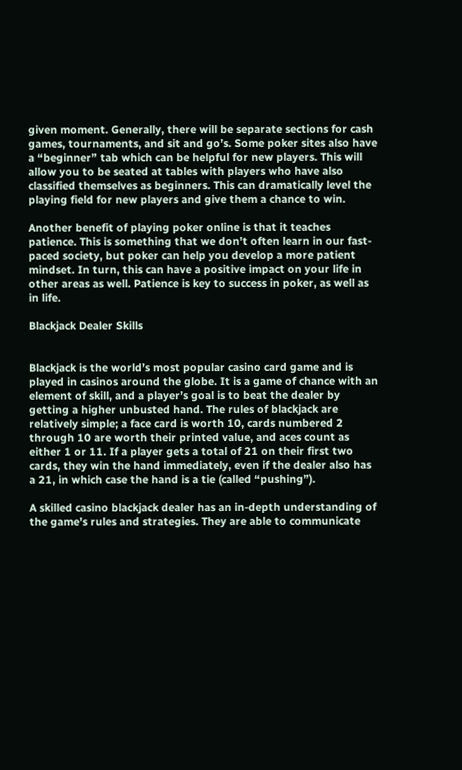given moment. Generally, there will be separate sections for cash games, tournaments, and sit and go’s. Some poker sites also have a “beginner” tab which can be helpful for new players. This will allow you to be seated at tables with players who have also classified themselves as beginners. This can dramatically level the playing field for new players and give them a chance to win.

Another benefit of playing poker online is that it teaches patience. This is something that we don’t often learn in our fast-paced society, but poker can help you develop a more patient mindset. In turn, this can have a positive impact on your life in other areas as well. Patience is key to success in poker, as well as in life.

Blackjack Dealer Skills


Blackjack is the world’s most popular casino card game and is played in casinos around the globe. It is a game of chance with an element of skill, and a player’s goal is to beat the dealer by getting a higher unbusted hand. The rules of blackjack are relatively simple; a face card is worth 10, cards numbered 2 through 10 are worth their printed value, and aces count as either 1 or 11. If a player gets a total of 21 on their first two cards, they win the hand immediately, even if the dealer also has a 21, in which case the hand is a tie (called “pushing”).

A skilled casino blackjack dealer has an in-depth understanding of the game’s rules and strategies. They are able to communicate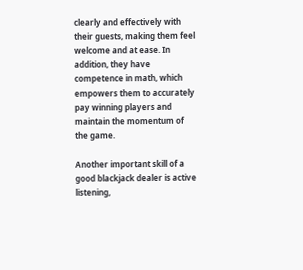clearly and effectively with their guests, making them feel welcome and at ease. In addition, they have competence in math, which empowers them to accurately pay winning players and maintain the momentum of the game.

Another important skill of a good blackjack dealer is active listening,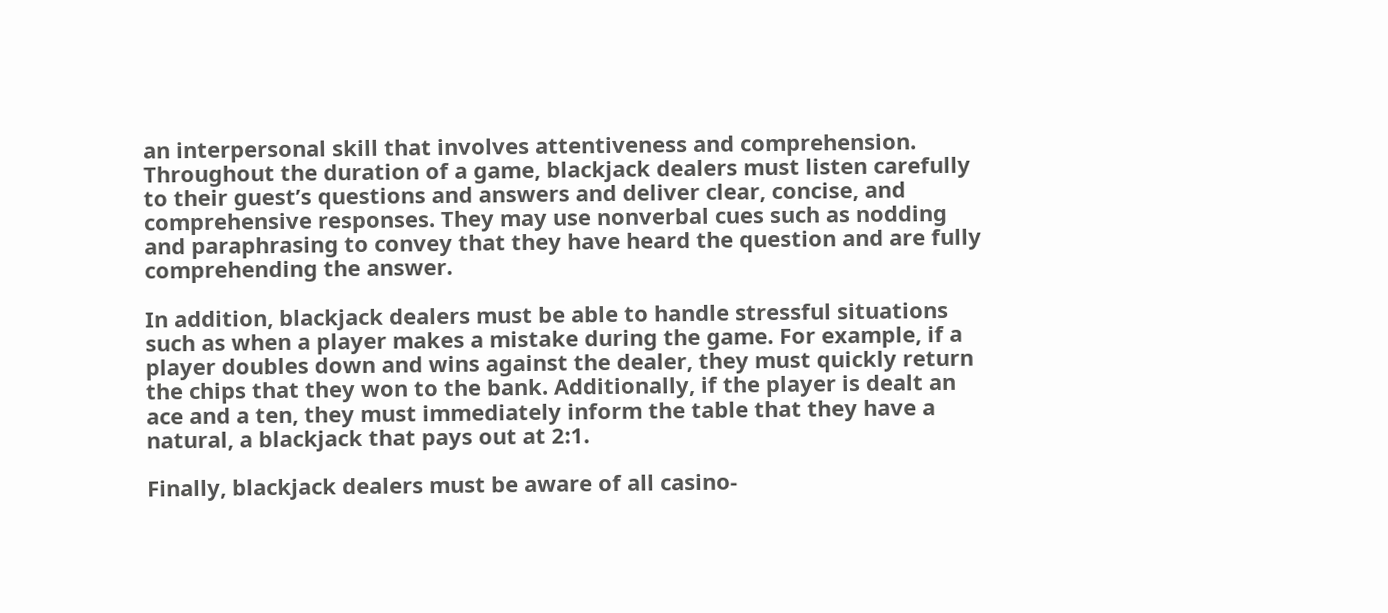an interpersonal skill that involves attentiveness and comprehension. Throughout the duration of a game, blackjack dealers must listen carefully to their guest’s questions and answers and deliver clear, concise, and comprehensive responses. They may use nonverbal cues such as nodding and paraphrasing to convey that they have heard the question and are fully comprehending the answer.

In addition, blackjack dealers must be able to handle stressful situations such as when a player makes a mistake during the game. For example, if a player doubles down and wins against the dealer, they must quickly return the chips that they won to the bank. Additionally, if the player is dealt an ace and a ten, they must immediately inform the table that they have a natural, a blackjack that pays out at 2:1.

Finally, blackjack dealers must be aware of all casino-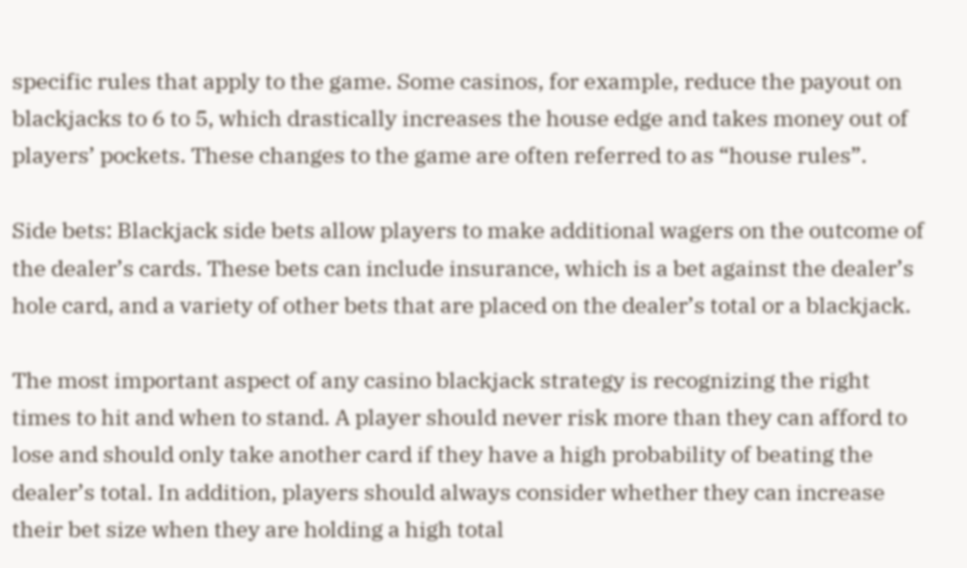specific rules that apply to the game. Some casinos, for example, reduce the payout on blackjacks to 6 to 5, which drastically increases the house edge and takes money out of players’ pockets. These changes to the game are often referred to as “house rules”.

Side bets: Blackjack side bets allow players to make additional wagers on the outcome of the dealer’s cards. These bets can include insurance, which is a bet against the dealer’s hole card, and a variety of other bets that are placed on the dealer’s total or a blackjack.

The most important aspect of any casino blackjack strategy is recognizing the right times to hit and when to stand. A player should never risk more than they can afford to lose and should only take another card if they have a high probability of beating the dealer’s total. In addition, players should always consider whether they can increase their bet size when they are holding a high total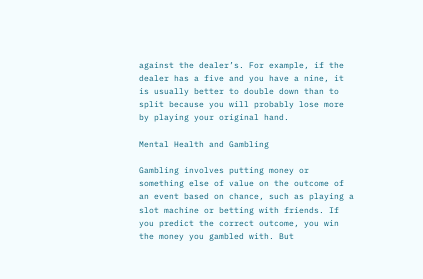against the dealer’s. For example, if the dealer has a five and you have a nine, it is usually better to double down than to split because you will probably lose more by playing your original hand.

Mental Health and Gambling

Gambling involves putting money or something else of value on the outcome of an event based on chance, such as playing a slot machine or betting with friends. If you predict the correct outcome, you win the money you gambled with. But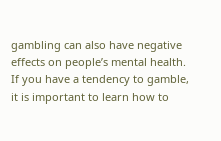gambling can also have negative effects on people’s mental health. If you have a tendency to gamble, it is important to learn how to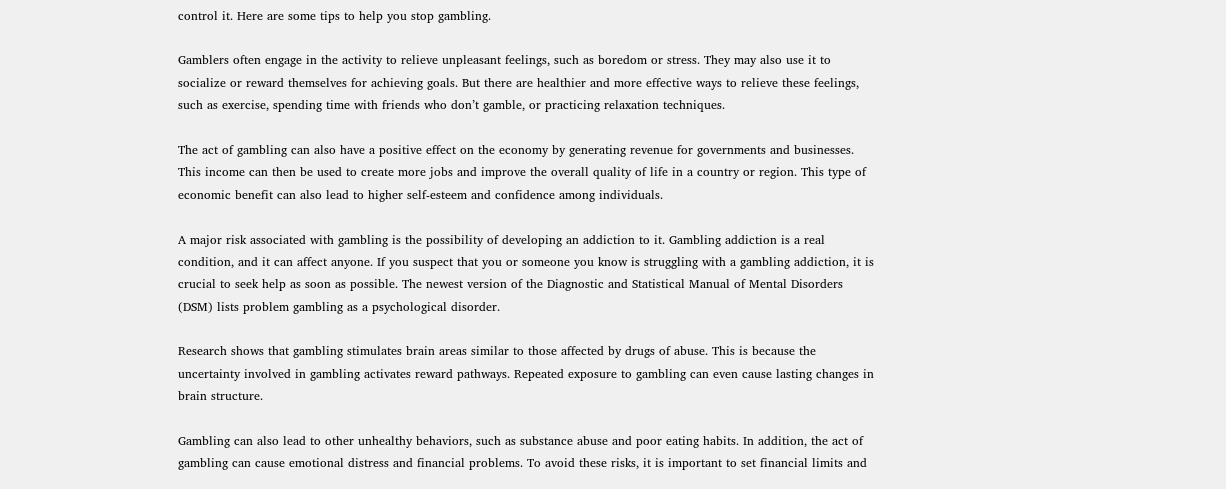control it. Here are some tips to help you stop gambling.

Gamblers often engage in the activity to relieve unpleasant feelings, such as boredom or stress. They may also use it to socialize or reward themselves for achieving goals. But there are healthier and more effective ways to relieve these feelings, such as exercise, spending time with friends who don’t gamble, or practicing relaxation techniques.

The act of gambling can also have a positive effect on the economy by generating revenue for governments and businesses. This income can then be used to create more jobs and improve the overall quality of life in a country or region. This type of economic benefit can also lead to higher self-esteem and confidence among individuals.

A major risk associated with gambling is the possibility of developing an addiction to it. Gambling addiction is a real condition, and it can affect anyone. If you suspect that you or someone you know is struggling with a gambling addiction, it is crucial to seek help as soon as possible. The newest version of the Diagnostic and Statistical Manual of Mental Disorders (DSM) lists problem gambling as a psychological disorder.

Research shows that gambling stimulates brain areas similar to those affected by drugs of abuse. This is because the uncertainty involved in gambling activates reward pathways. Repeated exposure to gambling can even cause lasting changes in brain structure.

Gambling can also lead to other unhealthy behaviors, such as substance abuse and poor eating habits. In addition, the act of gambling can cause emotional distress and financial problems. To avoid these risks, it is important to set financial limits and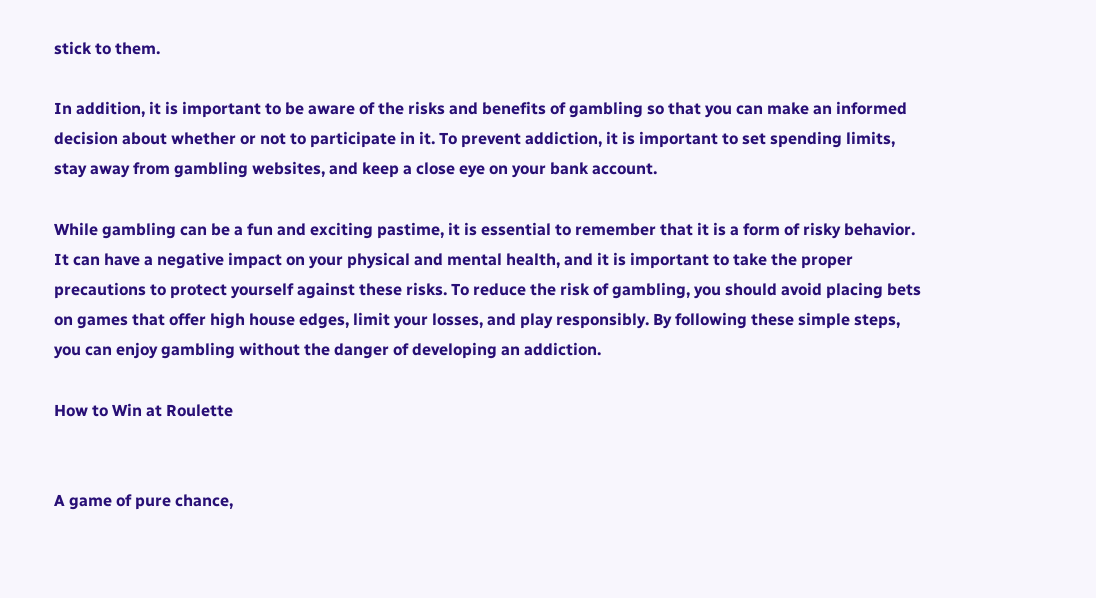stick to them.

In addition, it is important to be aware of the risks and benefits of gambling so that you can make an informed decision about whether or not to participate in it. To prevent addiction, it is important to set spending limits, stay away from gambling websites, and keep a close eye on your bank account.

While gambling can be a fun and exciting pastime, it is essential to remember that it is a form of risky behavior. It can have a negative impact on your physical and mental health, and it is important to take the proper precautions to protect yourself against these risks. To reduce the risk of gambling, you should avoid placing bets on games that offer high house edges, limit your losses, and play responsibly. By following these simple steps, you can enjoy gambling without the danger of developing an addiction.

How to Win at Roulette


A game of pure chance,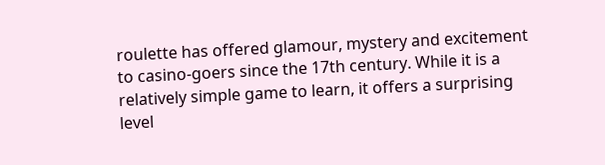roulette has offered glamour, mystery and excitement to casino-goers since the 17th century. While it is a relatively simple game to learn, it offers a surprising level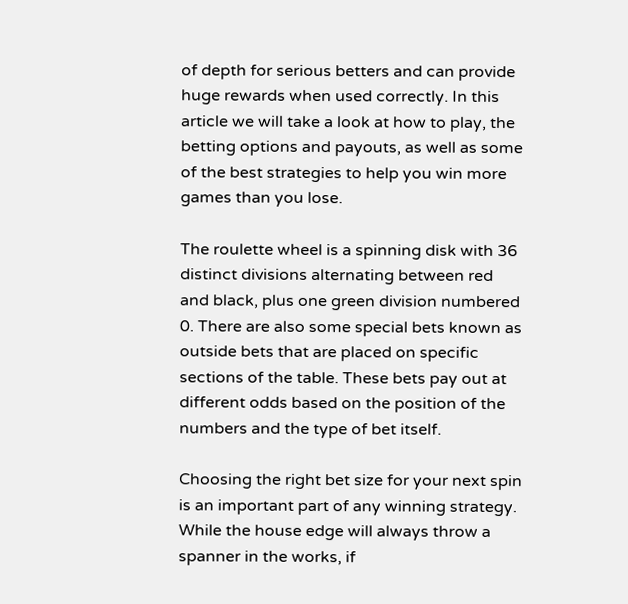of depth for serious betters and can provide huge rewards when used correctly. In this article we will take a look at how to play, the betting options and payouts, as well as some of the best strategies to help you win more games than you lose.

The roulette wheel is a spinning disk with 36 distinct divisions alternating between red and black, plus one green division numbered 0. There are also some special bets known as outside bets that are placed on specific sections of the table. These bets pay out at different odds based on the position of the numbers and the type of bet itself.

Choosing the right bet size for your next spin is an important part of any winning strategy. While the house edge will always throw a spanner in the works, if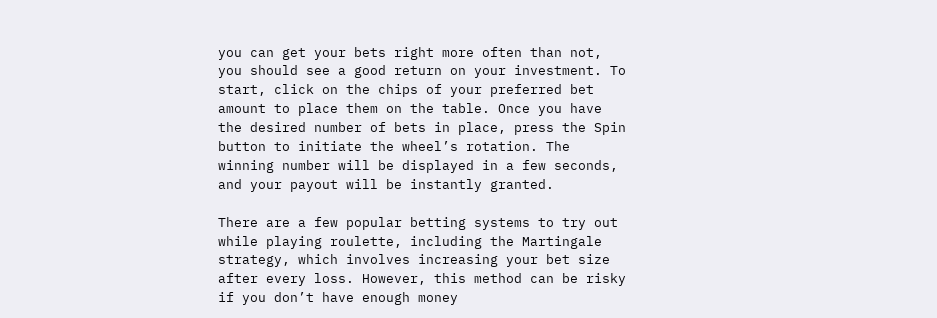you can get your bets right more often than not, you should see a good return on your investment. To start, click on the chips of your preferred bet amount to place them on the table. Once you have the desired number of bets in place, press the Spin button to initiate the wheel’s rotation. The winning number will be displayed in a few seconds, and your payout will be instantly granted.

There are a few popular betting systems to try out while playing roulette, including the Martingale strategy, which involves increasing your bet size after every loss. However, this method can be risky if you don’t have enough money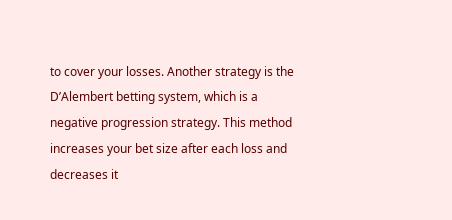to cover your losses. Another strategy is the D’Alembert betting system, which is a negative progression strategy. This method increases your bet size after each loss and decreases it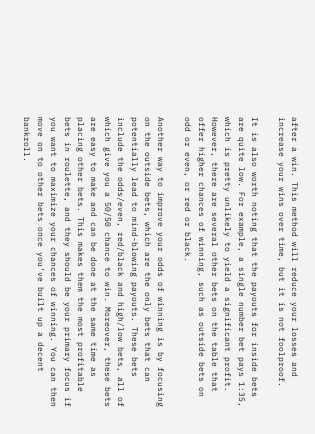after a win. This method will reduce your losses and increase your wins over time, but it is not foolproof.

It is also worth noting that the payouts for inside bets are quite low. For example, a single number bet pays 1:35, which is pretty unlikely to yield a significant profit. However, there are several other bets on the table that offer higher chances of winning, such as outside bets on odd or even, or red or black.

Another way to improve your odds of winning is by focusing on the outside bets, which are the only bets that can potentially lead to mind-blowing payouts. These bets include the odds/even, red/black and high/low bets, all of which give you a 50/50 chance to win. Moreover, these bets are easy to make and can be done at the same time as placing other bets. This makes them the most profitable bets in roulette, and they should be your primary focus if you want to maximize your chances of winning. You can then move on to other bets once you’ve built up a decent bankroll.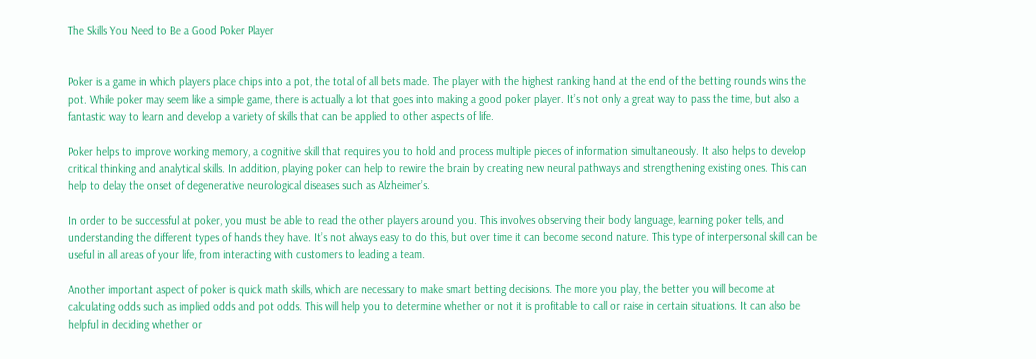The Skills You Need to Be a Good Poker Player


Poker is a game in which players place chips into a pot, the total of all bets made. The player with the highest ranking hand at the end of the betting rounds wins the pot. While poker may seem like a simple game, there is actually a lot that goes into making a good poker player. It’s not only a great way to pass the time, but also a fantastic way to learn and develop a variety of skills that can be applied to other aspects of life.

Poker helps to improve working memory, a cognitive skill that requires you to hold and process multiple pieces of information simultaneously. It also helps to develop critical thinking and analytical skills. In addition, playing poker can help to rewire the brain by creating new neural pathways and strengthening existing ones. This can help to delay the onset of degenerative neurological diseases such as Alzheimer’s.

In order to be successful at poker, you must be able to read the other players around you. This involves observing their body language, learning poker tells, and understanding the different types of hands they have. It’s not always easy to do this, but over time it can become second nature. This type of interpersonal skill can be useful in all areas of your life, from interacting with customers to leading a team.

Another important aspect of poker is quick math skills, which are necessary to make smart betting decisions. The more you play, the better you will become at calculating odds such as implied odds and pot odds. This will help you to determine whether or not it is profitable to call or raise in certain situations. It can also be helpful in deciding whether or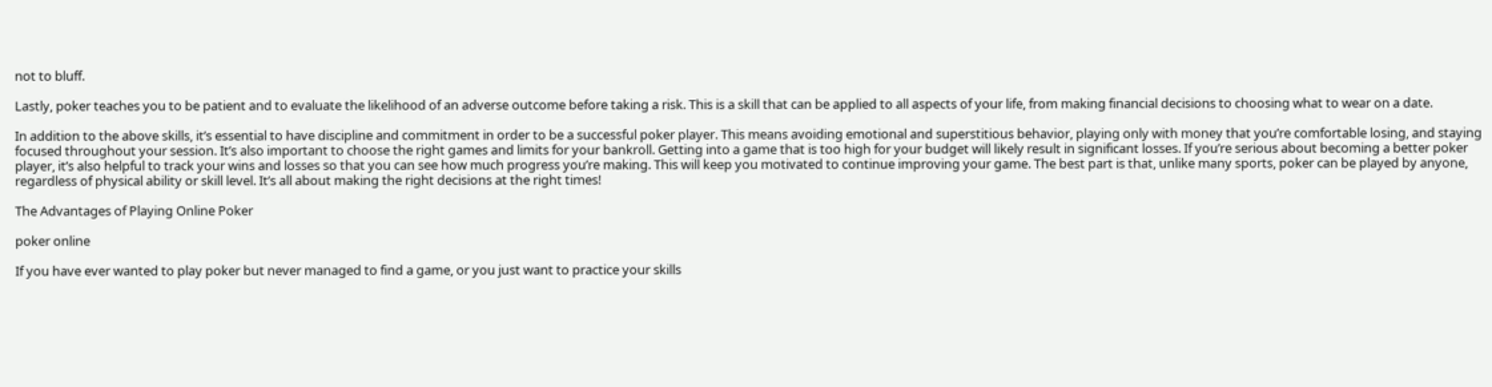not to bluff.

Lastly, poker teaches you to be patient and to evaluate the likelihood of an adverse outcome before taking a risk. This is a skill that can be applied to all aspects of your life, from making financial decisions to choosing what to wear on a date.

In addition to the above skills, it’s essential to have discipline and commitment in order to be a successful poker player. This means avoiding emotional and superstitious behavior, playing only with money that you’re comfortable losing, and staying focused throughout your session. It’s also important to choose the right games and limits for your bankroll. Getting into a game that is too high for your budget will likely result in significant losses. If you’re serious about becoming a better poker player, it’s also helpful to track your wins and losses so that you can see how much progress you’re making. This will keep you motivated to continue improving your game. The best part is that, unlike many sports, poker can be played by anyone, regardless of physical ability or skill level. It’s all about making the right decisions at the right times!

The Advantages of Playing Online Poker

poker online

If you have ever wanted to play poker but never managed to find a game, or you just want to practice your skills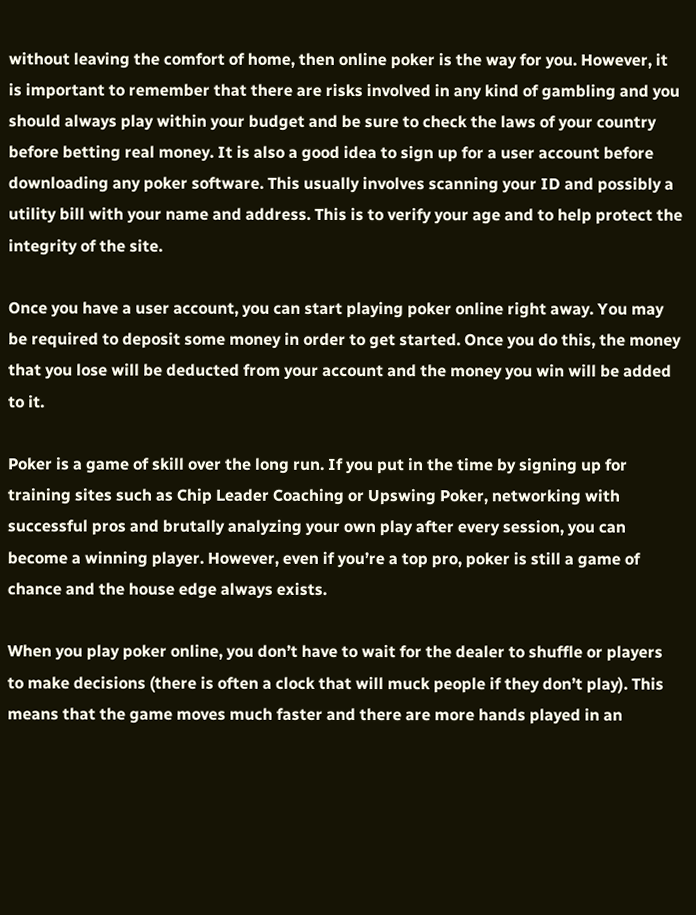without leaving the comfort of home, then online poker is the way for you. However, it is important to remember that there are risks involved in any kind of gambling and you should always play within your budget and be sure to check the laws of your country before betting real money. It is also a good idea to sign up for a user account before downloading any poker software. This usually involves scanning your ID and possibly a utility bill with your name and address. This is to verify your age and to help protect the integrity of the site.

Once you have a user account, you can start playing poker online right away. You may be required to deposit some money in order to get started. Once you do this, the money that you lose will be deducted from your account and the money you win will be added to it.

Poker is a game of skill over the long run. If you put in the time by signing up for training sites such as Chip Leader Coaching or Upswing Poker, networking with successful pros and brutally analyzing your own play after every session, you can become a winning player. However, even if you’re a top pro, poker is still a game of chance and the house edge always exists.

When you play poker online, you don’t have to wait for the dealer to shuffle or players to make decisions (there is often a clock that will muck people if they don’t play). This means that the game moves much faster and there are more hands played in an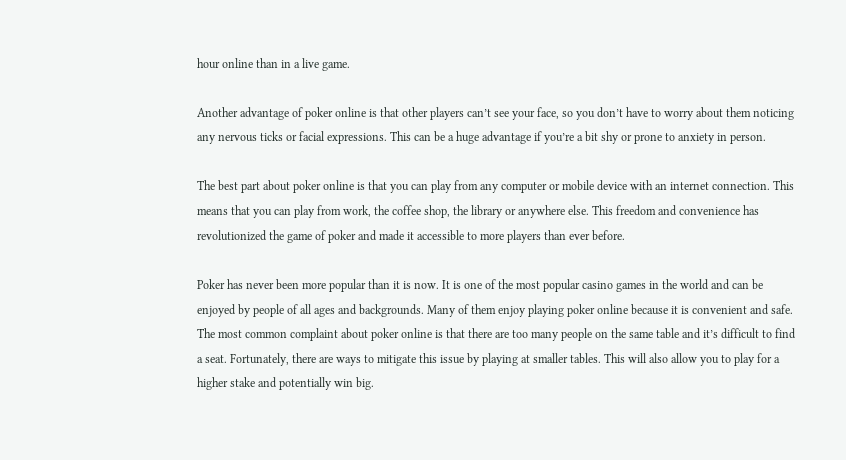hour online than in a live game.

Another advantage of poker online is that other players can’t see your face, so you don’t have to worry about them noticing any nervous ticks or facial expressions. This can be a huge advantage if you’re a bit shy or prone to anxiety in person.

The best part about poker online is that you can play from any computer or mobile device with an internet connection. This means that you can play from work, the coffee shop, the library or anywhere else. This freedom and convenience has revolutionized the game of poker and made it accessible to more players than ever before.

Poker has never been more popular than it is now. It is one of the most popular casino games in the world and can be enjoyed by people of all ages and backgrounds. Many of them enjoy playing poker online because it is convenient and safe. The most common complaint about poker online is that there are too many people on the same table and it’s difficult to find a seat. Fortunately, there are ways to mitigate this issue by playing at smaller tables. This will also allow you to play for a higher stake and potentially win big.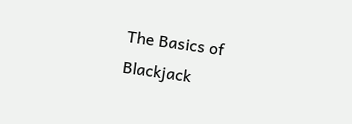The Basics of Blackjack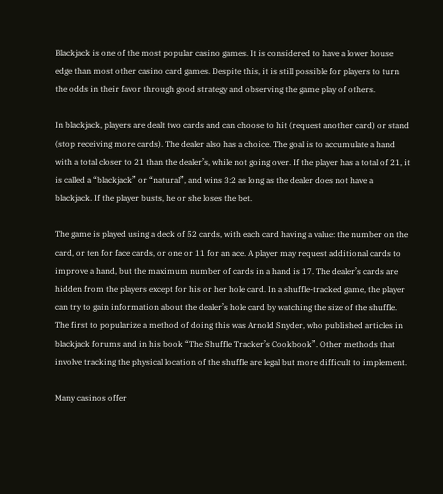Blackjack is one of the most popular casino games. It is considered to have a lower house edge than most other casino card games. Despite this, it is still possible for players to turn the odds in their favor through good strategy and observing the game play of others.

In blackjack, players are dealt two cards and can choose to hit (request another card) or stand (stop receiving more cards). The dealer also has a choice. The goal is to accumulate a hand with a total closer to 21 than the dealer’s, while not going over. If the player has a total of 21, it is called a “blackjack” or “natural”, and wins 3:2 as long as the dealer does not have a blackjack. If the player busts, he or she loses the bet.

The game is played using a deck of 52 cards, with each card having a value: the number on the card, or ten for face cards, or one or 11 for an ace. A player may request additional cards to improve a hand, but the maximum number of cards in a hand is 17. The dealer’s cards are hidden from the players except for his or her hole card. In a shuffle-tracked game, the player can try to gain information about the dealer’s hole card by watching the size of the shuffle. The first to popularize a method of doing this was Arnold Snyder, who published articles in blackjack forums and in his book “The Shuffle Tracker’s Cookbook”. Other methods that involve tracking the physical location of the shuffle are legal but more difficult to implement.

Many casinos offer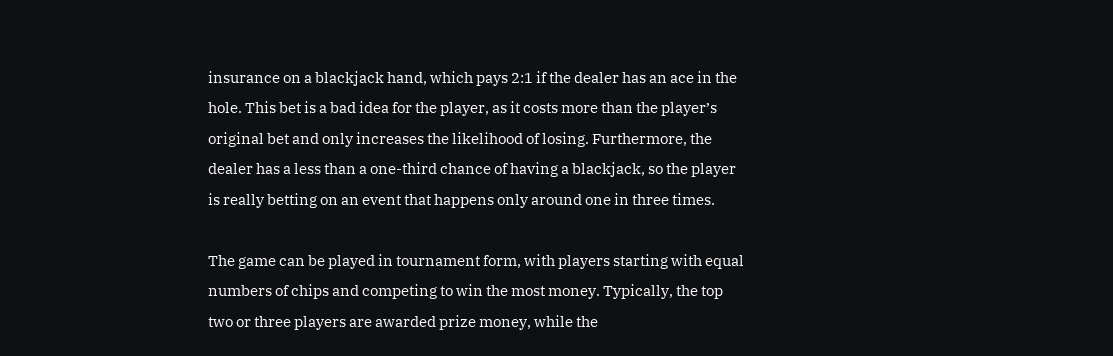insurance on a blackjack hand, which pays 2:1 if the dealer has an ace in the hole. This bet is a bad idea for the player, as it costs more than the player’s original bet and only increases the likelihood of losing. Furthermore, the dealer has a less than a one-third chance of having a blackjack, so the player is really betting on an event that happens only around one in three times.

The game can be played in tournament form, with players starting with equal numbers of chips and competing to win the most money. Typically, the top two or three players are awarded prize money, while the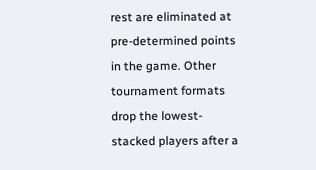rest are eliminated at pre-determined points in the game. Other tournament formats drop the lowest-stacked players after a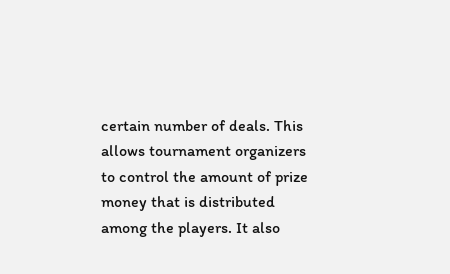certain number of deals. This allows tournament organizers to control the amount of prize money that is distributed among the players. It also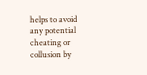helps to avoid any potential cheating or collusion by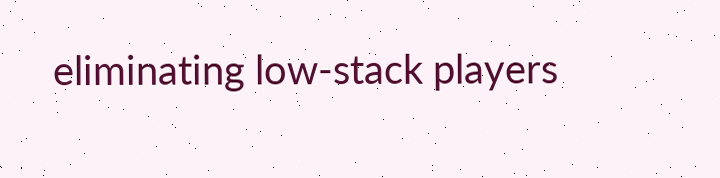eliminating low-stack players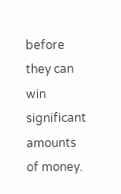before they can win significant amounts of money.